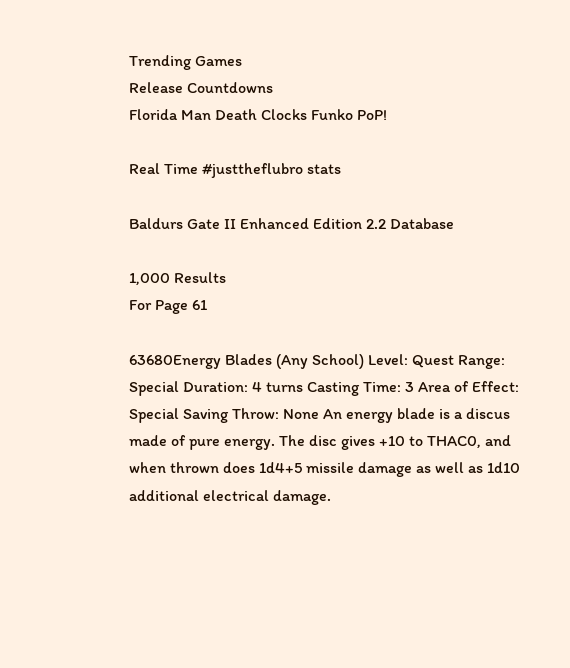Trending Games
Release Countdowns
Florida Man Death Clocks Funko PoP!

Real Time #justtheflubro stats

Baldurs Gate II Enhanced Edition 2.2 Database

1,000 Results
For Page 61

63680Energy Blades (Any School) Level: Quest Range: Special Duration: 4 turns Casting Time: 3 Area of Effect: Special Saving Throw: None An energy blade is a discus made of pure energy. The disc gives +10 to THAC0, and when thrown does 1d4+5 missile damage as well as 1d10 additional electrical damage.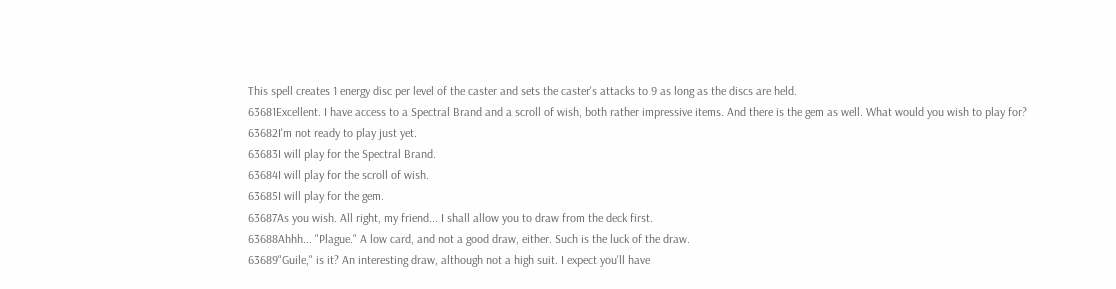This spell creates 1 energy disc per level of the caster and sets the caster's attacks to 9 as long as the discs are held.
63681Excellent. I have access to a Spectral Brand and a scroll of wish, both rather impressive items. And there is the gem as well. What would you wish to play for?
63682I'm not ready to play just yet.
63683I will play for the Spectral Brand.
63684I will play for the scroll of wish.
63685I will play for the gem.
63687As you wish. All right, my friend... I shall allow you to draw from the deck first.
63688Ahhh... "Plague." A low card, and not a good draw, either. Such is the luck of the draw.
63689"Guile," is it? An interesting draw, although not a high suit. I expect you'll have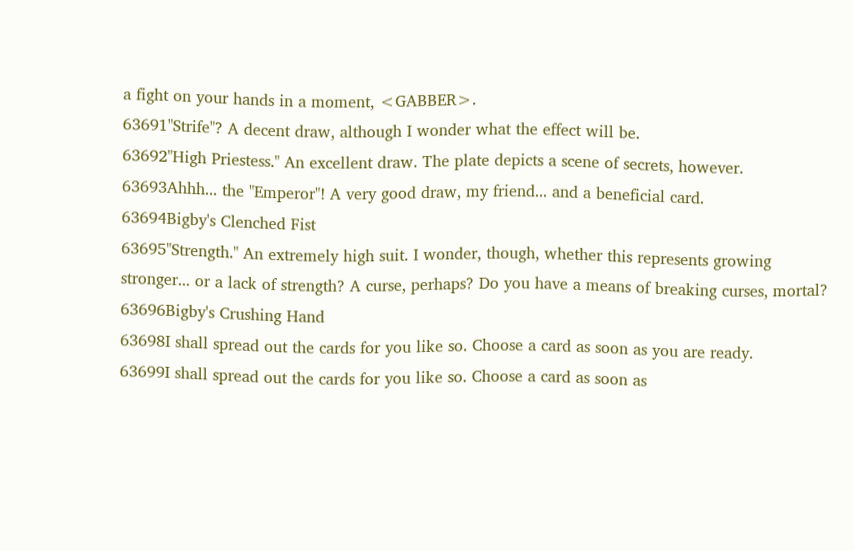a fight on your hands in a moment, <GABBER>.
63691"Strife"? A decent draw, although I wonder what the effect will be.
63692"High Priestess." An excellent draw. The plate depicts a scene of secrets, however.
63693Ahhh... the "Emperor"! A very good draw, my friend... and a beneficial card.
63694Bigby's Clenched Fist
63695"Strength." An extremely high suit. I wonder, though, whether this represents growing stronger... or a lack of strength? A curse, perhaps? Do you have a means of breaking curses, mortal?
63696Bigby's Crushing Hand
63698I shall spread out the cards for you like so. Choose a card as soon as you are ready.
63699I shall spread out the cards for you like so. Choose a card as soon as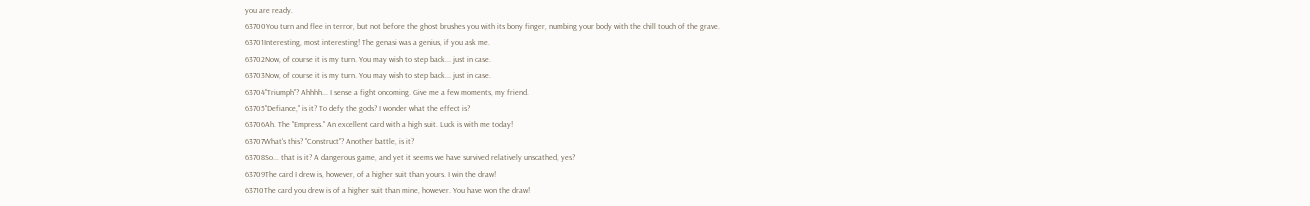you are ready.
63700You turn and flee in terror, but not before the ghost brushes you with its bony finger, numbing your body with the chill touch of the grave.
63701Interesting, most interesting! The genasi was a genius, if you ask me.
63702Now, of course it is my turn. You may wish to step back... just in case.
63703Now, of course it is my turn. You may wish to step back... just in case.
63704"Triumph"? Ahhhh... I sense a fight oncoming. Give me a few moments, my friend.
63705"Defiance," is it? To defy the gods? I wonder what the effect is?
63706Ah. The "Empress." An excellent card with a high suit. Luck is with me today!
63707What's this? "Construct"? Another battle, is it?
63708So... that is it? A dangerous game, and yet it seems we have survived relatively unscathed, yes?
63709The card I drew is, however, of a higher suit than yours. I win the draw!
63710The card you drew is of a higher suit than mine, however. You have won the draw!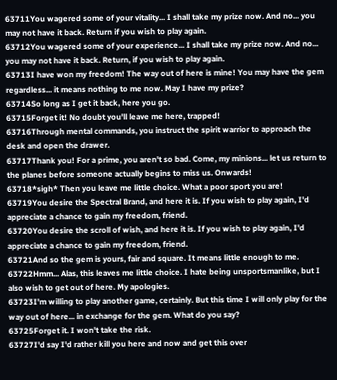63711You wagered some of your vitality... I shall take my prize now. And no... you may not have it back. Return if you wish to play again.
63712You wagered some of your experience... I shall take my prize now. And no... you may not have it back. Return, if you wish to play again.
63713I have won my freedom! The way out of here is mine! You may have the gem regardless... it means nothing to me now. May I have my prize?
63714So long as I get it back, here you go.
63715Forget it! No doubt you'll leave me here, trapped!
63716Through mental commands, you instruct the spirit warrior to approach the desk and open the drawer.
63717Thank you! For a prime, you aren't so bad. Come, my minions... let us return to the planes before someone actually begins to miss us. Onwards!
63718*sigh* Then you leave me little choice. What a poor sport you are!
63719You desire the Spectral Brand, and here it is. If you wish to play again, I'd appreciate a chance to gain my freedom, friend.
63720You desire the scroll of wish, and here it is. If you wish to play again, I'd appreciate a chance to gain my freedom, friend.
63721And so the gem is yours, fair and square. It means little enough to me.
63722Hmm... Alas, this leaves me little choice. I hate being unsportsmanlike, but I also wish to get out of here. My apologies.
63723I'm willing to play another game, certainly. But this time I will only play for the way out of here... in exchange for the gem. What do you say?
63725Forget it. I won't take the risk.
63727I'd say I'd rather kill you here and now and get this over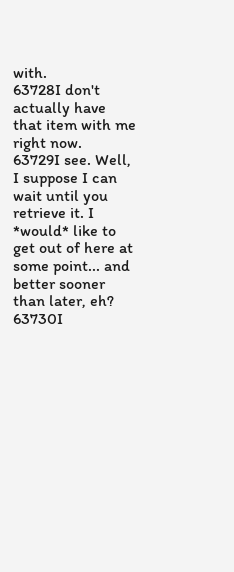with.
63728I don't actually have that item with me right now.
63729I see. Well, I suppose I can wait until you retrieve it. I *would* like to get out of here at some point... and better sooner than later, eh?
63730I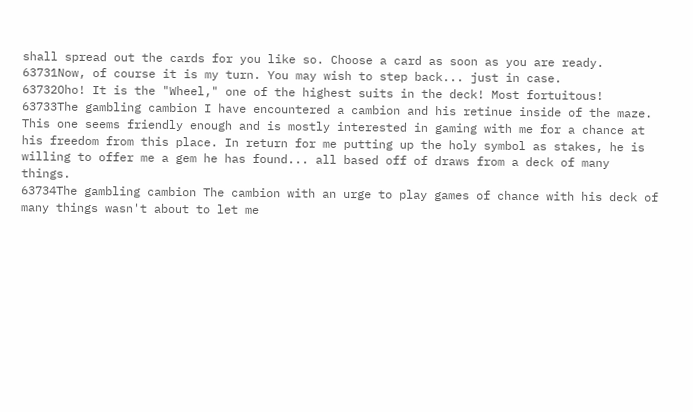shall spread out the cards for you like so. Choose a card as soon as you are ready.
63731Now, of course it is my turn. You may wish to step back... just in case.
63732Oho! It is the "Wheel," one of the highest suits in the deck! Most fortuitous!
63733The gambling cambion I have encountered a cambion and his retinue inside of the maze. This one seems friendly enough and is mostly interested in gaming with me for a chance at his freedom from this place. In return for me putting up the holy symbol as stakes, he is willing to offer me a gem he has found... all based off of draws from a deck of many things.
63734The gambling cambion The cambion with an urge to play games of chance with his deck of many things wasn't about to let me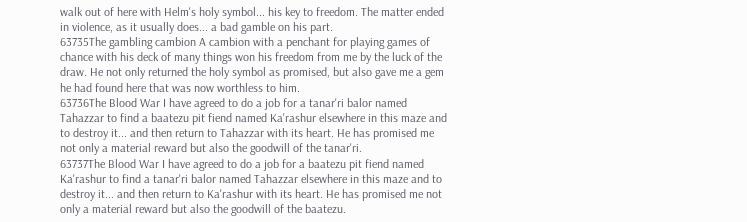walk out of here with Helm's holy symbol... his key to freedom. The matter ended in violence, as it usually does... a bad gamble on his part.
63735The gambling cambion A cambion with a penchant for playing games of chance with his deck of many things won his freedom from me by the luck of the draw. He not only returned the holy symbol as promised, but also gave me a gem he had found here that was now worthless to him.
63736The Blood War I have agreed to do a job for a tanar'ri balor named Tahazzar to find a baatezu pit fiend named Ka'rashur elsewhere in this maze and to destroy it... and then return to Tahazzar with its heart. He has promised me not only a material reward but also the goodwill of the tanar'ri.
63737The Blood War I have agreed to do a job for a baatezu pit fiend named Ka'rashur to find a tanar'ri balor named Tahazzar elsewhere in this maze and to destroy it... and then return to Ka'rashur with its heart. He has promised me not only a material reward but also the goodwill of the baatezu.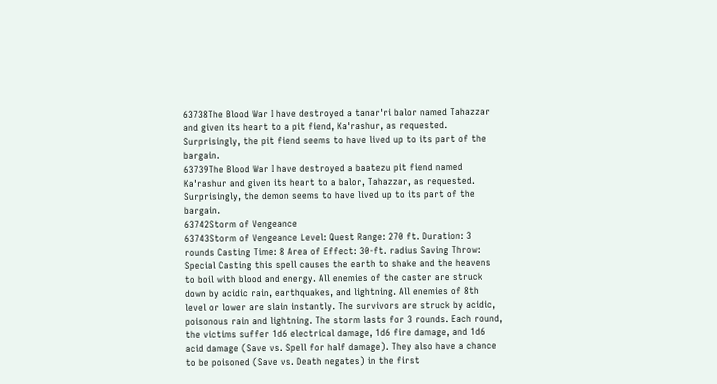63738The Blood War I have destroyed a tanar'ri balor named Tahazzar and given its heart to a pit fiend, Ka'rashur, as requested. Surprisingly, the pit fiend seems to have lived up to its part of the bargain.
63739The Blood War I have destroyed a baatezu pit fiend named Ka'rashur and given its heart to a balor, Tahazzar, as requested. Surprisingly, the demon seems to have lived up to its part of the bargain.
63742Storm of Vengeance
63743Storm of Vengeance Level: Quest Range: 270 ft. Duration: 3 rounds Casting Time: 8 Area of Effect: 30-ft. radius Saving Throw: Special Casting this spell causes the earth to shake and the heavens to boil with blood and energy. All enemies of the caster are struck down by acidic rain, earthquakes, and lightning. All enemies of 8th level or lower are slain instantly. The survivors are struck by acidic, poisonous rain and lightning. The storm lasts for 3 rounds. Each round, the victims suffer 1d6 electrical damage, 1d6 fire damage, and 1d6 acid damage (Save vs. Spell for half damage). They also have a chance to be poisoned (Save vs. Death negates) in the first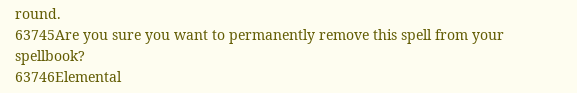round.
63745Are you sure you want to permanently remove this spell from your spellbook?
63746Elemental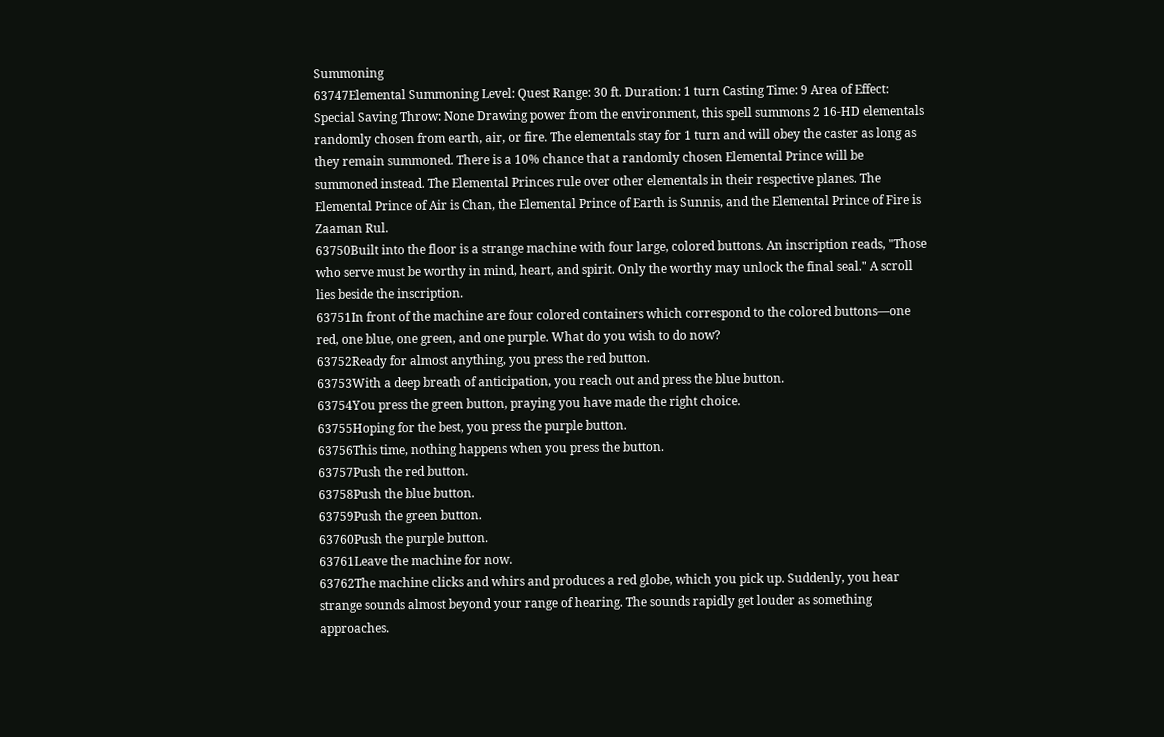Summoning
63747Elemental Summoning Level: Quest Range: 30 ft. Duration: 1 turn Casting Time: 9 Area of Effect: Special Saving Throw: None Drawing power from the environment, this spell summons 2 16-HD elementals randomly chosen from earth, air, or fire. The elementals stay for 1 turn and will obey the caster as long as they remain summoned. There is a 10% chance that a randomly chosen Elemental Prince will be summoned instead. The Elemental Princes rule over other elementals in their respective planes. The Elemental Prince of Air is Chan, the Elemental Prince of Earth is Sunnis, and the Elemental Prince of Fire is Zaaman Rul.
63750Built into the floor is a strange machine with four large, colored buttons. An inscription reads, "Those who serve must be worthy in mind, heart, and spirit. Only the worthy may unlock the final seal." A scroll lies beside the inscription.
63751In front of the machine are four colored containers which correspond to the colored buttons—one red, one blue, one green, and one purple. What do you wish to do now?
63752Ready for almost anything, you press the red button.
63753With a deep breath of anticipation, you reach out and press the blue button.
63754You press the green button, praying you have made the right choice.
63755Hoping for the best, you press the purple button.
63756This time, nothing happens when you press the button.
63757Push the red button.
63758Push the blue button.
63759Push the green button.
63760Push the purple button.
63761Leave the machine for now.
63762The machine clicks and whirs and produces a red globe, which you pick up. Suddenly, you hear strange sounds almost beyond your range of hearing. The sounds rapidly get louder as something approaches.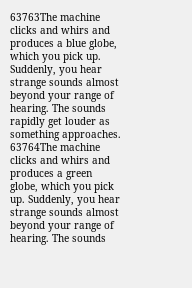63763The machine clicks and whirs and produces a blue globe, which you pick up. Suddenly, you hear strange sounds almost beyond your range of hearing. The sounds rapidly get louder as something approaches.
63764The machine clicks and whirs and produces a green globe, which you pick up. Suddenly, you hear strange sounds almost beyond your range of hearing. The sounds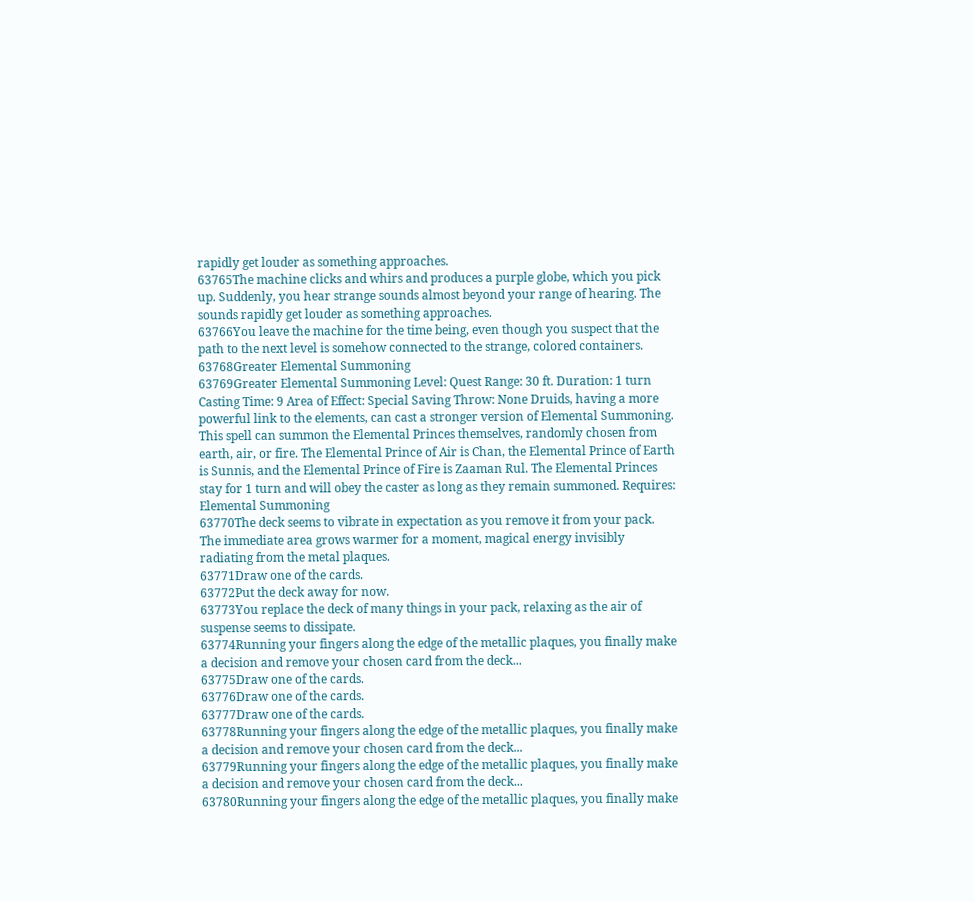rapidly get louder as something approaches.
63765The machine clicks and whirs and produces a purple globe, which you pick up. Suddenly, you hear strange sounds almost beyond your range of hearing. The sounds rapidly get louder as something approaches.
63766You leave the machine for the time being, even though you suspect that the path to the next level is somehow connected to the strange, colored containers.
63768Greater Elemental Summoning
63769Greater Elemental Summoning Level: Quest Range: 30 ft. Duration: 1 turn Casting Time: 9 Area of Effect: Special Saving Throw: None Druids, having a more powerful link to the elements, can cast a stronger version of Elemental Summoning. This spell can summon the Elemental Princes themselves, randomly chosen from earth, air, or fire. The Elemental Prince of Air is Chan, the Elemental Prince of Earth is Sunnis, and the Elemental Prince of Fire is Zaaman Rul. The Elemental Princes stay for 1 turn and will obey the caster as long as they remain summoned. Requires: Elemental Summoning
63770The deck seems to vibrate in expectation as you remove it from your pack. The immediate area grows warmer for a moment, magical energy invisibly radiating from the metal plaques.
63771Draw one of the cards.
63772Put the deck away for now.
63773You replace the deck of many things in your pack, relaxing as the air of suspense seems to dissipate.
63774Running your fingers along the edge of the metallic plaques, you finally make a decision and remove your chosen card from the deck...
63775Draw one of the cards.
63776Draw one of the cards.
63777Draw one of the cards.
63778Running your fingers along the edge of the metallic plaques, you finally make a decision and remove your chosen card from the deck...
63779Running your fingers along the edge of the metallic plaques, you finally make a decision and remove your chosen card from the deck...
63780Running your fingers along the edge of the metallic plaques, you finally make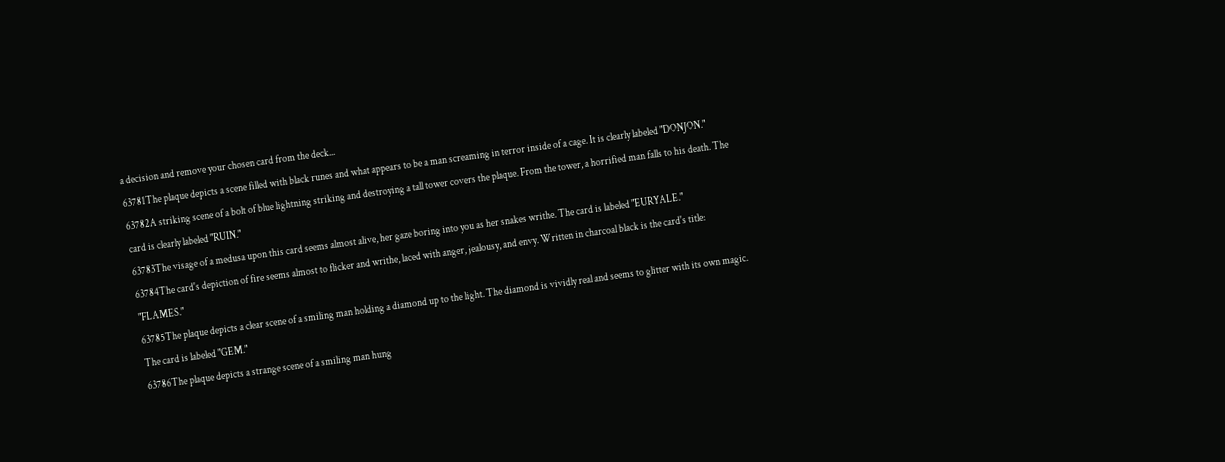a decision and remove your chosen card from the deck...
63781The plaque depicts a scene filled with black runes and what appears to be a man screaming in terror inside of a cage. It is clearly labeled "DONJON."
63782A striking scene of a bolt of blue lightning striking and destroying a tall tower covers the plaque. From the tower, a horrified man falls to his death. The card is clearly labeled "RUIN."
63783The visage of a medusa upon this card seems almost alive, her gaze boring into you as her snakes writhe. The card is labeled "EURYALE."
63784The card's depiction of fire seems almost to flicker and writhe, laced with anger, jealousy, and envy. Written in charcoal black is the card's title: "FLAMES."
63785The plaque depicts a clear scene of a smiling man holding a diamond up to the light. The diamond is vividly real and seems to glitter with its own magic. The card is labeled "GEM."
63786The plaque depicts a strange scene of a smiling man hung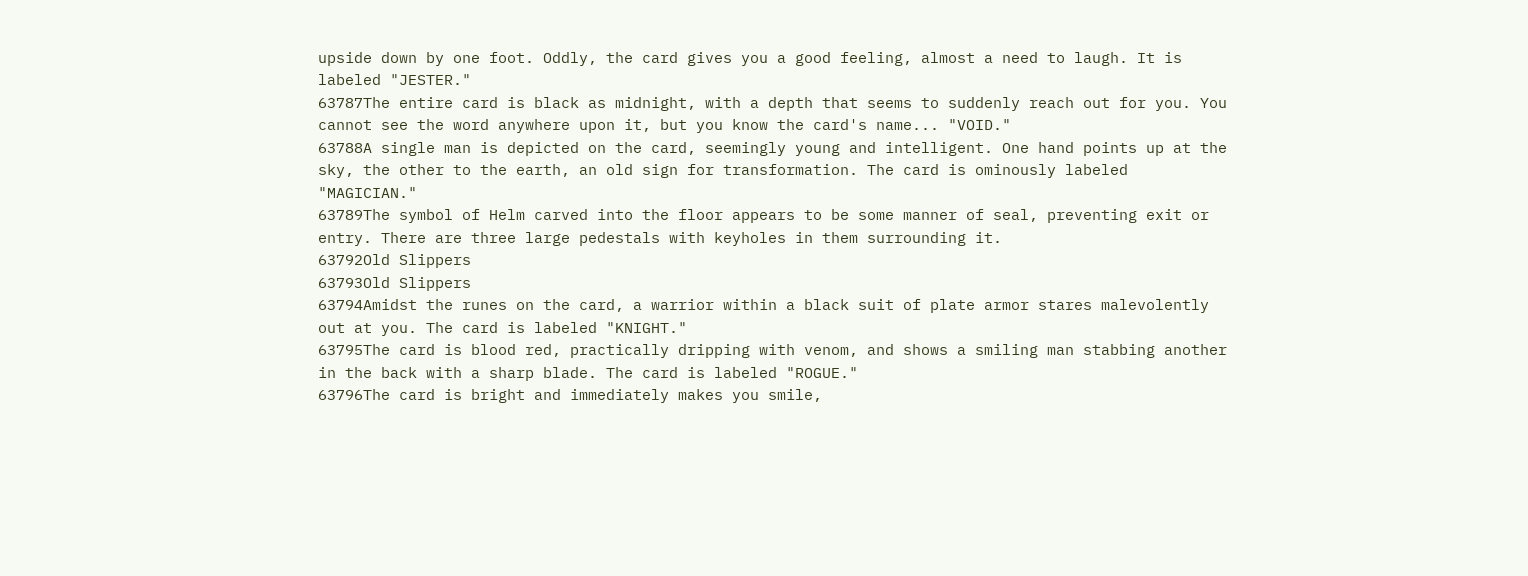upside down by one foot. Oddly, the card gives you a good feeling, almost a need to laugh. It is labeled "JESTER."
63787The entire card is black as midnight, with a depth that seems to suddenly reach out for you. You cannot see the word anywhere upon it, but you know the card's name... "VOID."
63788A single man is depicted on the card, seemingly young and intelligent. One hand points up at the sky, the other to the earth, an old sign for transformation. The card is ominously labeled "MAGICIAN."
63789The symbol of Helm carved into the floor appears to be some manner of seal, preventing exit or entry. There are three large pedestals with keyholes in them surrounding it.
63792Old Slippers
63793Old Slippers
63794Amidst the runes on the card, a warrior within a black suit of plate armor stares malevolently out at you. The card is labeled "KNIGHT."
63795The card is blood red, practically dripping with venom, and shows a smiling man stabbing another in the back with a sharp blade. The card is labeled "ROGUE."
63796The card is bright and immediately makes you smile,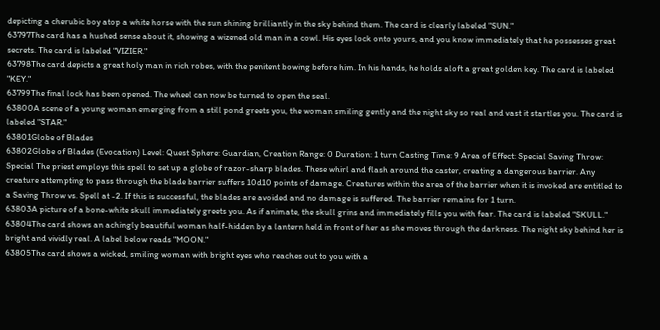depicting a cherubic boy atop a white horse with the sun shining brilliantly in the sky behind them. The card is clearly labeled "SUN."
63797The card has a hushed sense about it, showing a wizened old man in a cowl. His eyes lock onto yours, and you know immediately that he possesses great secrets. The card is labeled "VIZIER."
63798The card depicts a great holy man in rich robes, with the penitent bowing before him. In his hands, he holds aloft a great golden key. The card is labeled "KEY."
63799The final lock has been opened. The wheel can now be turned to open the seal.
63800A scene of a young woman emerging from a still pond greets you, the woman smiling gently and the night sky so real and vast it startles you. The card is labeled "STAR."
63801Globe of Blades
63802Globe of Blades (Evocation) Level: Quest Sphere: Guardian, Creation Range: 0 Duration: 1 turn Casting Time: 9 Area of Effect: Special Saving Throw: Special The priest employs this spell to set up a globe of razor-sharp blades. These whirl and flash around the caster, creating a dangerous barrier. Any creature attempting to pass through the blade barrier suffers 10d10 points of damage. Creatures within the area of the barrier when it is invoked are entitled to a Saving Throw vs. Spell at -2. If this is successful, the blades are avoided and no damage is suffered. The barrier remains for 1 turn.
63803A picture of a bone-white skull immediately greets you. As if animate, the skull grins and immediately fills you with fear. The card is labeled "SKULL."
63804The card shows an achingly beautiful woman half-hidden by a lantern held in front of her as she moves through the darkness. The night sky behind her is bright and vividly real. A label below reads "MOON."
63805The card shows a wicked, smiling woman with bright eyes who reaches out to you with a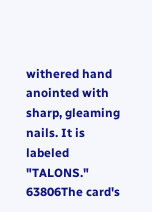withered hand anointed with sharp, gleaming nails. It is labeled "TALONS."
63806The card's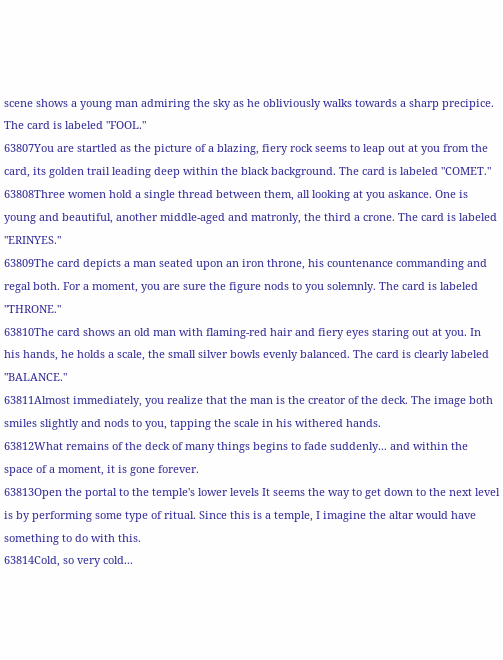scene shows a young man admiring the sky as he obliviously walks towards a sharp precipice. The card is labeled "FOOL."
63807You are startled as the picture of a blazing, fiery rock seems to leap out at you from the card, its golden trail leading deep within the black background. The card is labeled "COMET."
63808Three women hold a single thread between them, all looking at you askance. One is young and beautiful, another middle-aged and matronly, the third a crone. The card is labeled "ERINYES."
63809The card depicts a man seated upon an iron throne, his countenance commanding and regal both. For a moment, you are sure the figure nods to you solemnly. The card is labeled "THRONE."
63810The card shows an old man with flaming-red hair and fiery eyes staring out at you. In his hands, he holds a scale, the small silver bowls evenly balanced. The card is clearly labeled "BALANCE."
63811Almost immediately, you realize that the man is the creator of the deck. The image both smiles slightly and nods to you, tapping the scale in his withered hands.
63812What remains of the deck of many things begins to fade suddenly... and within the space of a moment, it is gone forever.
63813Open the portal to the temple's lower levels It seems the way to get down to the next level is by performing some type of ritual. Since this is a temple, I imagine the altar would have something to do with this.
63814Cold, so very cold...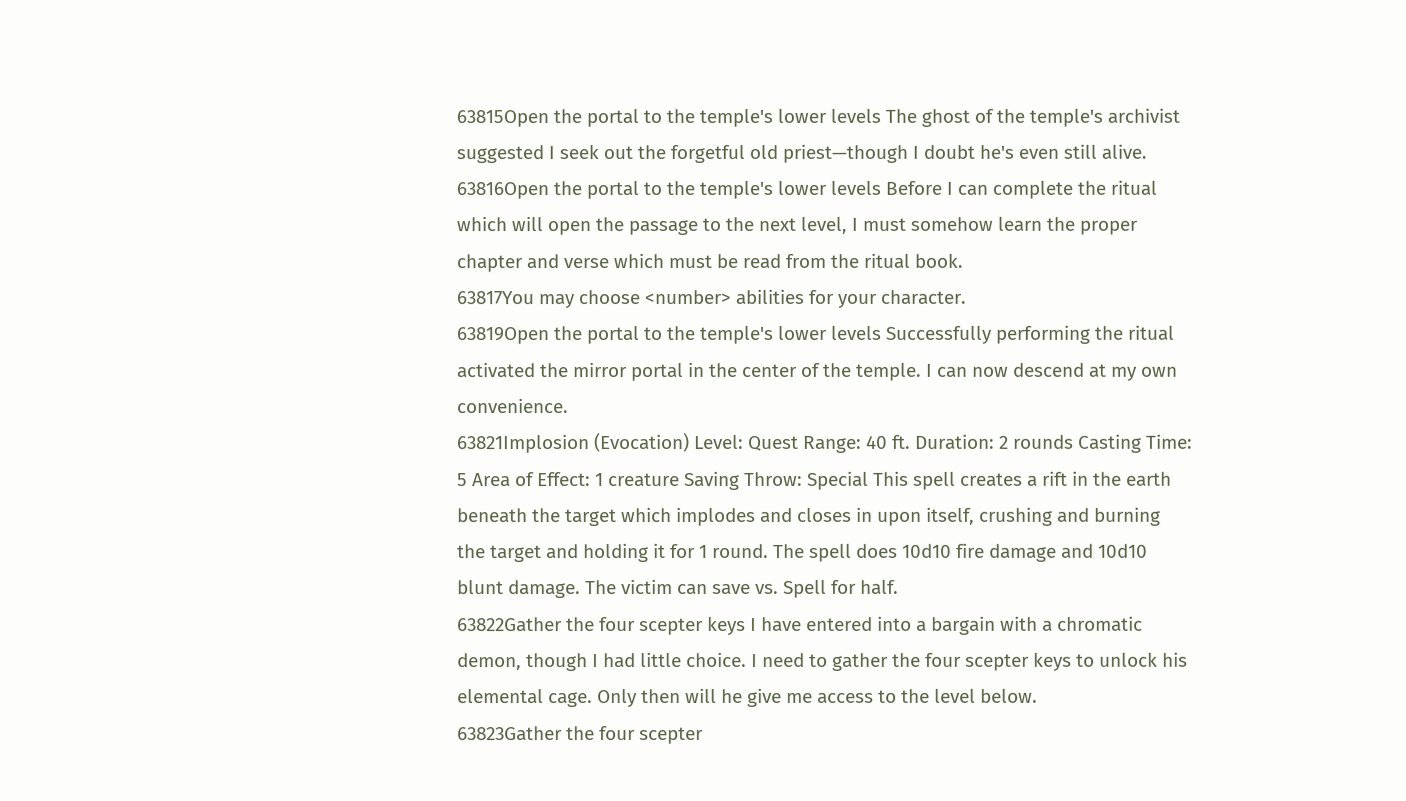63815Open the portal to the temple's lower levels The ghost of the temple's archivist suggested I seek out the forgetful old priest—though I doubt he's even still alive.
63816Open the portal to the temple's lower levels Before I can complete the ritual which will open the passage to the next level, I must somehow learn the proper chapter and verse which must be read from the ritual book.
63817You may choose <number> abilities for your character.
63819Open the portal to the temple's lower levels Successfully performing the ritual activated the mirror portal in the center of the temple. I can now descend at my own convenience.
63821Implosion (Evocation) Level: Quest Range: 40 ft. Duration: 2 rounds Casting Time: 5 Area of Effect: 1 creature Saving Throw: Special This spell creates a rift in the earth beneath the target which implodes and closes in upon itself, crushing and burning the target and holding it for 1 round. The spell does 10d10 fire damage and 10d10 blunt damage. The victim can save vs. Spell for half.
63822Gather the four scepter keys I have entered into a bargain with a chromatic demon, though I had little choice. I need to gather the four scepter keys to unlock his elemental cage. Only then will he give me access to the level below.
63823Gather the four scepter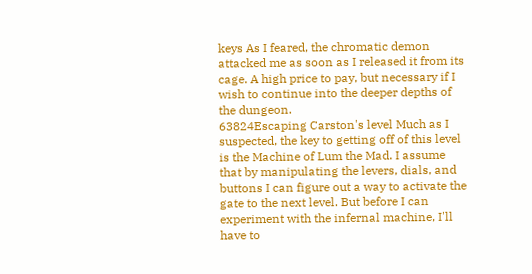keys As I feared, the chromatic demon attacked me as soon as I released it from its cage. A high price to pay, but necessary if I wish to continue into the deeper depths of the dungeon.
63824Escaping Carston's level Much as I suspected, the key to getting off of this level is the Machine of Lum the Mad. I assume that by manipulating the levers, dials, and buttons I can figure out a way to activate the gate to the next level. But before I can experiment with the infernal machine, I'll have to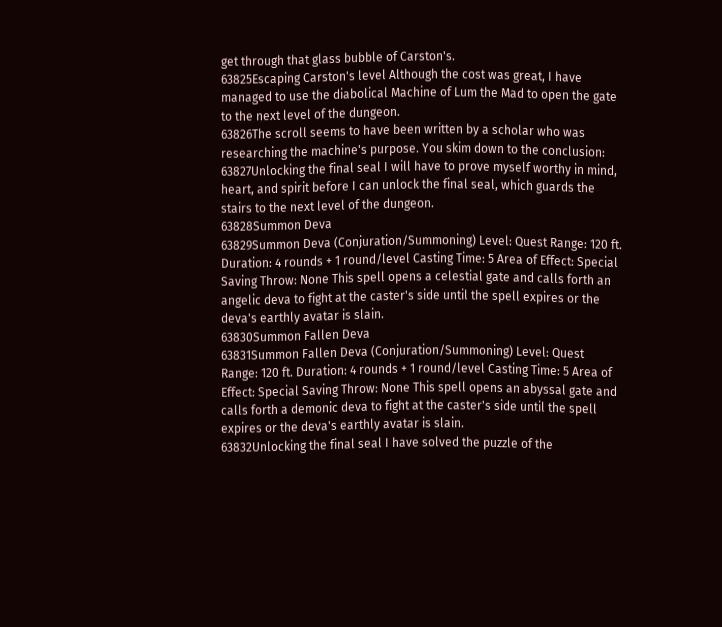get through that glass bubble of Carston's.
63825Escaping Carston's level Although the cost was great, I have managed to use the diabolical Machine of Lum the Mad to open the gate to the next level of the dungeon.
63826The scroll seems to have been written by a scholar who was researching the machine's purpose. You skim down to the conclusion:
63827Unlocking the final seal I will have to prove myself worthy in mind, heart, and spirit before I can unlock the final seal, which guards the stairs to the next level of the dungeon.
63828Summon Deva
63829Summon Deva (Conjuration/Summoning) Level: Quest Range: 120 ft. Duration: 4 rounds + 1 round/level Casting Time: 5 Area of Effect: Special Saving Throw: None This spell opens a celestial gate and calls forth an angelic deva to fight at the caster's side until the spell expires or the deva's earthly avatar is slain.
63830Summon Fallen Deva
63831Summon Fallen Deva (Conjuration/Summoning) Level: Quest Range: 120 ft. Duration: 4 rounds + 1 round/level Casting Time: 5 Area of Effect: Special Saving Throw: None This spell opens an abyssal gate and calls forth a demonic deva to fight at the caster's side until the spell expires or the deva's earthly avatar is slain.
63832Unlocking the final seal I have solved the puzzle of the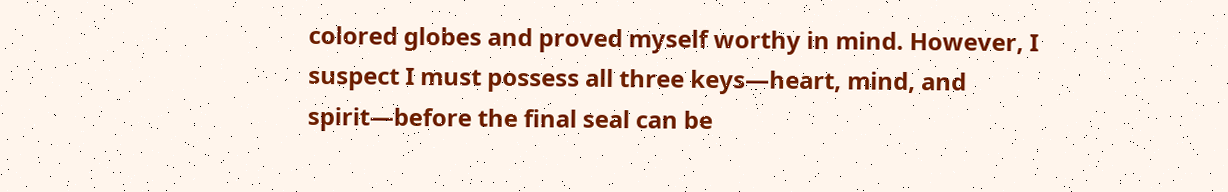colored globes and proved myself worthy in mind. However, I suspect I must possess all three keys—heart, mind, and spirit—before the final seal can be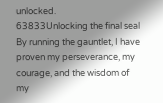unlocked.
63833Unlocking the final seal By running the gauntlet, I have proven my perseverance, my courage, and the wisdom of my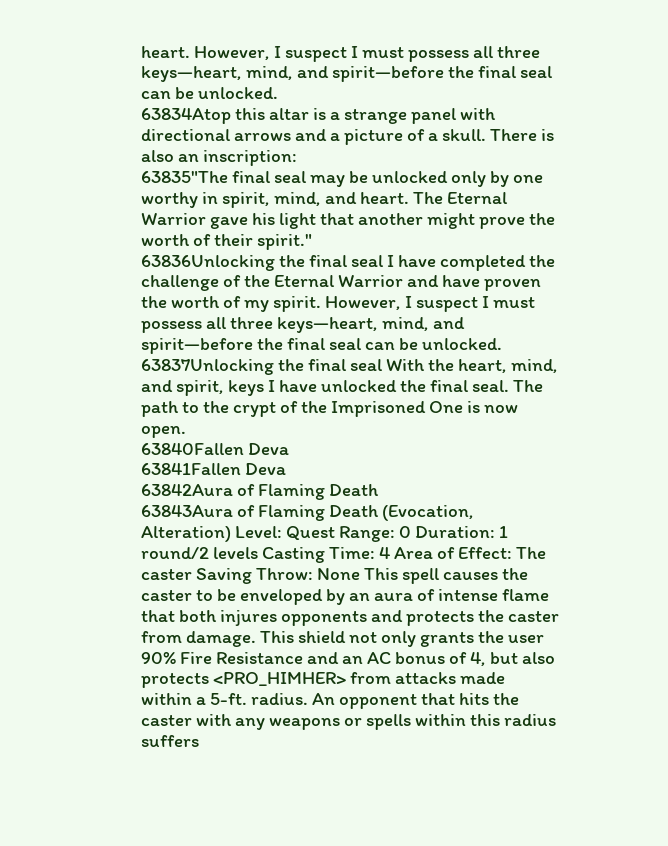heart. However, I suspect I must possess all three keys—heart, mind, and spirit—before the final seal can be unlocked.
63834Atop this altar is a strange panel with directional arrows and a picture of a skull. There is also an inscription:
63835"The final seal may be unlocked only by one worthy in spirit, mind, and heart. The Eternal Warrior gave his light that another might prove the worth of their spirit."
63836Unlocking the final seal I have completed the challenge of the Eternal Warrior and have proven the worth of my spirit. However, I suspect I must possess all three keys—heart, mind, and spirit—before the final seal can be unlocked.
63837Unlocking the final seal With the heart, mind, and spirit, keys I have unlocked the final seal. The path to the crypt of the Imprisoned One is now open.
63840Fallen Deva
63841Fallen Deva
63842Aura of Flaming Death
63843Aura of Flaming Death (Evocation, Alteration) Level: Quest Range: 0 Duration: 1 round/2 levels Casting Time: 4 Area of Effect: The caster Saving Throw: None This spell causes the caster to be enveloped by an aura of intense flame that both injures opponents and protects the caster from damage. This shield not only grants the user 90% Fire Resistance and an AC bonus of 4, but also protects <PRO_HIMHER> from attacks made within a 5-ft. radius. An opponent that hits the caster with any weapons or spells within this radius suffers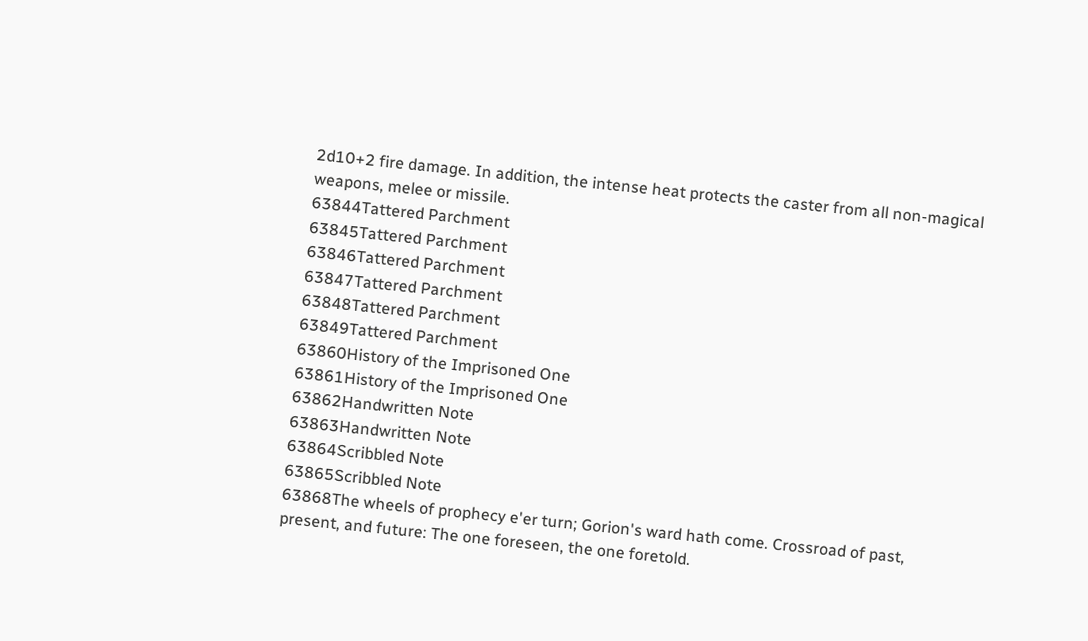2d10+2 fire damage. In addition, the intense heat protects the caster from all non-magical weapons, melee or missile.
63844Tattered Parchment
63845Tattered Parchment
63846Tattered Parchment
63847Tattered Parchment
63848Tattered Parchment
63849Tattered Parchment
63860History of the Imprisoned One
63861History of the Imprisoned One
63862Handwritten Note
63863Handwritten Note
63864Scribbled Note
63865Scribbled Note
63868The wheels of prophecy e'er turn; Gorion's ward hath come. Crossroad of past, present, and future: The one foreseen, the one foretold.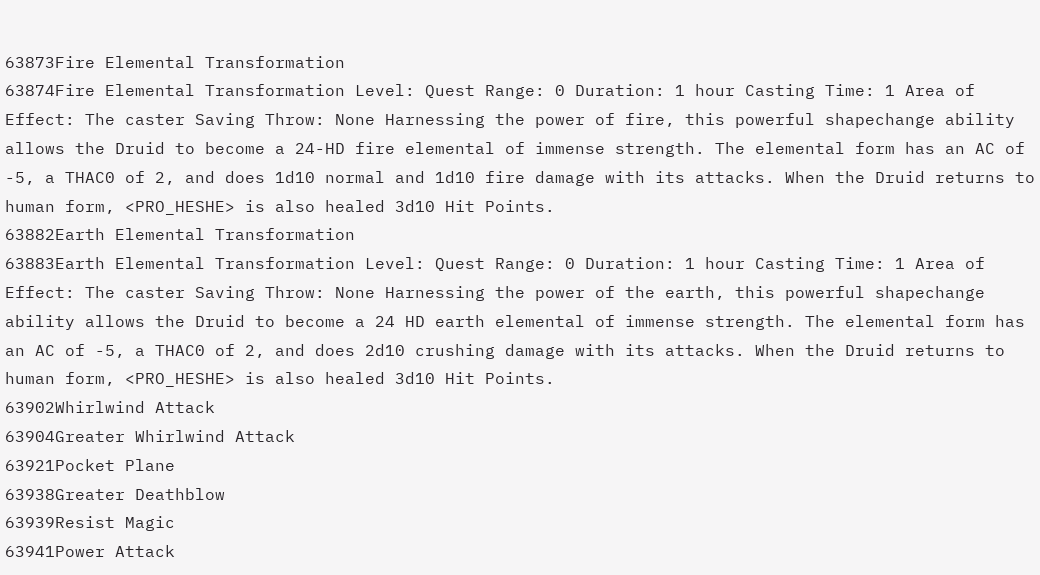63873Fire Elemental Transformation
63874Fire Elemental Transformation Level: Quest Range: 0 Duration: 1 hour Casting Time: 1 Area of Effect: The caster Saving Throw: None Harnessing the power of fire, this powerful shapechange ability allows the Druid to become a 24-HD fire elemental of immense strength. The elemental form has an AC of -5, a THAC0 of 2, and does 1d10 normal and 1d10 fire damage with its attacks. When the Druid returns to human form, <PRO_HESHE> is also healed 3d10 Hit Points.
63882Earth Elemental Transformation
63883Earth Elemental Transformation Level: Quest Range: 0 Duration: 1 hour Casting Time: 1 Area of Effect: The caster Saving Throw: None Harnessing the power of the earth, this powerful shapechange ability allows the Druid to become a 24 HD earth elemental of immense strength. The elemental form has an AC of -5, a THAC0 of 2, and does 2d10 crushing damage with its attacks. When the Druid returns to human form, <PRO_HESHE> is also healed 3d10 Hit Points.
63902Whirlwind Attack
63904Greater Whirlwind Attack
63921Pocket Plane
63938Greater Deathblow
63939Resist Magic
63941Power Attack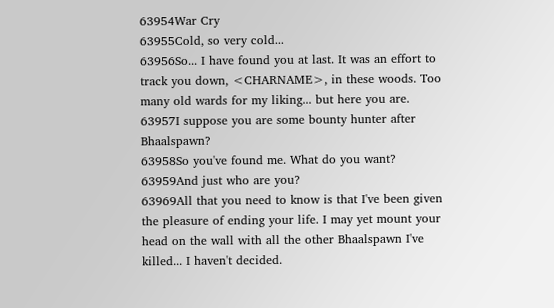63954War Cry
63955Cold, so very cold...
63956So... I have found you at last. It was an effort to track you down, <CHARNAME>, in these woods. Too many old wards for my liking... but here you are.
63957I suppose you are some bounty hunter after Bhaalspawn?
63958So you've found me. What do you want?
63959And just who are you?
63969All that you need to know is that I've been given the pleasure of ending your life. I may yet mount your head on the wall with all the other Bhaalspawn I've killed... I haven't decided.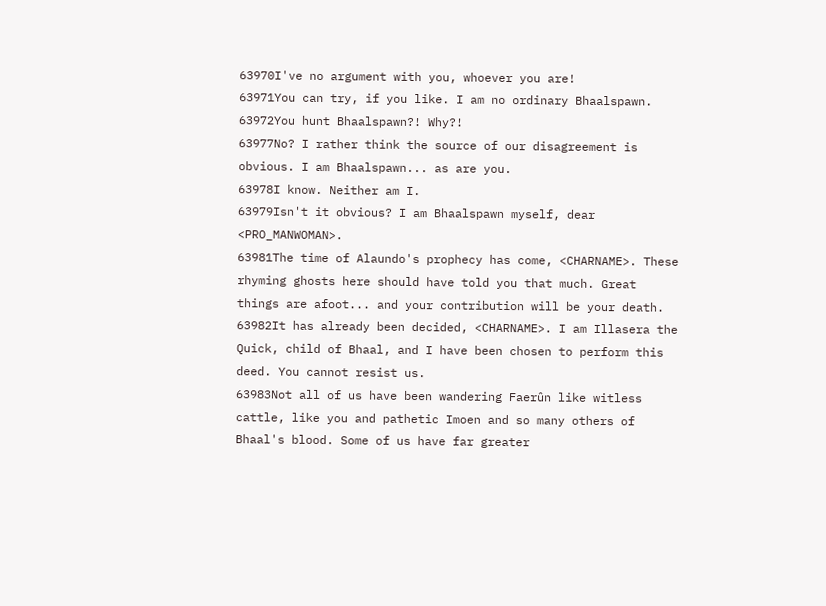63970I've no argument with you, whoever you are!
63971You can try, if you like. I am no ordinary Bhaalspawn.
63972You hunt Bhaalspawn?! Why?!
63977No? I rather think the source of our disagreement is obvious. I am Bhaalspawn... as are you.
63978I know. Neither am I.
63979Isn't it obvious? I am Bhaalspawn myself, dear <PRO_MANWOMAN>.
63981The time of Alaundo's prophecy has come, <CHARNAME>. These rhyming ghosts here should have told you that much. Great things are afoot... and your contribution will be your death.
63982It has already been decided, <CHARNAME>. I am Illasera the Quick, child of Bhaal, and I have been chosen to perform this deed. You cannot resist us.
63983Not all of us have been wandering Faerûn like witless cattle, like you and pathetic Imoen and so many others of Bhaal's blood. Some of us have far greater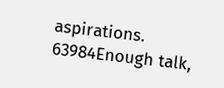aspirations.
63984Enough talk,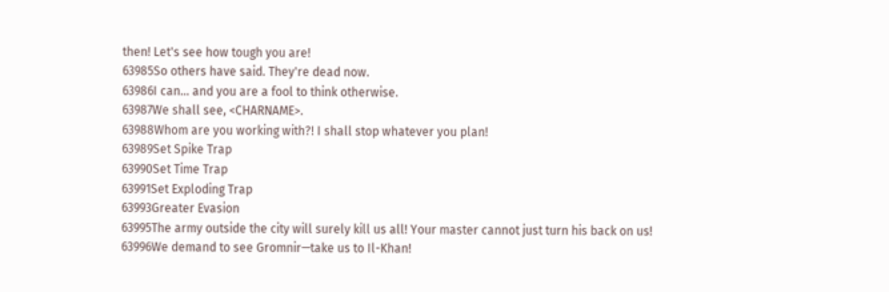then! Let's see how tough you are!
63985So others have said. They're dead now.
63986I can... and you are a fool to think otherwise.
63987We shall see, <CHARNAME>.
63988Whom are you working with?! I shall stop whatever you plan!
63989Set Spike Trap
63990Set Time Trap
63991Set Exploding Trap
63993Greater Evasion
63995The army outside the city will surely kill us all! Your master cannot just turn his back on us!
63996We demand to see Gromnir—take us to Il-Khan!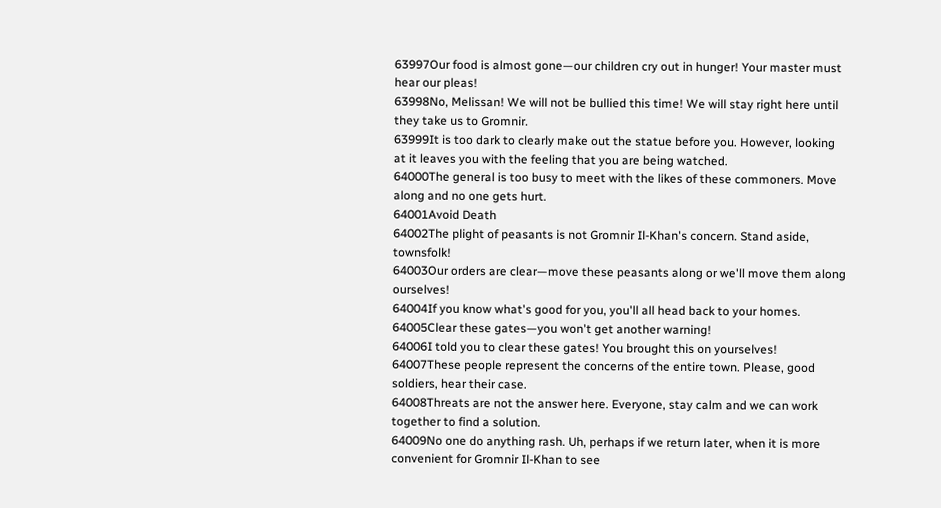63997Our food is almost gone—our children cry out in hunger! Your master must hear our pleas!
63998No, Melissan! We will not be bullied this time! We will stay right here until they take us to Gromnir.
63999It is too dark to clearly make out the statue before you. However, looking at it leaves you with the feeling that you are being watched.
64000The general is too busy to meet with the likes of these commoners. Move along and no one gets hurt.
64001Avoid Death
64002The plight of peasants is not Gromnir Il-Khan's concern. Stand aside, townsfolk!
64003Our orders are clear—move these peasants along or we'll move them along ourselves!
64004If you know what's good for you, you'll all head back to your homes.
64005Clear these gates—you won't get another warning!
64006I told you to clear these gates! You brought this on yourselves!
64007These people represent the concerns of the entire town. Please, good soldiers, hear their case.
64008Threats are not the answer here. Everyone, stay calm and we can work together to find a solution.
64009No one do anything rash. Uh, perhaps if we return later, when it is more convenient for Gromnir Il-Khan to see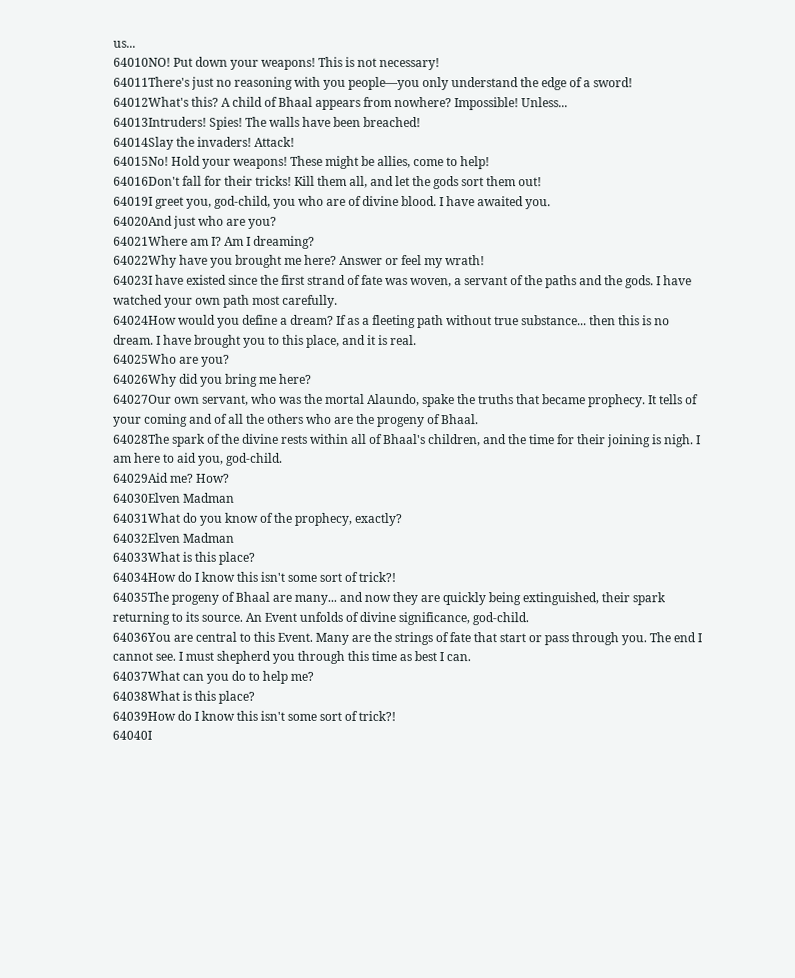us...
64010NO! Put down your weapons! This is not necessary!
64011There's just no reasoning with you people—you only understand the edge of a sword!
64012What's this? A child of Bhaal appears from nowhere? Impossible! Unless...
64013Intruders! Spies! The walls have been breached!
64014Slay the invaders! Attack!
64015No! Hold your weapons! These might be allies, come to help!
64016Don't fall for their tricks! Kill them all, and let the gods sort them out!
64019I greet you, god-child, you who are of divine blood. I have awaited you.
64020And just who are you?
64021Where am I? Am I dreaming?
64022Why have you brought me here? Answer or feel my wrath!
64023I have existed since the first strand of fate was woven, a servant of the paths and the gods. I have watched your own path most carefully.
64024How would you define a dream? If as a fleeting path without true substance... then this is no dream. I have brought you to this place, and it is real.
64025Who are you?
64026Why did you bring me here?
64027Our own servant, who was the mortal Alaundo, spake the truths that became prophecy. It tells of your coming and of all the others who are the progeny of Bhaal.
64028The spark of the divine rests within all of Bhaal's children, and the time for their joining is nigh. I am here to aid you, god-child.
64029Aid me? How?
64030Elven Madman
64031What do you know of the prophecy, exactly?
64032Elven Madman
64033What is this place?
64034How do I know this isn't some sort of trick?!
64035The progeny of Bhaal are many... and now they are quickly being extinguished, their spark returning to its source. An Event unfolds of divine significance, god-child.
64036You are central to this Event. Many are the strings of fate that start or pass through you. The end I cannot see. I must shepherd you through this time as best I can.
64037What can you do to help me?
64038What is this place?
64039How do I know this isn't some sort of trick?!
64040I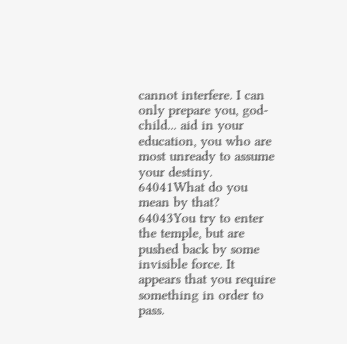cannot interfere. I can only prepare you, god-child... aid in your education, you who are most unready to assume your destiny.
64041What do you mean by that?
64043You try to enter the temple, but are pushed back by some invisible force. It appears that you require something in order to pass.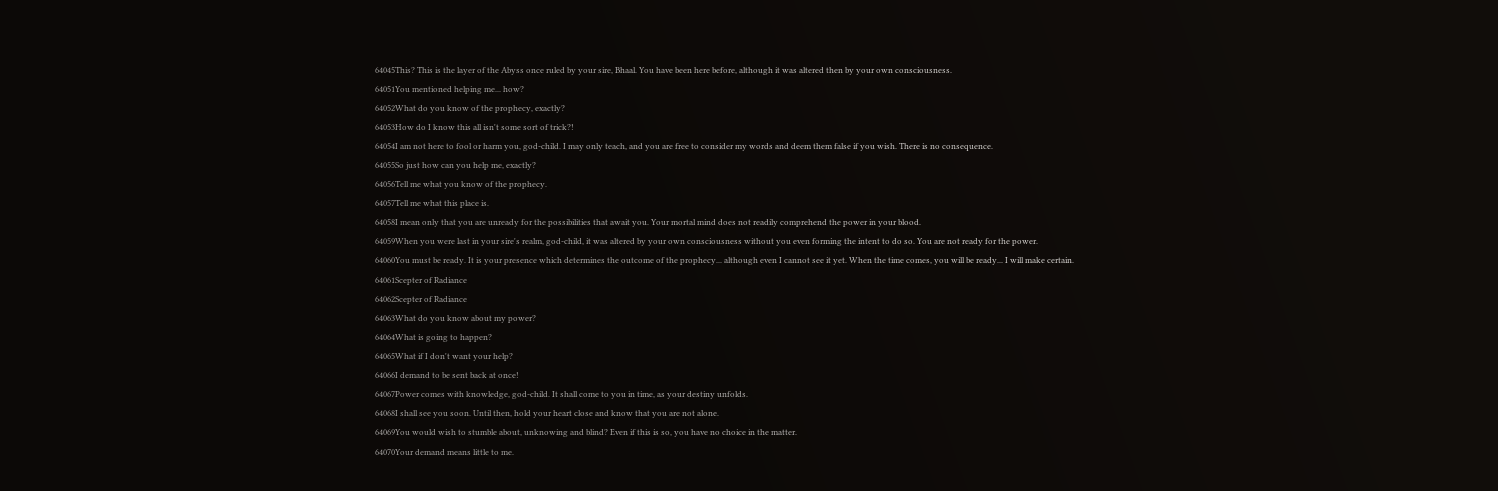64045This? This is the layer of the Abyss once ruled by your sire, Bhaal. You have been here before, although it was altered then by your own consciousness.
64051You mentioned helping me... how?
64052What do you know of the prophecy, exactly?
64053How do I know this all isn't some sort of trick?!
64054I am not here to fool or harm you, god-child. I may only teach, and you are free to consider my words and deem them false if you wish. There is no consequence.
64055So just how can you help me, exactly?
64056Tell me what you know of the prophecy.
64057Tell me what this place is.
64058I mean only that you are unready for the possibilities that await you. Your mortal mind does not readily comprehend the power in your blood.
64059When you were last in your sire's realm, god-child, it was altered by your own consciousness without you even forming the intent to do so. You are not ready for the power.
64060You must be ready. It is your presence which determines the outcome of the prophecy... although even I cannot see it yet. When the time comes, you will be ready... I will make certain.
64061Scepter of Radiance
64062Scepter of Radiance
64063What do you know about my power?
64064What is going to happen?
64065What if I don't want your help?
64066I demand to be sent back at once!
64067Power comes with knowledge, god-child. It shall come to you in time, as your destiny unfolds.
64068I shall see you soon. Until then, hold your heart close and know that you are not alone.
64069You would wish to stumble about, unknowing and blind? Even if this is so, you have no choice in the matter.
64070Your demand means little to me.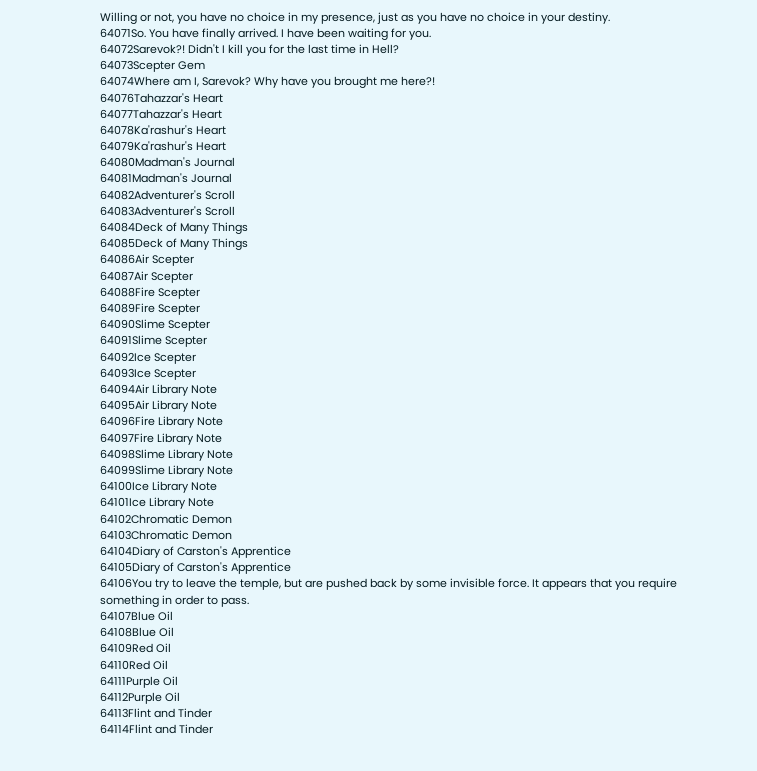Willing or not, you have no choice in my presence, just as you have no choice in your destiny.
64071So. You have finally arrived. I have been waiting for you.
64072Sarevok?! Didn't I kill you for the last time in Hell?
64073Scepter Gem
64074Where am I, Sarevok? Why have you brought me here?!
64076Tahazzar's Heart
64077Tahazzar's Heart
64078Ka'rashur's Heart
64079Ka'rashur's Heart
64080Madman's Journal
64081Madman's Journal
64082Adventurer's Scroll
64083Adventurer's Scroll
64084Deck of Many Things
64085Deck of Many Things
64086Air Scepter
64087Air Scepter
64088Fire Scepter
64089Fire Scepter
64090Slime Scepter
64091Slime Scepter
64092Ice Scepter
64093Ice Scepter
64094Air Library Note
64095Air Library Note
64096Fire Library Note
64097Fire Library Note
64098Slime Library Note
64099Slime Library Note
64100Ice Library Note
64101Ice Library Note
64102Chromatic Demon
64103Chromatic Demon
64104Diary of Carston's Apprentice
64105Diary of Carston's Apprentice
64106You try to leave the temple, but are pushed back by some invisible force. It appears that you require something in order to pass.
64107Blue Oil
64108Blue Oil
64109Red Oil
64110Red Oil
64111Purple Oil
64112Purple Oil
64113Flint and Tinder
64114Flint and Tinder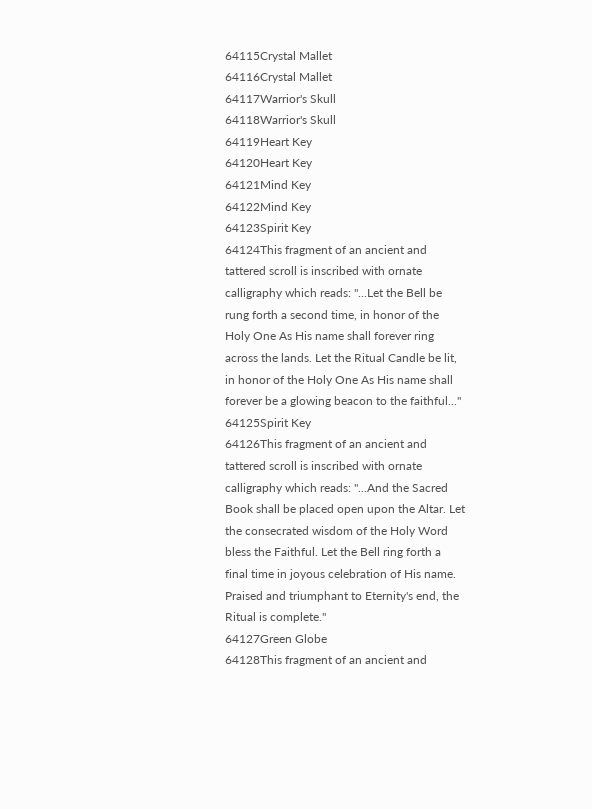64115Crystal Mallet
64116Crystal Mallet
64117Warrior's Skull
64118Warrior's Skull
64119Heart Key
64120Heart Key
64121Mind Key
64122Mind Key
64123Spirit Key
64124This fragment of an ancient and tattered scroll is inscribed with ornate calligraphy which reads: "...Let the Bell be rung forth a second time, in honor of the Holy One As His name shall forever ring across the lands. Let the Ritual Candle be lit, in honor of the Holy One As His name shall forever be a glowing beacon to the faithful..."
64125Spirit Key
64126This fragment of an ancient and tattered scroll is inscribed with ornate calligraphy which reads: "...And the Sacred Book shall be placed open upon the Altar. Let the consecrated wisdom of the Holy Word bless the Faithful. Let the Bell ring forth a final time in joyous celebration of His name. Praised and triumphant to Eternity's end, the Ritual is complete."
64127Green Globe
64128This fragment of an ancient and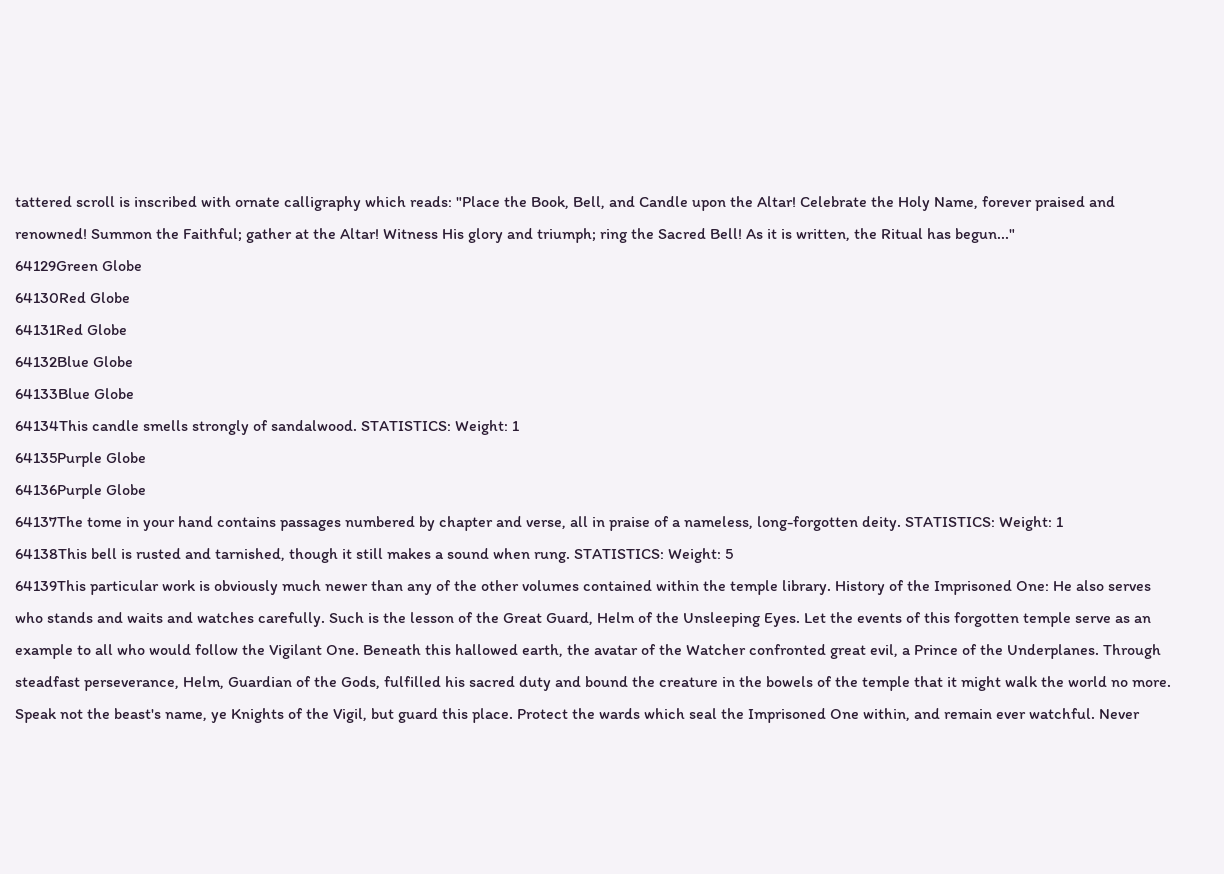tattered scroll is inscribed with ornate calligraphy which reads: "Place the Book, Bell, and Candle upon the Altar! Celebrate the Holy Name, forever praised and renowned! Summon the Faithful; gather at the Altar! Witness His glory and triumph; ring the Sacred Bell! As it is written, the Ritual has begun..."
64129Green Globe
64130Red Globe
64131Red Globe
64132Blue Globe
64133Blue Globe
64134This candle smells strongly of sandalwood. STATISTICS: Weight: 1
64135Purple Globe
64136Purple Globe
64137The tome in your hand contains passages numbered by chapter and verse, all in praise of a nameless, long-forgotten deity. STATISTICS: Weight: 1
64138This bell is rusted and tarnished, though it still makes a sound when rung. STATISTICS: Weight: 5
64139This particular work is obviously much newer than any of the other volumes contained within the temple library. History of the Imprisoned One: He also serves who stands and waits and watches carefully. Such is the lesson of the Great Guard, Helm of the Unsleeping Eyes. Let the events of this forgotten temple serve as an example to all who would follow the Vigilant One. Beneath this hallowed earth, the avatar of the Watcher confronted great evil, a Prince of the Underplanes. Through steadfast perseverance, Helm, Guardian of the Gods, fulfilled his sacred duty and bound the creature in the bowels of the temple that it might walk the world no more. Speak not the beast's name, ye Knights of the Vigil, but guard this place. Protect the wards which seal the Imprisoned One within, and remain ever watchful. Never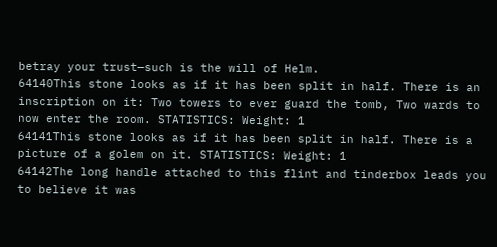betray your trust—such is the will of Helm.
64140This stone looks as if it has been split in half. There is an inscription on it: Two towers to ever guard the tomb, Two wards to now enter the room. STATISTICS: Weight: 1
64141This stone looks as if it has been split in half. There is a picture of a golem on it. STATISTICS: Weight: 1
64142The long handle attached to this flint and tinderbox leads you to believe it was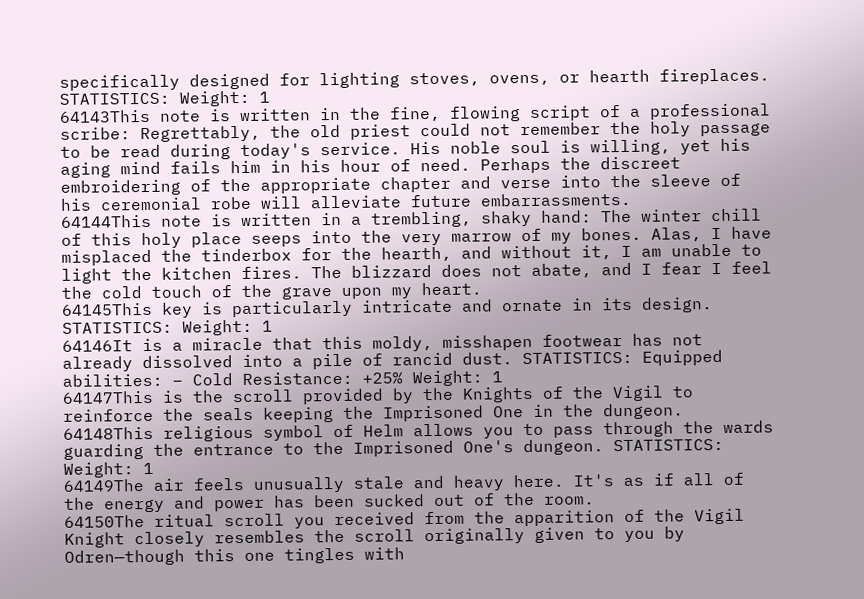specifically designed for lighting stoves, ovens, or hearth fireplaces. STATISTICS: Weight: 1
64143This note is written in the fine, flowing script of a professional scribe: Regrettably, the old priest could not remember the holy passage to be read during today's service. His noble soul is willing, yet his aging mind fails him in his hour of need. Perhaps the discreet embroidering of the appropriate chapter and verse into the sleeve of his ceremonial robe will alleviate future embarrassments.
64144This note is written in a trembling, shaky hand: The winter chill of this holy place seeps into the very marrow of my bones. Alas, I have misplaced the tinderbox for the hearth, and without it, I am unable to light the kitchen fires. The blizzard does not abate, and I fear I feel the cold touch of the grave upon my heart.
64145This key is particularly intricate and ornate in its design. STATISTICS: Weight: 1
64146It is a miracle that this moldy, misshapen footwear has not already dissolved into a pile of rancid dust. STATISTICS: Equipped abilities: – Cold Resistance: +25% Weight: 1
64147This is the scroll provided by the Knights of the Vigil to reinforce the seals keeping the Imprisoned One in the dungeon.
64148This religious symbol of Helm allows you to pass through the wards guarding the entrance to the Imprisoned One's dungeon. STATISTICS: Weight: 1
64149The air feels unusually stale and heavy here. It's as if all of the energy and power has been sucked out of the room.
64150The ritual scroll you received from the apparition of the Vigil Knight closely resembles the scroll originally given to you by Odren—though this one tingles with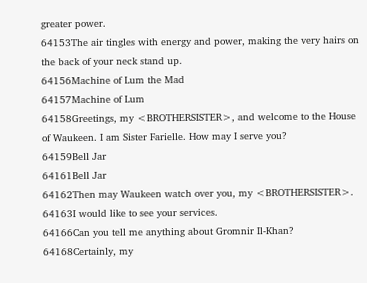greater power.
64153The air tingles with energy and power, making the very hairs on the back of your neck stand up.
64156Machine of Lum the Mad
64157Machine of Lum
64158Greetings, my <BROTHERSISTER>, and welcome to the House of Waukeen. I am Sister Farielle. How may I serve you?
64159Bell Jar
64161Bell Jar
64162Then may Waukeen watch over you, my <BROTHERSISTER>.
64163I would like to see your services.
64166Can you tell me anything about Gromnir Il-Khan?
64168Certainly, my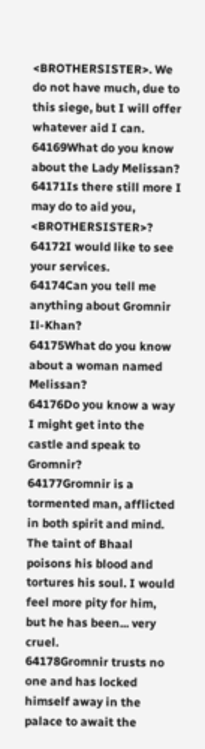<BROTHERSISTER>. We do not have much, due to this siege, but I will offer whatever aid I can.
64169What do you know about the Lady Melissan?
64171Is there still more I may do to aid you, <BROTHERSISTER>?
64172I would like to see your services.
64174Can you tell me anything about Gromnir Il-Khan?
64175What do you know about a woman named Melissan?
64176Do you know a way I might get into the castle and speak to Gromnir?
64177Gromnir is a tormented man, afflicted in both spirit and mind. The taint of Bhaal poisons his blood and tortures his soul. I would feel more pity for him, but he has been... very cruel.
64178Gromnir trusts no one and has locked himself away in the palace to await the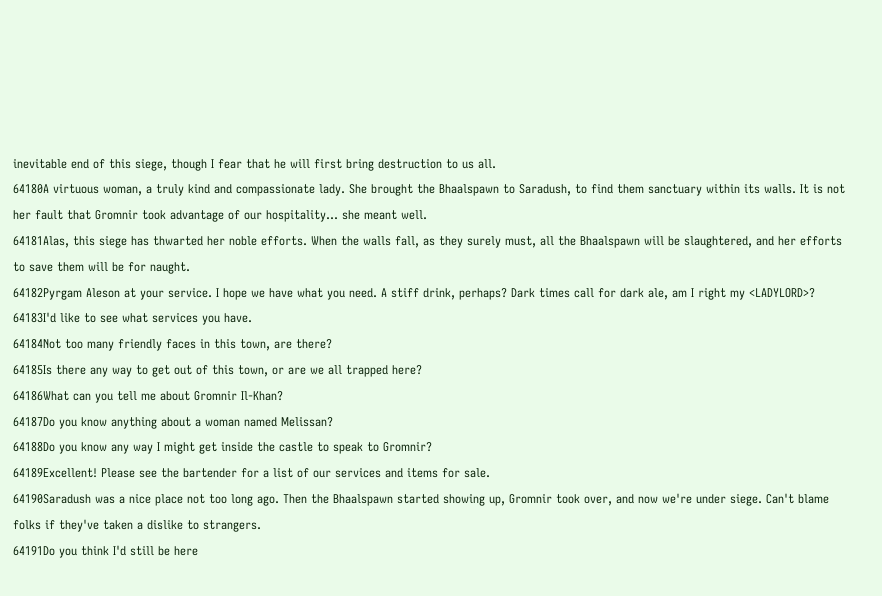inevitable end of this siege, though I fear that he will first bring destruction to us all.
64180A virtuous woman, a truly kind and compassionate lady. She brought the Bhaalspawn to Saradush, to find them sanctuary within its walls. It is not her fault that Gromnir took advantage of our hospitality... she meant well.
64181Alas, this siege has thwarted her noble efforts. When the walls fall, as they surely must, all the Bhaalspawn will be slaughtered, and her efforts to save them will be for naught.
64182Pyrgam Aleson at your service. I hope we have what you need. A stiff drink, perhaps? Dark times call for dark ale, am I right my <LADYLORD>?
64183I'd like to see what services you have.
64184Not too many friendly faces in this town, are there?
64185Is there any way to get out of this town, or are we all trapped here?
64186What can you tell me about Gromnir Il-Khan?
64187Do you know anything about a woman named Melissan?
64188Do you know any way I might get inside the castle to speak to Gromnir?
64189Excellent! Please see the bartender for a list of our services and items for sale.
64190Saradush was a nice place not too long ago. Then the Bhaalspawn started showing up, Gromnir took over, and now we're under siege. Can't blame folks if they've taken a dislike to strangers.
64191Do you think I'd still be here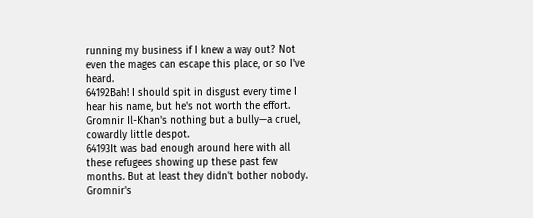running my business if I knew a way out? Not even the mages can escape this place, or so I've heard.
64192Bah! I should spit in disgust every time I hear his name, but he's not worth the effort. Gromnir Il-Khan's nothing but a bully—a cruel, cowardly little despot.
64193It was bad enough around here with all these refugees showing up these past few months. But at least they didn't bother nobody. Gromnir's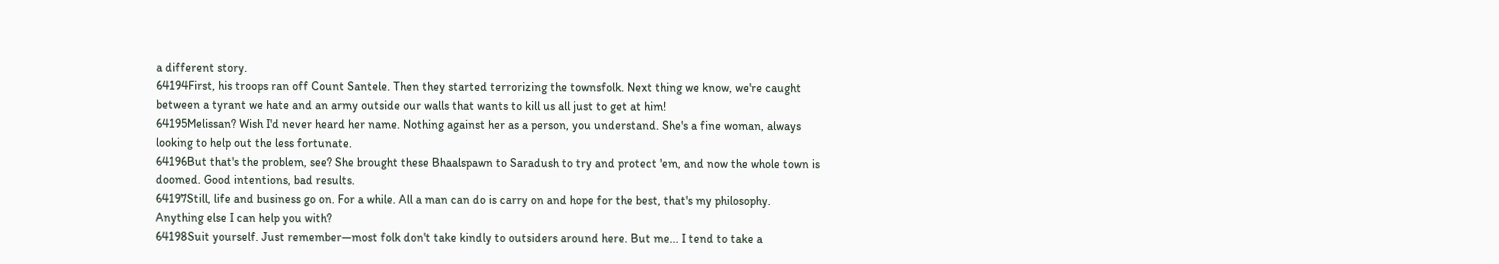a different story.
64194First, his troops ran off Count Santele. Then they started terrorizing the townsfolk. Next thing we know, we're caught between a tyrant we hate and an army outside our walls that wants to kill us all just to get at him!
64195Melissan? Wish I'd never heard her name. Nothing against her as a person, you understand. She's a fine woman, always looking to help out the less fortunate.
64196But that's the problem, see? She brought these Bhaalspawn to Saradush to try and protect 'em, and now the whole town is doomed. Good intentions, bad results.
64197Still, life and business go on. For a while. All a man can do is carry on and hope for the best, that's my philosophy. Anything else I can help you with?
64198Suit yourself. Just remember—most folk don't take kindly to outsiders around here. But me... I tend to take a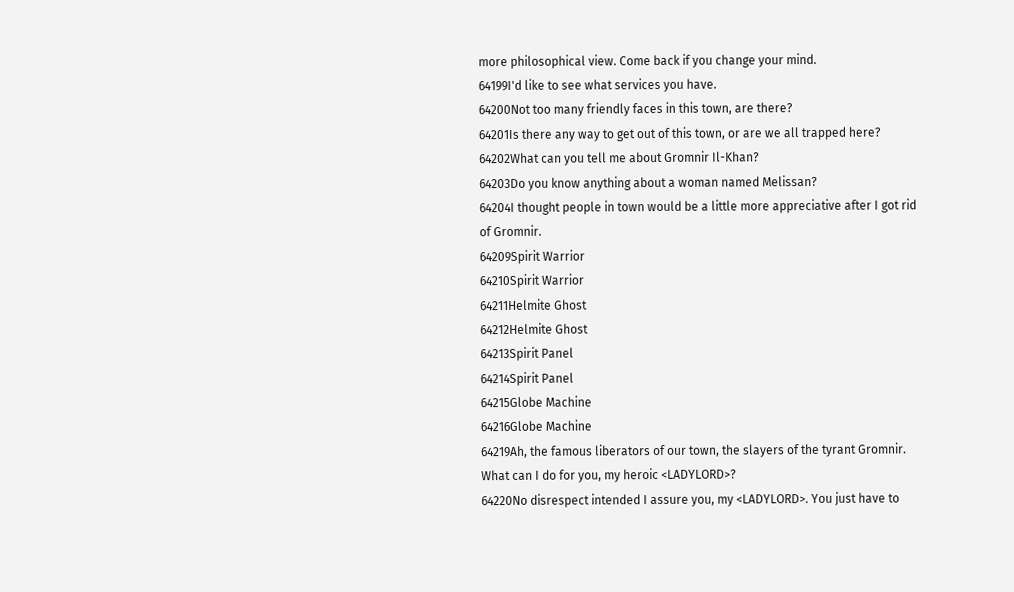more philosophical view. Come back if you change your mind.
64199I'd like to see what services you have.
64200Not too many friendly faces in this town, are there?
64201Is there any way to get out of this town, or are we all trapped here?
64202What can you tell me about Gromnir Il-Khan?
64203Do you know anything about a woman named Melissan?
64204I thought people in town would be a little more appreciative after I got rid of Gromnir.
64209Spirit Warrior
64210Spirit Warrior
64211Helmite Ghost
64212Helmite Ghost
64213Spirit Panel
64214Spirit Panel
64215Globe Machine
64216Globe Machine
64219Ah, the famous liberators of our town, the slayers of the tyrant Gromnir. What can I do for you, my heroic <LADYLORD>?
64220No disrespect intended I assure you, my <LADYLORD>. You just have to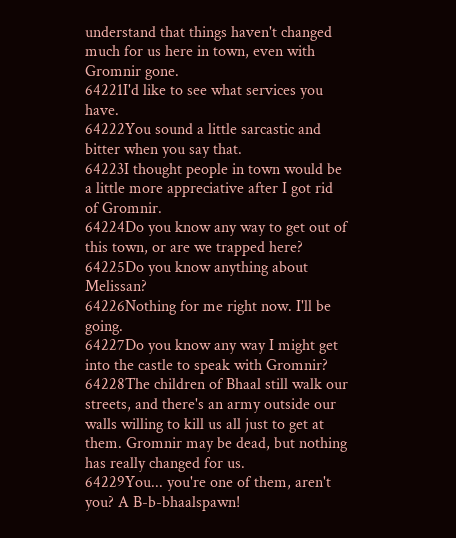understand that things haven't changed much for us here in town, even with Gromnir gone.
64221I'd like to see what services you have.
64222You sound a little sarcastic and bitter when you say that.
64223I thought people in town would be a little more appreciative after I got rid of Gromnir.
64224Do you know any way to get out of this town, or are we trapped here?
64225Do you know anything about Melissan?
64226Nothing for me right now. I'll be going.
64227Do you know any way I might get into the castle to speak with Gromnir?
64228The children of Bhaal still walk our streets, and there's an army outside our walls willing to kill us all just to get at them. Gromnir may be dead, but nothing has really changed for us.
64229You... you're one of them, aren't you? A B-b-bhaalspawn!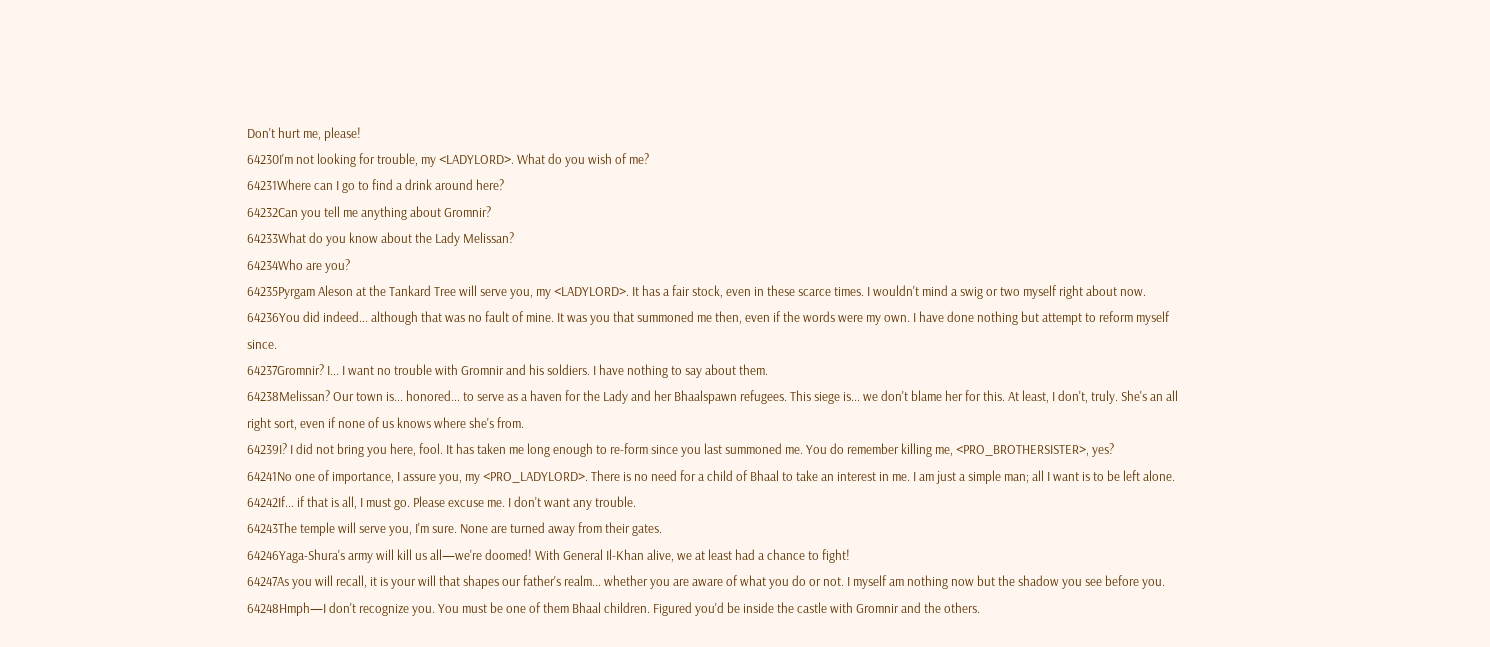Don't hurt me, please!
64230I'm not looking for trouble, my <LADYLORD>. What do you wish of me?
64231Where can I go to find a drink around here?
64232Can you tell me anything about Gromnir?
64233What do you know about the Lady Melissan?
64234Who are you?
64235Pyrgam Aleson at the Tankard Tree will serve you, my <LADYLORD>. It has a fair stock, even in these scarce times. I wouldn't mind a swig or two myself right about now.
64236You did indeed... although that was no fault of mine. It was you that summoned me then, even if the words were my own. I have done nothing but attempt to reform myself since.
64237Gromnir? I... I want no trouble with Gromnir and his soldiers. I have nothing to say about them.
64238Melissan? Our town is... honored... to serve as a haven for the Lady and her Bhaalspawn refugees. This siege is... we don't blame her for this. At least, I don't, truly. She's an all right sort, even if none of us knows where she's from.
64239I? I did not bring you here, fool. It has taken me long enough to re-form since you last summoned me. You do remember killing me, <PRO_BROTHERSISTER>, yes?
64241No one of importance, I assure you, my <PRO_LADYLORD>. There is no need for a child of Bhaal to take an interest in me. I am just a simple man; all I want is to be left alone.
64242If... if that is all, I must go. Please excuse me. I don't want any trouble.
64243The temple will serve you, I'm sure. None are turned away from their gates.
64246Yaga-Shura's army will kill us all—we're doomed! With General Il-Khan alive, we at least had a chance to fight!
64247As you will recall, it is your will that shapes our father's realm... whether you are aware of what you do or not. I myself am nothing now but the shadow you see before you.
64248Hmph—I don't recognize you. You must be one of them Bhaal children. Figured you'd be inside the castle with Gromnir and the others.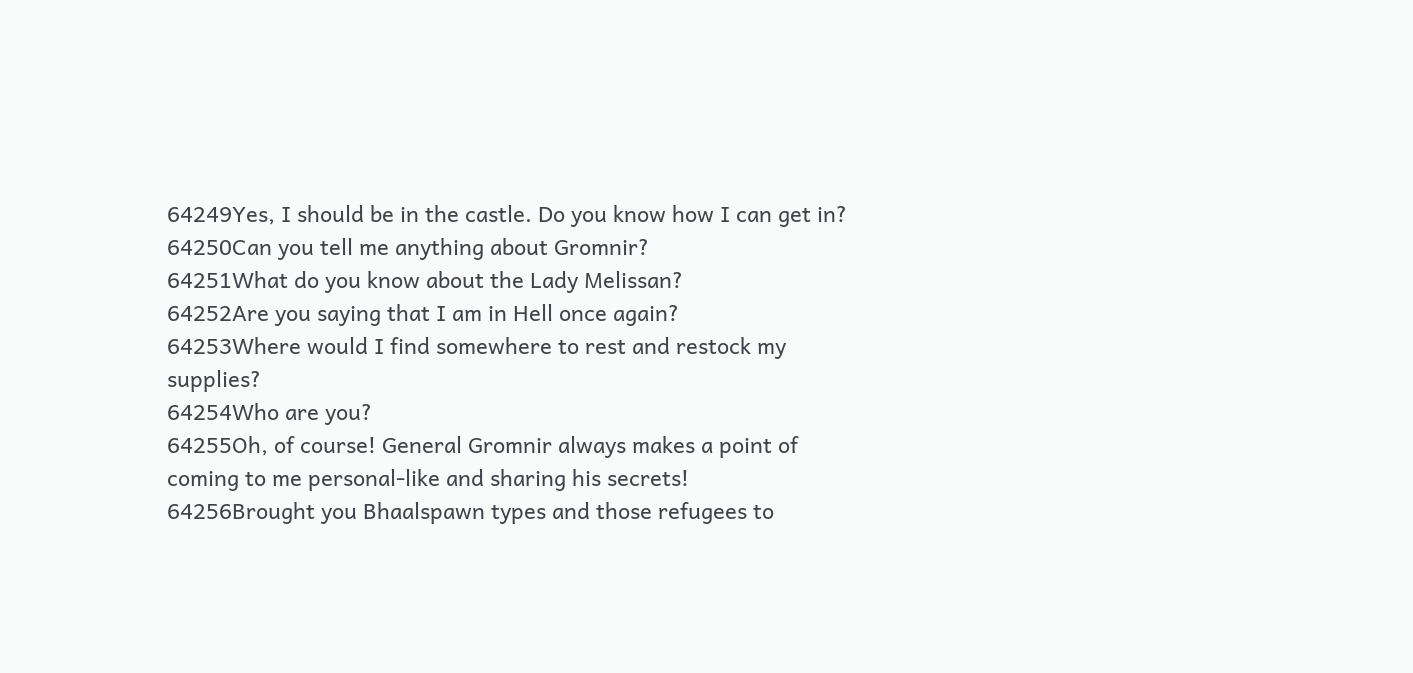64249Yes, I should be in the castle. Do you know how I can get in?
64250Can you tell me anything about Gromnir?
64251What do you know about the Lady Melissan?
64252Are you saying that I am in Hell once again?
64253Where would I find somewhere to rest and restock my supplies?
64254Who are you?
64255Oh, of course! General Gromnir always makes a point of coming to me personal-like and sharing his secrets!
64256Brought you Bhaalspawn types and those refugees to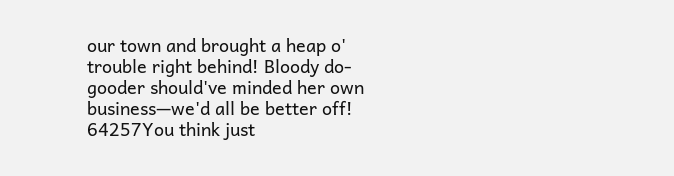our town and brought a heap o' trouble right behind! Bloody do-gooder should've minded her own business—we'd all be better off!
64257You think just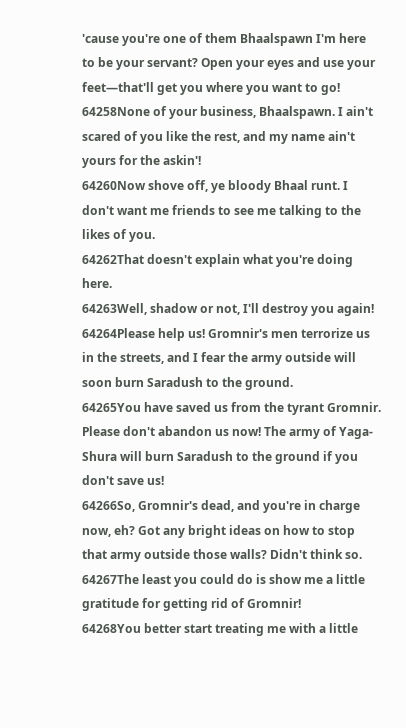'cause you're one of them Bhaalspawn I'm here to be your servant? Open your eyes and use your feet—that'll get you where you want to go!
64258None of your business, Bhaalspawn. I ain't scared of you like the rest, and my name ain't yours for the askin'!
64260Now shove off, ye bloody Bhaal runt. I don't want me friends to see me talking to the likes of you.
64262That doesn't explain what you're doing here.
64263Well, shadow or not, I'll destroy you again!
64264Please help us! Gromnir's men terrorize us in the streets, and I fear the army outside will soon burn Saradush to the ground.
64265You have saved us from the tyrant Gromnir. Please don't abandon us now! The army of Yaga-Shura will burn Saradush to the ground if you don't save us!
64266So, Gromnir's dead, and you're in charge now, eh? Got any bright ideas on how to stop that army outside those walls? Didn't think so.
64267The least you could do is show me a little gratitude for getting rid of Gromnir!
64268You better start treating me with a little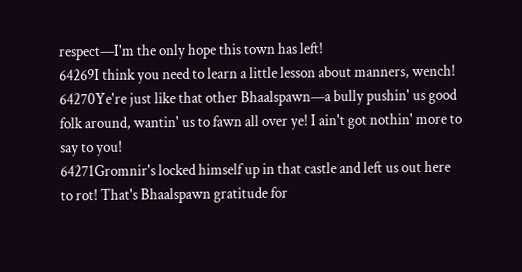respect—I'm the only hope this town has left!
64269I think you need to learn a little lesson about manners, wench!
64270Ye're just like that other Bhaalspawn—a bully pushin' us good folk around, wantin' us to fawn all over ye! I ain't got nothin' more to say to you!
64271Gromnir's locked himself up in that castle and left us out here to rot! That's Bhaalspawn gratitude for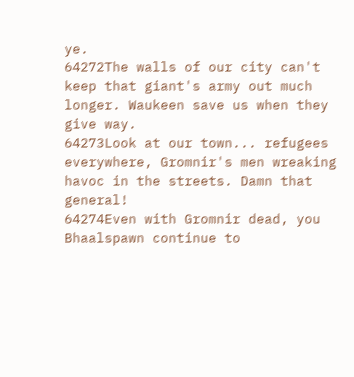ye.
64272The walls of our city can't keep that giant's army out much longer. Waukeen save us when they give way.
64273Look at our town... refugees everywhere, Gromnir's men wreaking havoc in the streets. Damn that general!
64274Even with Gromnir dead, you Bhaalspawn continue to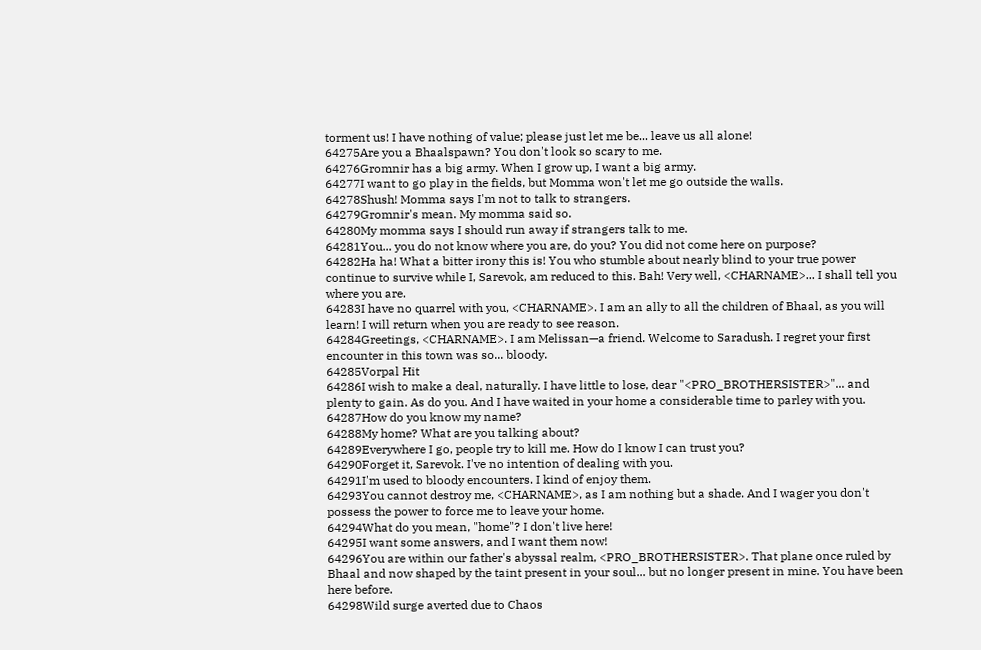torment us! I have nothing of value; please just let me be... leave us all alone!
64275Are you a Bhaalspawn? You don't look so scary to me.
64276Gromnir has a big army. When I grow up, I want a big army.
64277I want to go play in the fields, but Momma won't let me go outside the walls.
64278Shush! Momma says I'm not to talk to strangers.
64279Gromnir's mean. My momma said so.
64280My momma says I should run away if strangers talk to me.
64281You... you do not know where you are, do you? You did not come here on purpose?
64282Ha ha! What a bitter irony this is! You who stumble about nearly blind to your true power continue to survive while I, Sarevok, am reduced to this. Bah! Very well, <CHARNAME>... I shall tell you where you are.
64283I have no quarrel with you, <CHARNAME>. I am an ally to all the children of Bhaal, as you will learn! I will return when you are ready to see reason.
64284Greetings, <CHARNAME>. I am Melissan—a friend. Welcome to Saradush. I regret your first encounter in this town was so... bloody.
64285Vorpal Hit
64286I wish to make a deal, naturally. I have little to lose, dear "<PRO_BROTHERSISTER>"... and plenty to gain. As do you. And I have waited in your home a considerable time to parley with you.
64287How do you know my name?
64288My home? What are you talking about?
64289Everywhere I go, people try to kill me. How do I know I can trust you?
64290Forget it, Sarevok. I've no intention of dealing with you.
64291I'm used to bloody encounters. I kind of enjoy them.
64293You cannot destroy me, <CHARNAME>, as I am nothing but a shade. And I wager you don't possess the power to force me to leave your home.
64294What do you mean, "home"? I don't live here!
64295I want some answers, and I want them now!
64296You are within our father's abyssal realm, <PRO_BROTHERSISTER>. That plane once ruled by Bhaal and now shaped by the taint present in your soul... but no longer present in mine. You have been here before.
64298Wild surge averted due to Chaos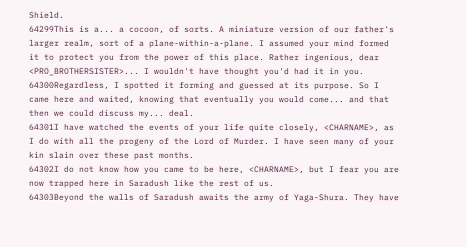Shield.
64299This is a... a cocoon, of sorts. A miniature version of our father's larger realm, sort of a plane-within-a-plane. I assumed your mind formed it to protect you from the power of this place. Rather ingenious, dear <PRO_BROTHERSISTER>... I wouldn't have thought you'd had it in you.
64300Regardless, I spotted it forming and guessed at its purpose. So I came here and waited, knowing that eventually you would come... and that then we could discuss my... deal.
64301I have watched the events of your life quite closely, <CHARNAME>, as I do with all the progeny of the Lord of Murder. I have seen many of your kin slain over these past months.
64302I do not know how you came to be here, <CHARNAME>, but I fear you are now trapped here in Saradush like the rest of us.
64303Beyond the walls of Saradush awaits the army of Yaga-Shura. They have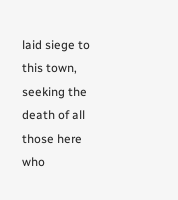laid siege to this town, seeking the death of all those here who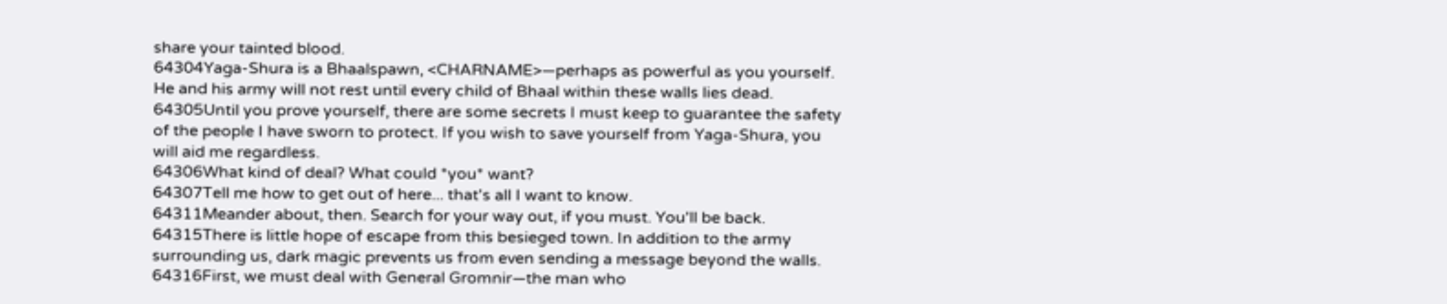share your tainted blood.
64304Yaga-Shura is a Bhaalspawn, <CHARNAME>—perhaps as powerful as you yourself. He and his army will not rest until every child of Bhaal within these walls lies dead.
64305Until you prove yourself, there are some secrets I must keep to guarantee the safety of the people I have sworn to protect. If you wish to save yourself from Yaga-Shura, you will aid me regardless.
64306What kind of deal? What could *you* want?
64307Tell me how to get out of here... that's all I want to know.
64311Meander about, then. Search for your way out, if you must. You'll be back.
64315There is little hope of escape from this besieged town. In addition to the army surrounding us, dark magic prevents us from even sending a message beyond the walls.
64316First, we must deal with General Gromnir—the man who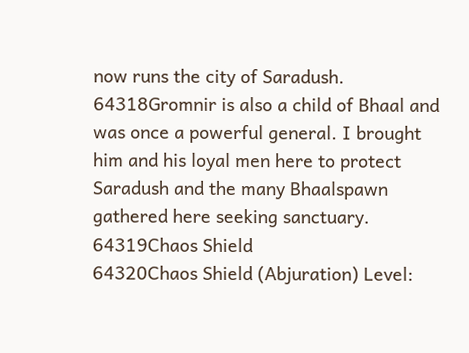now runs the city of Saradush.
64318Gromnir is also a child of Bhaal and was once a powerful general. I brought him and his loyal men here to protect Saradush and the many Bhaalspawn gathered here seeking sanctuary.
64319Chaos Shield
64320Chaos Shield (Abjuration) Level: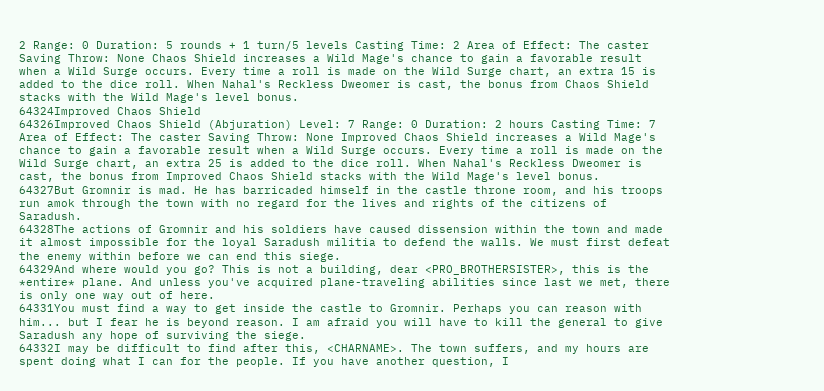2 Range: 0 Duration: 5 rounds + 1 turn/5 levels Casting Time: 2 Area of Effect: The caster Saving Throw: None Chaos Shield increases a Wild Mage's chance to gain a favorable result when a Wild Surge occurs. Every time a roll is made on the Wild Surge chart, an extra 15 is added to the dice roll. When Nahal's Reckless Dweomer is cast, the bonus from Chaos Shield stacks with the Wild Mage's level bonus.
64324Improved Chaos Shield
64326Improved Chaos Shield (Abjuration) Level: 7 Range: 0 Duration: 2 hours Casting Time: 7 Area of Effect: The caster Saving Throw: None Improved Chaos Shield increases a Wild Mage's chance to gain a favorable result when a Wild Surge occurs. Every time a roll is made on the Wild Surge chart, an extra 25 is added to the dice roll. When Nahal's Reckless Dweomer is cast, the bonus from Improved Chaos Shield stacks with the Wild Mage's level bonus.
64327But Gromnir is mad. He has barricaded himself in the castle throne room, and his troops run amok through the town with no regard for the lives and rights of the citizens of Saradush.
64328The actions of Gromnir and his soldiers have caused dissension within the town and made it almost impossible for the loyal Saradush militia to defend the walls. We must first defeat the enemy within before we can end this siege.
64329And where would you go? This is not a building, dear <PRO_BROTHERSISTER>, this is the *entire* plane. And unless you've acquired plane-traveling abilities since last we met, there is only one way out of here.
64331You must find a way to get inside the castle to Gromnir. Perhaps you can reason with him... but I fear he is beyond reason. I am afraid you will have to kill the general to give Saradush any hope of surviving the siege.
64332I may be difficult to find after this, <CHARNAME>. The town suffers, and my hours are spent doing what I can for the people. If you have another question, I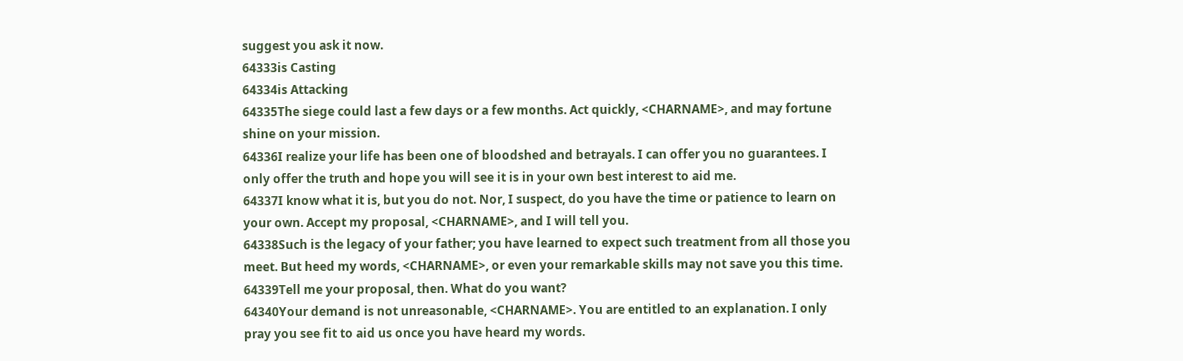suggest you ask it now.
64333is Casting
64334is Attacking
64335The siege could last a few days or a few months. Act quickly, <CHARNAME>, and may fortune shine on your mission.
64336I realize your life has been one of bloodshed and betrayals. I can offer you no guarantees. I only offer the truth and hope you will see it is in your own best interest to aid me.
64337I know what it is, but you do not. Nor, I suspect, do you have the time or patience to learn on your own. Accept my proposal, <CHARNAME>, and I will tell you.
64338Such is the legacy of your father; you have learned to expect such treatment from all those you meet. But heed my words, <CHARNAME>, or even your remarkable skills may not save you this time.
64339Tell me your proposal, then. What do you want?
64340Your demand is not unreasonable, <CHARNAME>. You are entitled to an explanation. I only pray you see fit to aid us once you have heard my words.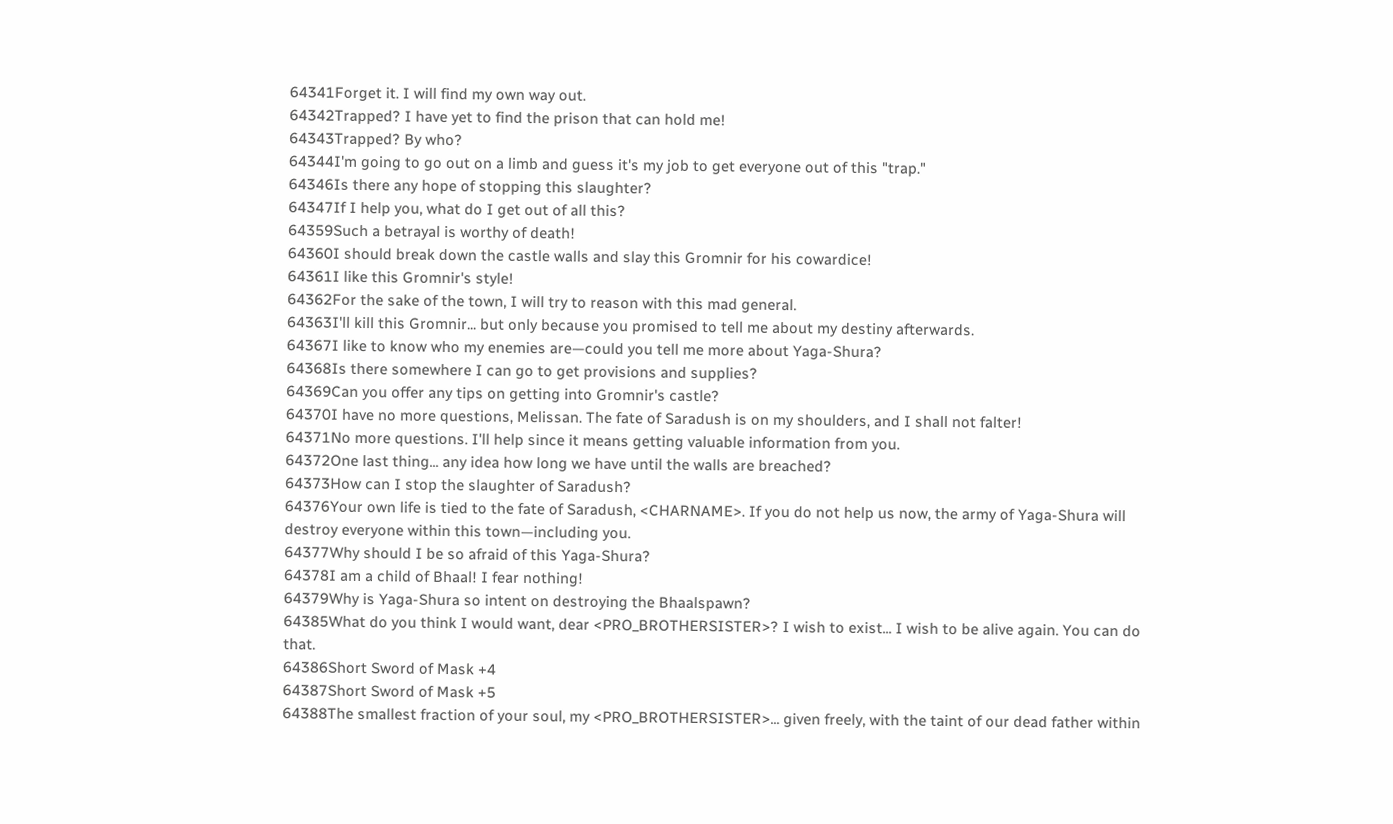64341Forget it. I will find my own way out.
64342Trapped? I have yet to find the prison that can hold me!
64343Trapped? By who?
64344I'm going to go out on a limb and guess it's my job to get everyone out of this "trap."
64346Is there any hope of stopping this slaughter?
64347If I help you, what do I get out of all this?
64359Such a betrayal is worthy of death!
64360I should break down the castle walls and slay this Gromnir for his cowardice!
64361I like this Gromnir's style!
64362For the sake of the town, I will try to reason with this mad general.
64363I'll kill this Gromnir... but only because you promised to tell me about my destiny afterwards.
64367I like to know who my enemies are—could you tell me more about Yaga-Shura?
64368Is there somewhere I can go to get provisions and supplies?
64369Can you offer any tips on getting into Gromnir's castle?
64370I have no more questions, Melissan. The fate of Saradush is on my shoulders, and I shall not falter!
64371No more questions. I'll help since it means getting valuable information from you.
64372One last thing... any idea how long we have until the walls are breached?
64373How can I stop the slaughter of Saradush?
64376Your own life is tied to the fate of Saradush, <CHARNAME>. If you do not help us now, the army of Yaga-Shura will destroy everyone within this town—including you.
64377Why should I be so afraid of this Yaga-Shura?
64378I am a child of Bhaal! I fear nothing!
64379Why is Yaga-Shura so intent on destroying the Bhaalspawn?
64385What do you think I would want, dear <PRO_BROTHERSISTER>? I wish to exist... I wish to be alive again. You can do that.
64386Short Sword of Mask +4
64387Short Sword of Mask +5
64388The smallest fraction of your soul, my <PRO_BROTHERSISTER>... given freely, with the taint of our dead father within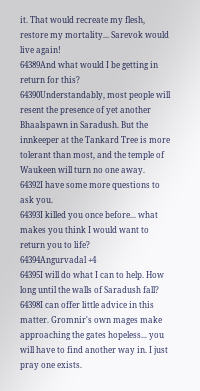it. That would recreate my flesh, restore my mortality... Sarevok would live again!
64389And what would I be getting in return for this?
64390Understandably, most people will resent the presence of yet another Bhaalspawn in Saradush. But the innkeeper at the Tankard Tree is more tolerant than most, and the temple of Waukeen will turn no one away.
64392I have some more questions to ask you.
64393I killed you once before... what makes you think I would want to return you to life?
64394Angurvadal +4
64395I will do what I can to help. How long until the walls of Saradush fall?
64398I can offer little advice in this matter. Gromnir's own mages make approaching the gates hopeless... you will have to find another way in. I just pray one exists.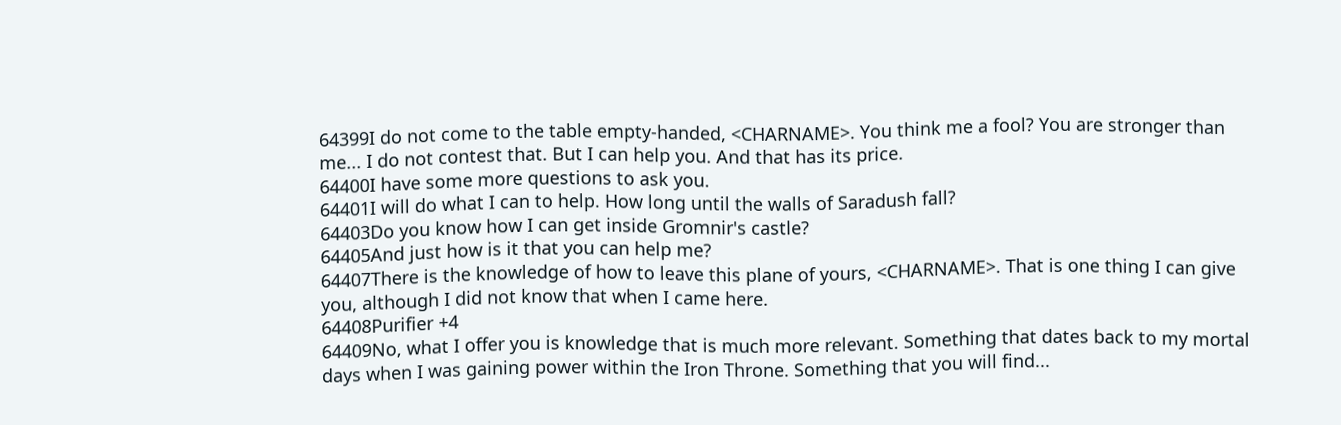64399I do not come to the table empty-handed, <CHARNAME>. You think me a fool? You are stronger than me... I do not contest that. But I can help you. And that has its price.
64400I have some more questions to ask you.
64401I will do what I can to help. How long until the walls of Saradush fall?
64403Do you know how I can get inside Gromnir's castle?
64405And just how is it that you can help me?
64407There is the knowledge of how to leave this plane of yours, <CHARNAME>. That is one thing I can give you, although I did not know that when I came here.
64408Purifier +4
64409No, what I offer you is knowledge that is much more relevant. Something that dates back to my mortal days when I was gaining power within the Iron Throne. Something that you will find...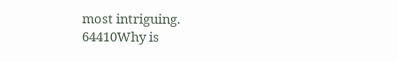most intriguing.
64410Why is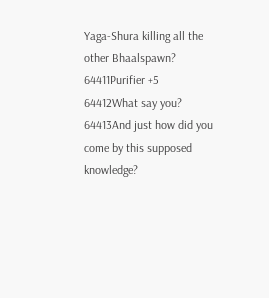Yaga-Shura killing all the other Bhaalspawn?
64411Purifier +5
64412What say you?
64413And just how did you come by this supposed knowledge?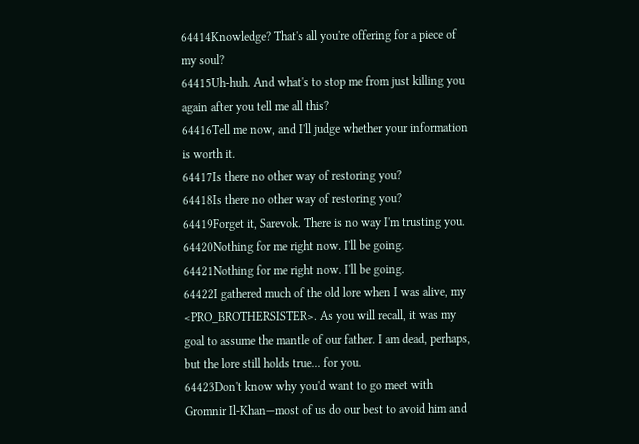64414Knowledge? That's all you're offering for a piece of my soul?
64415Uh-huh. And what's to stop me from just killing you again after you tell me all this?
64416Tell me now, and I'll judge whether your information is worth it.
64417Is there no other way of restoring you?
64418Is there no other way of restoring you?
64419Forget it, Sarevok. There is no way I'm trusting you.
64420Nothing for me right now. I'll be going.
64421Nothing for me right now. I'll be going.
64422I gathered much of the old lore when I was alive, my <PRO_BROTHERSISTER>. As you will recall, it was my goal to assume the mantle of our father. I am dead, perhaps, but the lore still holds true... for you.
64423Don't know why you'd want to go meet with Gromnir Il-Khan—most of us do our best to avoid him and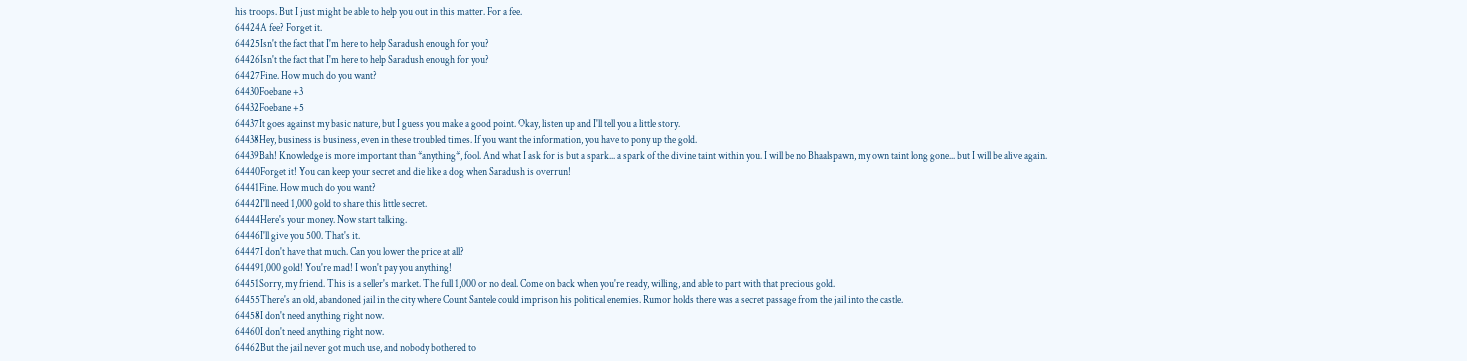his troops. But I just might be able to help you out in this matter. For a fee.
64424A fee? Forget it.
64425Isn't the fact that I'm here to help Saradush enough for you?
64426Isn't the fact that I'm here to help Saradush enough for you?
64427Fine. How much do you want?
64430Foebane +3
64432Foebane +5
64437It goes against my basic nature, but I guess you make a good point. Okay, listen up and I'll tell you a little story.
64438Hey, business is business, even in these troubled times. If you want the information, you have to pony up the gold.
64439Bah! Knowledge is more important than *anything*, fool. And what I ask for is but a spark... a spark of the divine taint within you. I will be no Bhaalspawn, my own taint long gone... but I will be alive again.
64440Forget it! You can keep your secret and die like a dog when Saradush is overrun!
64441Fine. How much do you want?
64442I'll need 1,000 gold to share this little secret.
64444Here's your money. Now start talking.
64446I'll give you 500. That's it.
64447I don't have that much. Can you lower the price at all?
644491,000 gold! You're mad! I won't pay you anything!
64451Sorry, my friend. This is a seller's market. The full 1,000 or no deal. Come on back when you're ready, willing, and able to part with that precious gold.
64455There's an old, abandoned jail in the city where Count Santele could imprison his political enemies. Rumor holds there was a secret passage from the jail into the castle.
64458I don't need anything right now.
64460I don't need anything right now.
64462But the jail never got much use, and nobody bothered to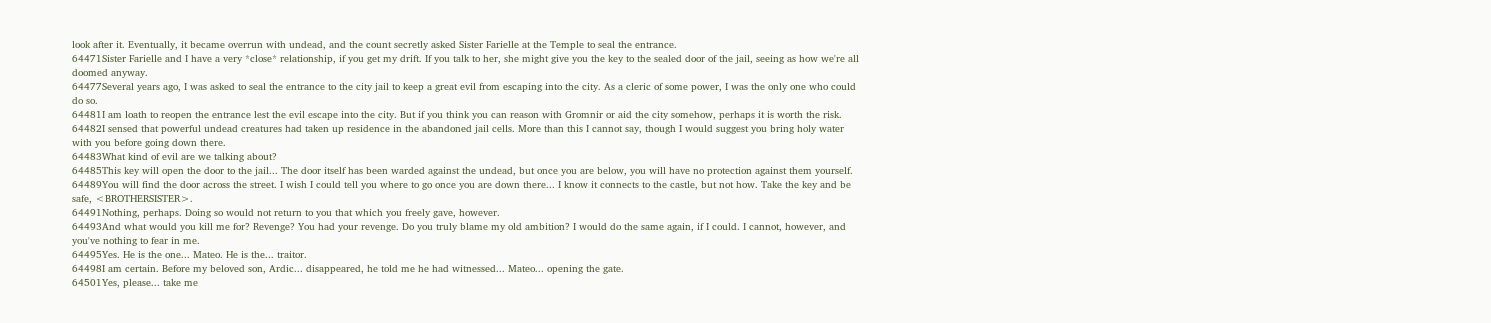look after it. Eventually, it became overrun with undead, and the count secretly asked Sister Farielle at the Temple to seal the entrance.
64471Sister Farielle and I have a very *close* relationship, if you get my drift. If you talk to her, she might give you the key to the sealed door of the jail, seeing as how we're all doomed anyway.
64477Several years ago, I was asked to seal the entrance to the city jail to keep a great evil from escaping into the city. As a cleric of some power, I was the only one who could do so.
64481I am loath to reopen the entrance lest the evil escape into the city. But if you think you can reason with Gromnir or aid the city somehow, perhaps it is worth the risk.
64482I sensed that powerful undead creatures had taken up residence in the abandoned jail cells. More than this I cannot say, though I would suggest you bring holy water with you before going down there.
64483What kind of evil are we talking about?
64485This key will open the door to the jail... The door itself has been warded against the undead, but once you are below, you will have no protection against them yourself.
64489You will find the door across the street. I wish I could tell you where to go once you are down there... I know it connects to the castle, but not how. Take the key and be safe, <BROTHERSISTER>.
64491Nothing, perhaps. Doing so would not return to you that which you freely gave, however.
64493And what would you kill me for? Revenge? You had your revenge. Do you truly blame my old ambition? I would do the same again, if I could. I cannot, however, and you've nothing to fear in me.
64495Yes. He is the one... Mateo. He is the... traitor.
64498I am certain. Before my beloved son, Ardic... disappeared, he told me he had witnessed... Mateo... opening the gate.
64501Yes, please... take me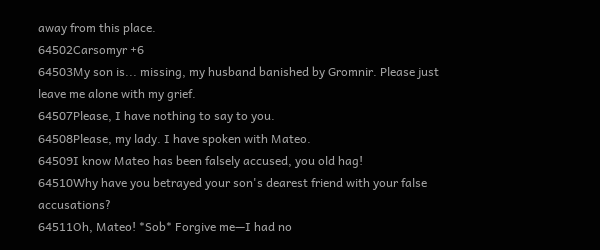away from this place.
64502Carsomyr +6
64503My son is... missing, my husband banished by Gromnir. Please just leave me alone with my grief.
64507Please, I have nothing to say to you.
64508Please, my lady. I have spoken with Mateo.
64509I know Mateo has been falsely accused, you old hag!
64510Why have you betrayed your son's dearest friend with your false accusations?
64511Oh, Mateo! *Sob* Forgive me—I had no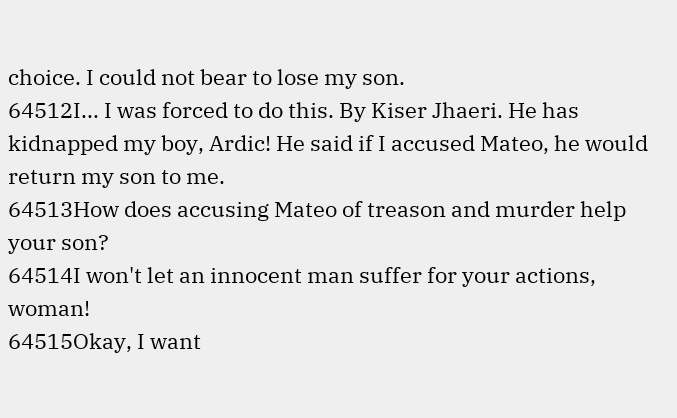choice. I could not bear to lose my son.
64512I... I was forced to do this. By Kiser Jhaeri. He has kidnapped my boy, Ardic! He said if I accused Mateo, he would return my son to me.
64513How does accusing Mateo of treason and murder help your son?
64514I won't let an innocent man suffer for your actions, woman!
64515Okay, I want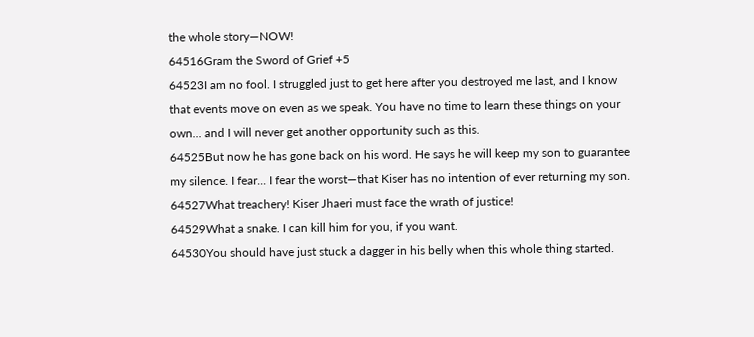the whole story—NOW!
64516Gram the Sword of Grief +5
64523I am no fool. I struggled just to get here after you destroyed me last, and I know that events move on even as we speak. You have no time to learn these things on your own... and I will never get another opportunity such as this.
64525But now he has gone back on his word. He says he will keep my son to guarantee my silence. I fear... I fear the worst—that Kiser has no intention of ever returning my son.
64527What treachery! Kiser Jhaeri must face the wrath of justice!
64529What a snake. I can kill him for you, if you want.
64530You should have just stuck a dagger in his belly when this whole thing started.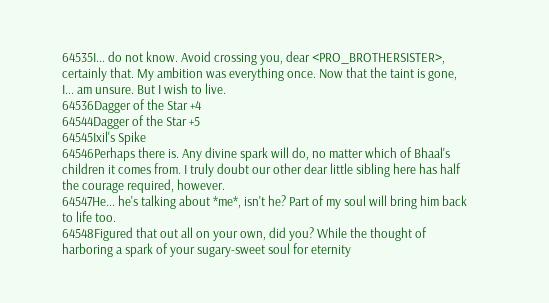64535I... do not know. Avoid crossing you, dear <PRO_BROTHERSISTER>, certainly that. My ambition was everything once. Now that the taint is gone, I... am unsure. But I wish to live.
64536Dagger of the Star +4
64544Dagger of the Star +5
64545Ixil's Spike
64546Perhaps there is. Any divine spark will do, no matter which of Bhaal's children it comes from. I truly doubt our other dear little sibling here has half the courage required, however.
64547He... he's talking about *me*, isn't he? Part of my soul will bring him back to life too.
64548Figured that out all on your own, did you? While the thought of harboring a spark of your sugary-sweet soul for eternity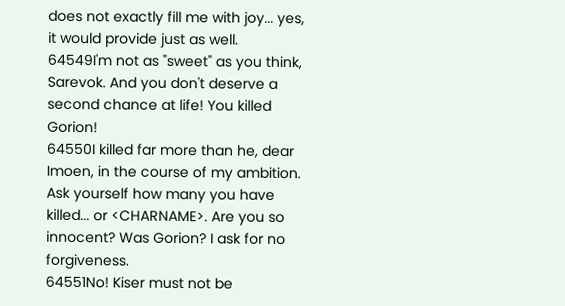does not exactly fill me with joy... yes, it would provide just as well.
64549I'm not as "sweet" as you think, Sarevok. And you don't deserve a second chance at life! You killed Gorion!
64550I killed far more than he, dear Imoen, in the course of my ambition. Ask yourself how many you have killed... or <CHARNAME>. Are you so innocent? Was Gorion? I ask for no forgiveness.
64551No! Kiser must not be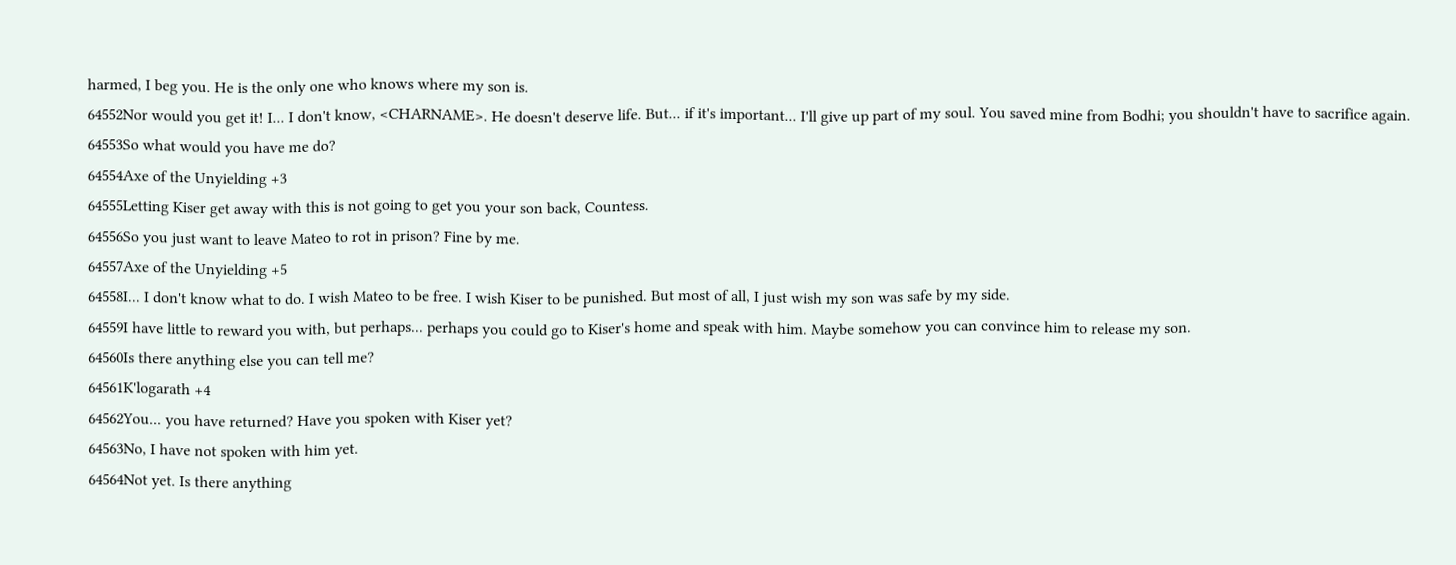harmed, I beg you. He is the only one who knows where my son is.
64552Nor would you get it! I... I don't know, <CHARNAME>. He doesn't deserve life. But... if it's important... I'll give up part of my soul. You saved mine from Bodhi; you shouldn't have to sacrifice again.
64553So what would you have me do?
64554Axe of the Unyielding +3
64555Letting Kiser get away with this is not going to get you your son back, Countess.
64556So you just want to leave Mateo to rot in prison? Fine by me.
64557Axe of the Unyielding +5
64558I... I don't know what to do. I wish Mateo to be free. I wish Kiser to be punished. But most of all, I just wish my son was safe by my side.
64559I have little to reward you with, but perhaps... perhaps you could go to Kiser's home and speak with him. Maybe somehow you can convince him to release my son.
64560Is there anything else you can tell me?
64561K'logarath +4
64562You... you have returned? Have you spoken with Kiser yet?
64563No, I have not spoken with him yet.
64564Not yet. Is there anything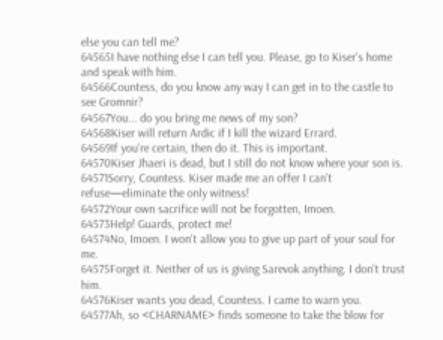else you can tell me?
64565I have nothing else I can tell you. Please, go to Kiser's home and speak with him.
64566Countess, do you know any way I can get in to the castle to see Gromnir?
64567You... do you bring me news of my son?
64568Kiser will return Ardic if I kill the wizard Errard.
64569If you're certain, then do it. This is important.
64570Kiser Jhaeri is dead, but I still do not know where your son is.
64571Sorry, Countess. Kiser made me an offer I can't refuse—eliminate the only witness!
64572Your own sacrifice will not be forgotten, Imoen.
64573Help! Guards, protect me!
64574No, Imoen. I won't allow you to give up part of your soul for me.
64575Forget it. Neither of us is giving Sarevok anything. I don't trust him.
64576Kiser wants you dead, Countess. I came to warn you.
64577Ah, so <CHARNAME> finds someone to take the blow for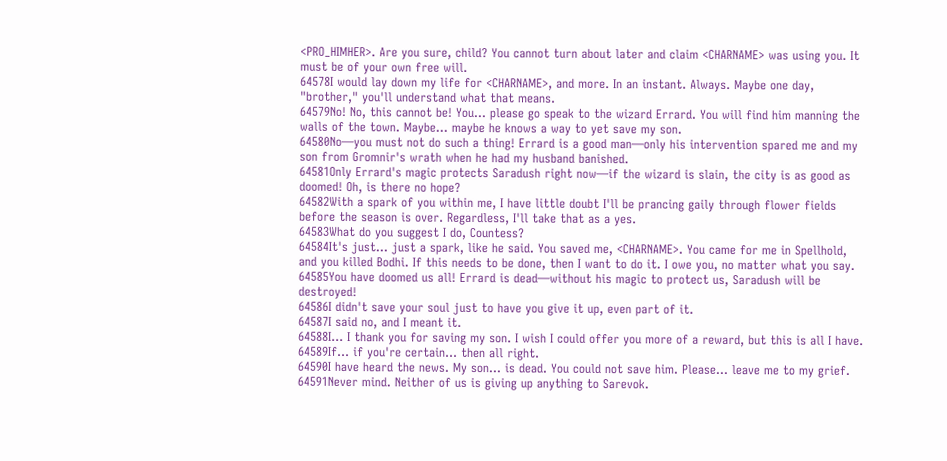<PRO_HIMHER>. Are you sure, child? You cannot turn about later and claim <CHARNAME> was using you. It must be of your own free will.
64578I would lay down my life for <CHARNAME>, and more. In an instant. Always. Maybe one day, "brother," you'll understand what that means.
64579No! No, this cannot be! You... please go speak to the wizard Errard. You will find him manning the walls of the town. Maybe... maybe he knows a way to yet save my son.
64580No—you must not do such a thing! Errard is a good man—only his intervention spared me and my son from Gromnir's wrath when he had my husband banished.
64581Only Errard's magic protects Saradush right now—if the wizard is slain, the city is as good as doomed! Oh, is there no hope?
64582With a spark of you within me, I have little doubt I'll be prancing gaily through flower fields before the season is over. Regardless, I'll take that as a yes.
64583What do you suggest I do, Countess?
64584It's just... just a spark, like he said. You saved me, <CHARNAME>. You came for me in Spellhold, and you killed Bodhi. If this needs to be done, then I want to do it. I owe you, no matter what you say.
64585You have doomed us all! Errard is dead—without his magic to protect us, Saradush will be destroyed!
64586I didn't save your soul just to have you give it up, even part of it.
64587I said no, and I meant it.
64588I... I thank you for saving my son. I wish I could offer you more of a reward, but this is all I have.
64589If... if you're certain... then all right.
64590I have heard the news. My son... is dead. You could not save him. Please... leave me to my grief.
64591Never mind. Neither of us is giving up anything to Sarevok.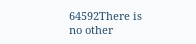64592There is no other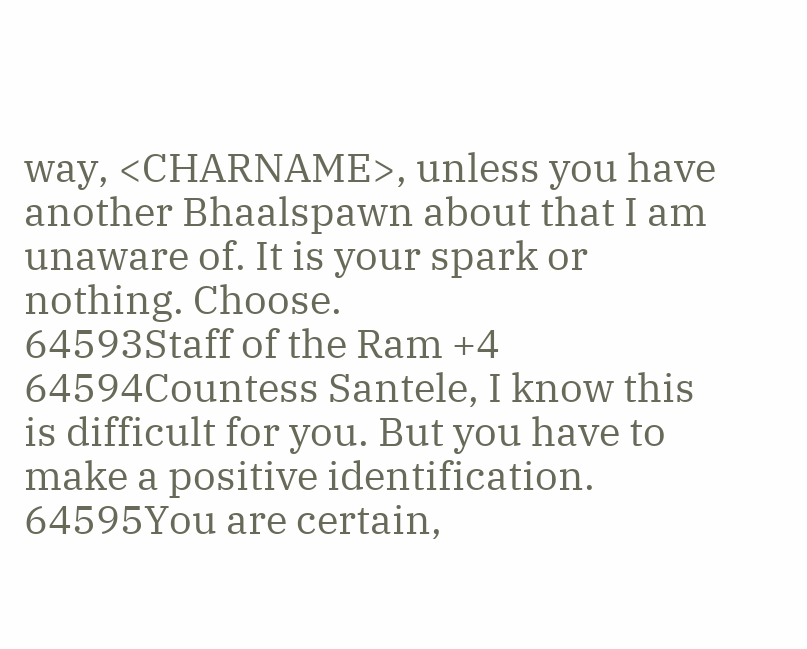way, <CHARNAME>, unless you have another Bhaalspawn about that I am unaware of. It is your spark or nothing. Choose.
64593Staff of the Ram +4
64594Countess Santele, I know this is difficult for you. But you have to make a positive identification.
64595You are certain,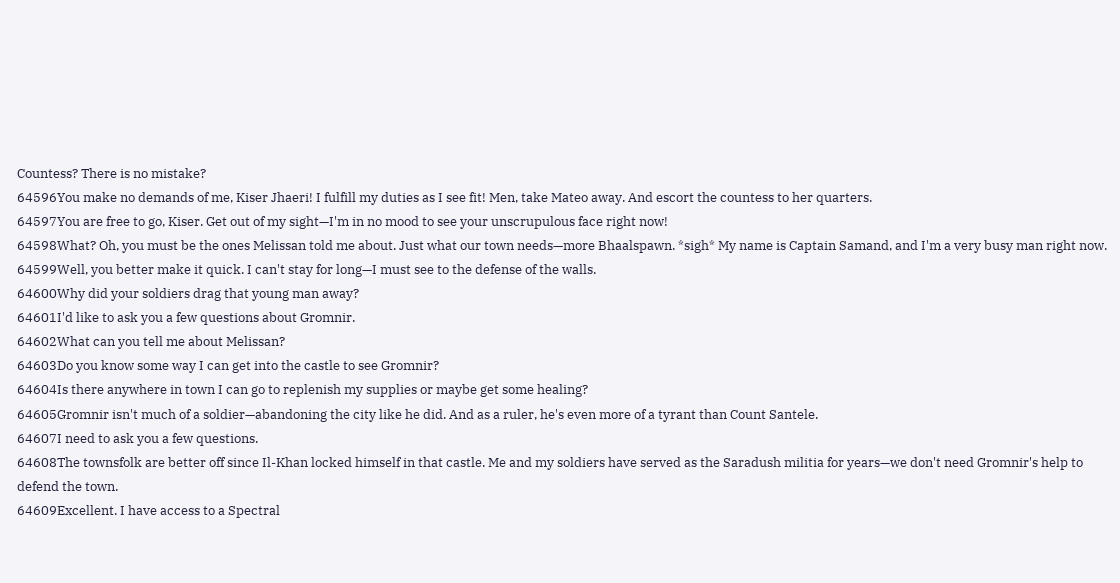Countess? There is no mistake?
64596You make no demands of me, Kiser Jhaeri! I fulfill my duties as I see fit! Men, take Mateo away. And escort the countess to her quarters.
64597You are free to go, Kiser. Get out of my sight—I'm in no mood to see your unscrupulous face right now!
64598What? Oh, you must be the ones Melissan told me about. Just what our town needs—more Bhaalspawn. *sigh* My name is Captain Samand, and I'm a very busy man right now.
64599Well, you better make it quick. I can't stay for long—I must see to the defense of the walls.
64600Why did your soldiers drag that young man away?
64601I'd like to ask you a few questions about Gromnir.
64602What can you tell me about Melissan?
64603Do you know some way I can get into the castle to see Gromnir?
64604Is there anywhere in town I can go to replenish my supplies or maybe get some healing?
64605Gromnir isn't much of a soldier—abandoning the city like he did. And as a ruler, he's even more of a tyrant than Count Santele.
64607I need to ask you a few questions.
64608The townsfolk are better off since Il-Khan locked himself in that castle. Me and my soldiers have served as the Saradush militia for years—we don't need Gromnir's help to defend the town.
64609Excellent. I have access to a Spectral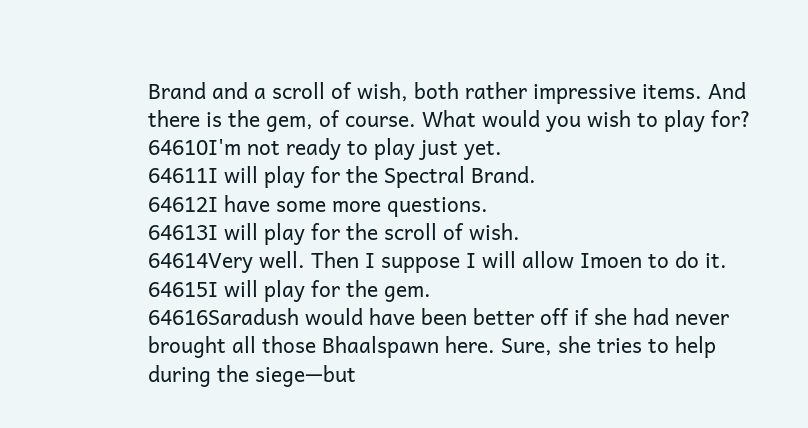Brand and a scroll of wish, both rather impressive items. And there is the gem, of course. What would you wish to play for?
64610I'm not ready to play just yet.
64611I will play for the Spectral Brand.
64612I have some more questions.
64613I will play for the scroll of wish.
64614Very well. Then I suppose I will allow Imoen to do it.
64615I will play for the gem.
64616Saradush would have been better off if she had never brought all those Bhaalspawn here. Sure, she tries to help during the siege—but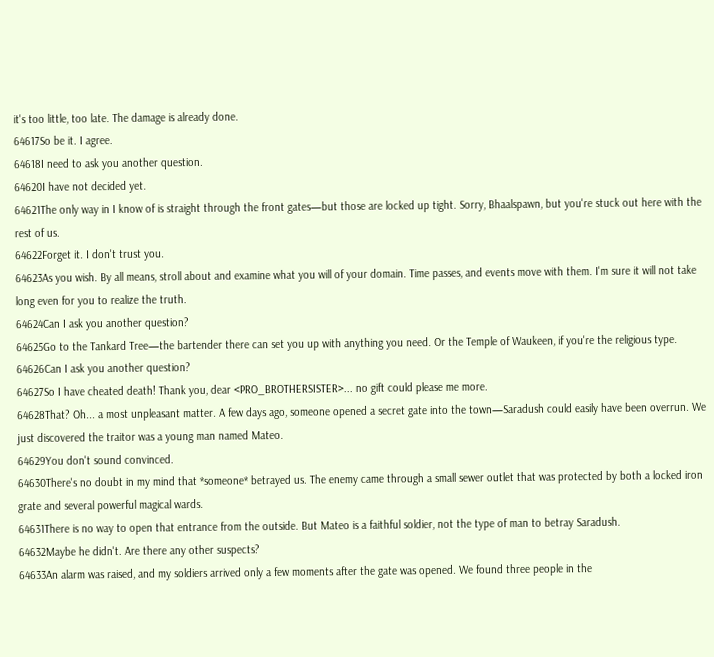it's too little, too late. The damage is already done.
64617So be it. I agree.
64618I need to ask you another question.
64620I have not decided yet.
64621The only way in I know of is straight through the front gates—but those are locked up tight. Sorry, Bhaalspawn, but you're stuck out here with the rest of us.
64622Forget it. I don't trust you.
64623As you wish. By all means, stroll about and examine what you will of your domain. Time passes, and events move with them. I'm sure it will not take long even for you to realize the truth.
64624Can I ask you another question?
64625Go to the Tankard Tree—the bartender there can set you up with anything you need. Or the Temple of Waukeen, if you're the religious type.
64626Can I ask you another question?
64627So I have cheated death! Thank you, dear <PRO_BROTHERSISTER>... no gift could please me more.
64628That? Oh... a most unpleasant matter. A few days ago, someone opened a secret gate into the town—Saradush could easily have been overrun. We just discovered the traitor was a young man named Mateo.
64629You don't sound convinced.
64630There's no doubt in my mind that *someone* betrayed us. The enemy came through a small sewer outlet that was protected by both a locked iron grate and several powerful magical wards.
64631There is no way to open that entrance from the outside. But Mateo is a faithful soldier, not the type of man to betray Saradush.
64632Maybe he didn't. Are there any other suspects?
64633An alarm was raised, and my soldiers arrived only a few moments after the gate was opened. We found three people in the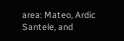area: Mateo, Ardic Santele, and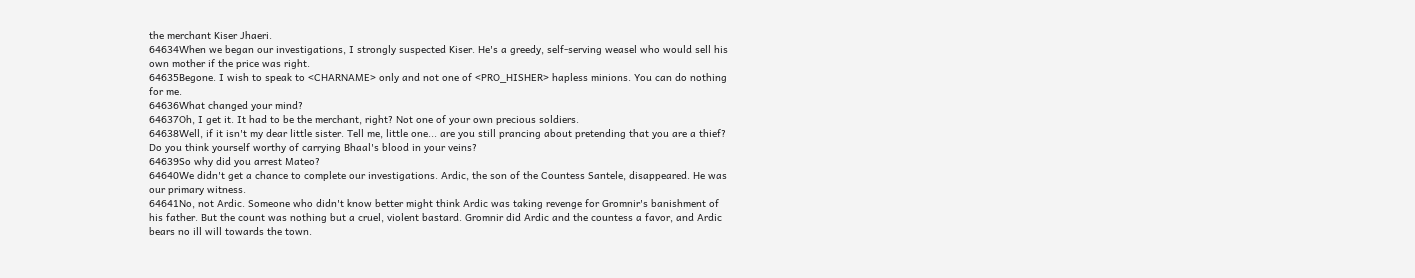the merchant Kiser Jhaeri.
64634When we began our investigations, I strongly suspected Kiser. He's a greedy, self-serving weasel who would sell his own mother if the price was right.
64635Begone. I wish to speak to <CHARNAME> only and not one of <PRO_HISHER> hapless minions. You can do nothing for me.
64636What changed your mind?
64637Oh, I get it. It had to be the merchant, right? Not one of your own precious soldiers.
64638Well, if it isn't my dear little sister. Tell me, little one... are you still prancing about pretending that you are a thief? Do you think yourself worthy of carrying Bhaal's blood in your veins?
64639So why did you arrest Mateo?
64640We didn't get a chance to complete our investigations. Ardic, the son of the Countess Santele, disappeared. He was our primary witness.
64641No, not Ardic. Someone who didn't know better might think Ardic was taking revenge for Gromnir's banishment of his father. But the count was nothing but a cruel, violent bastard. Gromnir did Ardic and the countess a favor, and Ardic bears no ill will towards the town.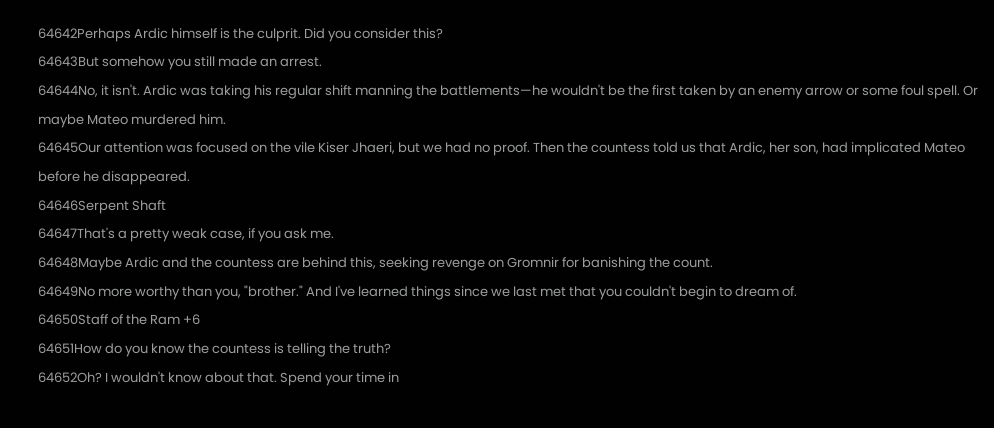64642Perhaps Ardic himself is the culprit. Did you consider this?
64643But somehow you still made an arrest.
64644No, it isn't. Ardic was taking his regular shift manning the battlements—he wouldn't be the first taken by an enemy arrow or some foul spell. Or maybe Mateo murdered him.
64645Our attention was focused on the vile Kiser Jhaeri, but we had no proof. Then the countess told us that Ardic, her son, had implicated Mateo before he disappeared.
64646Serpent Shaft
64647That's a pretty weak case, if you ask me.
64648Maybe Ardic and the countess are behind this, seeking revenge on Gromnir for banishing the count.
64649No more worthy than you, "brother." And I've learned things since we last met that you couldn't begin to dream of.
64650Staff of the Ram +6
64651How do you know the countess is telling the truth?
64652Oh? I wouldn't know about that. Spend your time in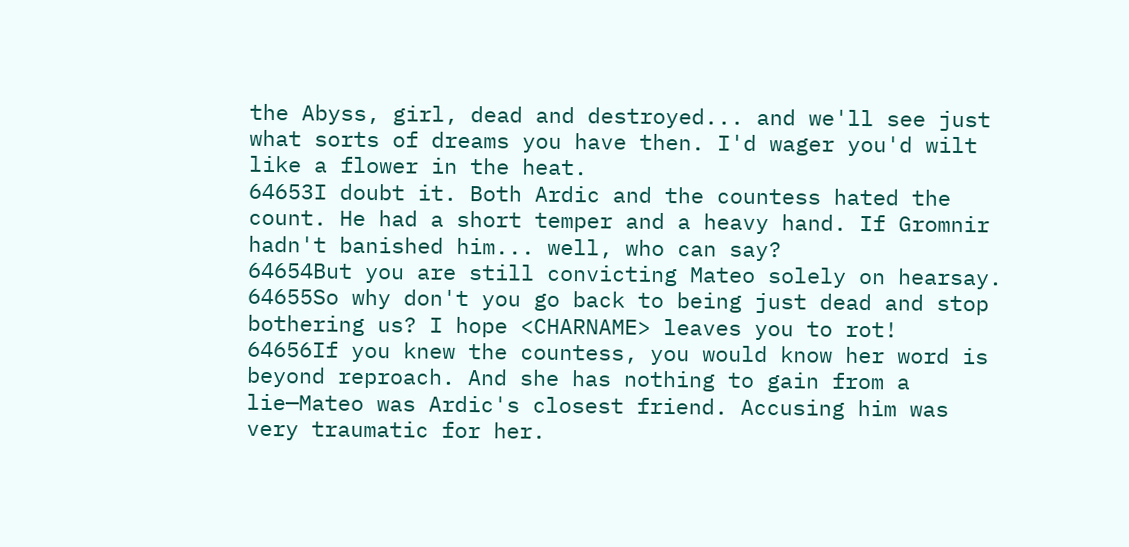the Abyss, girl, dead and destroyed... and we'll see just what sorts of dreams you have then. I'd wager you'd wilt like a flower in the heat.
64653I doubt it. Both Ardic and the countess hated the count. He had a short temper and a heavy hand. If Gromnir hadn't banished him... well, who can say?
64654But you are still convicting Mateo solely on hearsay.
64655So why don't you go back to being just dead and stop bothering us? I hope <CHARNAME> leaves you to rot!
64656If you knew the countess, you would know her word is beyond reproach. And she has nothing to gain from a lie—Mateo was Ardic's closest friend. Accusing him was very traumatic for her.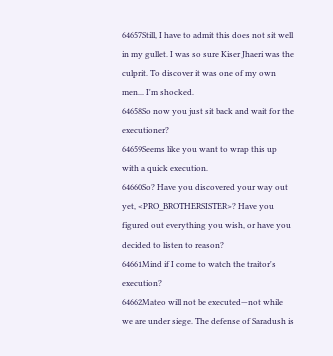64657Still, I have to admit this does not sit well in my gullet. I was so sure Kiser Jhaeri was the culprit. To discover it was one of my own men... I'm shocked.
64658So now you just sit back and wait for the executioner?
64659Seems like you want to wrap this up with a quick execution.
64660So? Have you discovered your way out yet, <PRO_BROTHERSISTER>? Have you figured out everything you wish, or have you decided to listen to reason?
64661Mind if I come to watch the traitor's execution?
64662Mateo will not be executed—not while we are under siege. The defense of Saradush is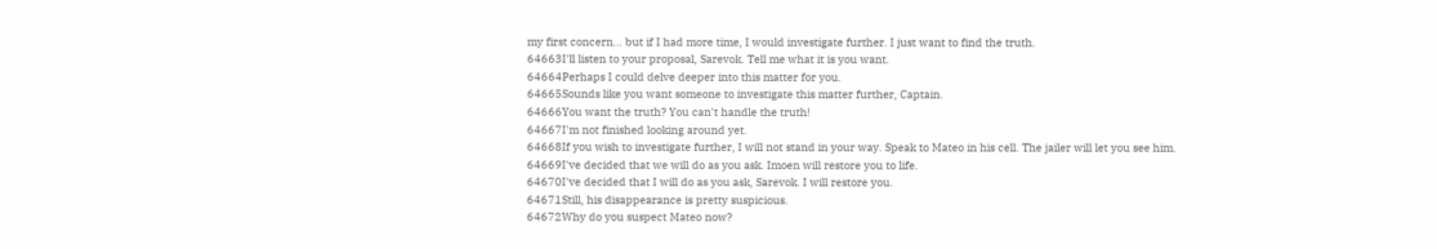my first concern... but if I had more time, I would investigate further. I just want to find the truth.
64663I'll listen to your proposal, Sarevok. Tell me what it is you want.
64664Perhaps I could delve deeper into this matter for you.
64665Sounds like you want someone to investigate this matter further, Captain.
64666You want the truth? You can't handle the truth!
64667I'm not finished looking around yet.
64668If you wish to investigate further, I will not stand in your way. Speak to Mateo in his cell. The jailer will let you see him.
64669I've decided that we will do as you ask. Imoen will restore you to life.
64670I've decided that I will do as you ask, Sarevok. I will restore you.
64671Still, his disappearance is pretty suspicious.
64672Why do you suspect Mateo now?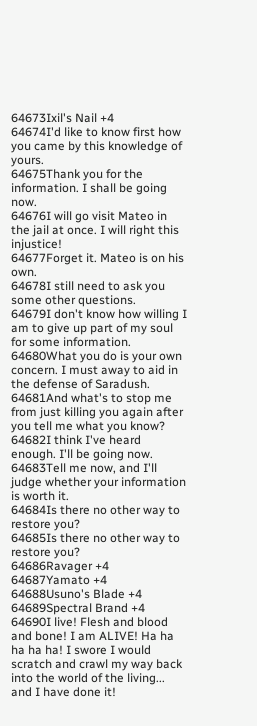64673Ixil's Nail +4
64674I'd like to know first how you came by this knowledge of yours.
64675Thank you for the information. I shall be going now.
64676I will go visit Mateo in the jail at once. I will right this injustice!
64677Forget it. Mateo is on his own.
64678I still need to ask you some other questions.
64679I don't know how willing I am to give up part of my soul for some information.
64680What you do is your own concern. I must away to aid in the defense of Saradush.
64681And what's to stop me from just killing you again after you tell me what you know?
64682I think I've heard enough. I'll be going now.
64683Tell me now, and I'll judge whether your information is worth it.
64684Is there no other way to restore you?
64685Is there no other way to restore you?
64686Ravager +4
64687Yamato +4
64688Usuno's Blade +4
64689Spectral Brand +4
64690I live! Flesh and blood and bone! I am ALIVE! Ha ha ha ha ha! I swore I would scratch and crawl my way back into the world of the living... and I have done it!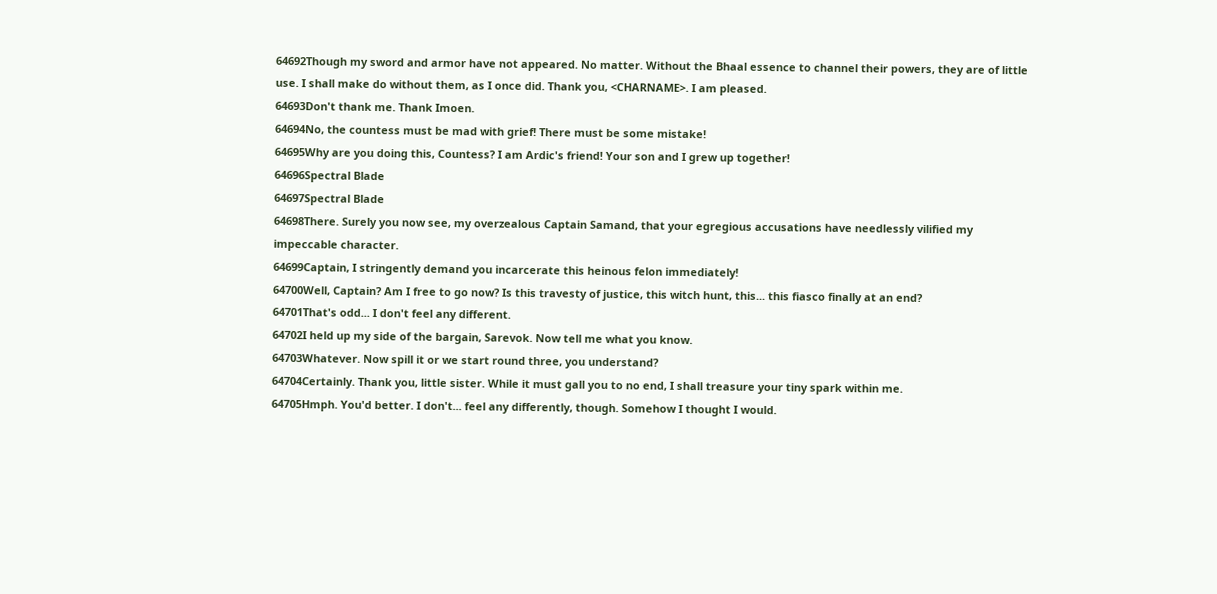64692Though my sword and armor have not appeared. No matter. Without the Bhaal essence to channel their powers, they are of little use. I shall make do without them, as I once did. Thank you, <CHARNAME>. I am pleased.
64693Don't thank me. Thank Imoen.
64694No, the countess must be mad with grief! There must be some mistake!
64695Why are you doing this, Countess? I am Ardic's friend! Your son and I grew up together!
64696Spectral Blade
64697Spectral Blade
64698There. Surely you now see, my overzealous Captain Samand, that your egregious accusations have needlessly vilified my impeccable character.
64699Captain, I stringently demand you incarcerate this heinous felon immediately!
64700Well, Captain? Am I free to go now? Is this travesty of justice, this witch hunt, this... this fiasco finally at an end?
64701That's odd... I don't feel any different.
64702I held up my side of the bargain, Sarevok. Now tell me what you know.
64703Whatever. Now spill it or we start round three, you understand?
64704Certainly. Thank you, little sister. While it must gall you to no end, I shall treasure your tiny spark within me.
64705Hmph. You'd better. I don't... feel any differently, though. Somehow I thought I would.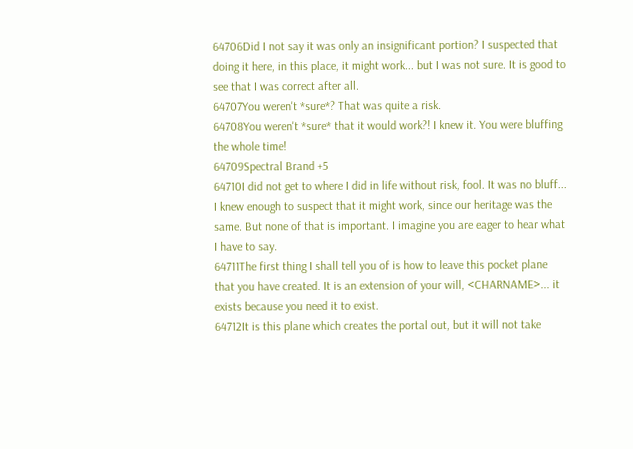64706Did I not say it was only an insignificant portion? I suspected that doing it here, in this place, it might work... but I was not sure. It is good to see that I was correct after all.
64707You weren't *sure*? That was quite a risk.
64708You weren't *sure* that it would work?! I knew it. You were bluffing the whole time!
64709Spectral Brand +5
64710I did not get to where I did in life without risk, fool. It was no bluff... I knew enough to suspect that it might work, since our heritage was the same. But none of that is important. I imagine you are eager to hear what I have to say.
64711The first thing I shall tell you of is how to leave this pocket plane that you have created. It is an extension of your will, <CHARNAME>... it exists because you need it to exist.
64712It is this plane which creates the portal out, but it will not take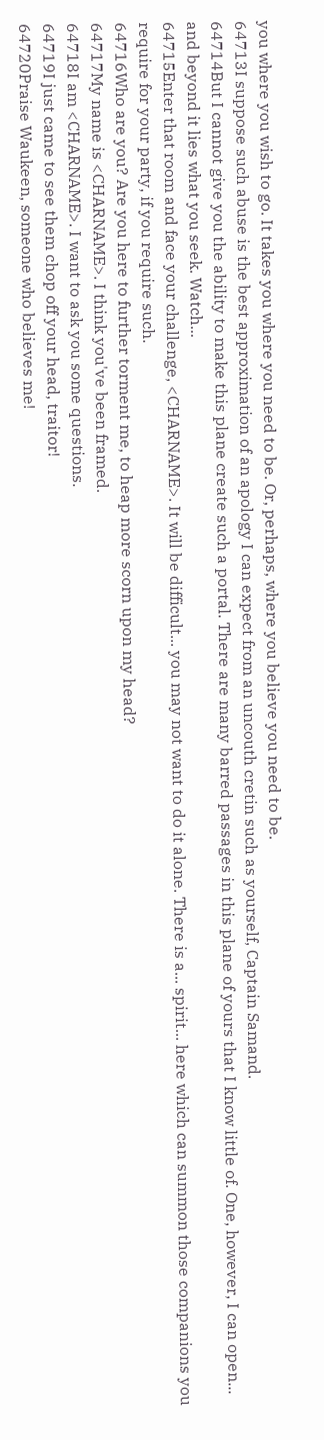you where you wish to go. It takes you where you need to be. Or, perhaps, where you believe you need to be.
64713I suppose such abuse is the best approximation of an apology I can expect from an uncouth cretin such as yourself, Captain Samand.
64714But I cannot give you the ability to make this plane create such a portal. There are many barred passages in this plane of yours that I know little of. One, however, I can open... and beyond it lies what you seek. Watch...
64715Enter that room and face your challenge, <CHARNAME>. It will be difficult... you may not want to do it alone. There is a... spirit... here which can summon those companions you require for your party, if you require such.
64716Who are you? Are you here to further torment me, to heap more scorn upon my head?
64717My name is <CHARNAME>. I think you've been framed.
64718I am <CHARNAME>. I want to ask you some questions.
64719I just came to see them chop off your head, traitor!
64720Praise Waukeen, someone who believes me!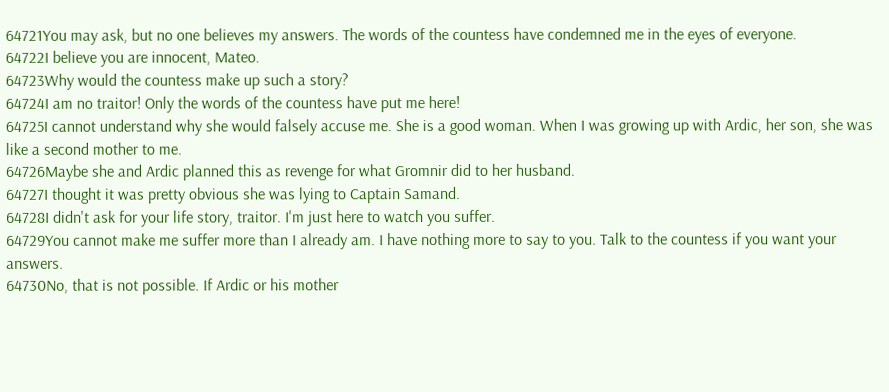64721You may ask, but no one believes my answers. The words of the countess have condemned me in the eyes of everyone.
64722I believe you are innocent, Mateo.
64723Why would the countess make up such a story?
64724I am no traitor! Only the words of the countess have put me here!
64725I cannot understand why she would falsely accuse me. She is a good woman. When I was growing up with Ardic, her son, she was like a second mother to me.
64726Maybe she and Ardic planned this as revenge for what Gromnir did to her husband.
64727I thought it was pretty obvious she was lying to Captain Samand.
64728I didn't ask for your life story, traitor. I'm just here to watch you suffer.
64729You cannot make me suffer more than I already am. I have nothing more to say to you. Talk to the countess if you want your answers.
64730No, that is not possible. If Ardic or his mother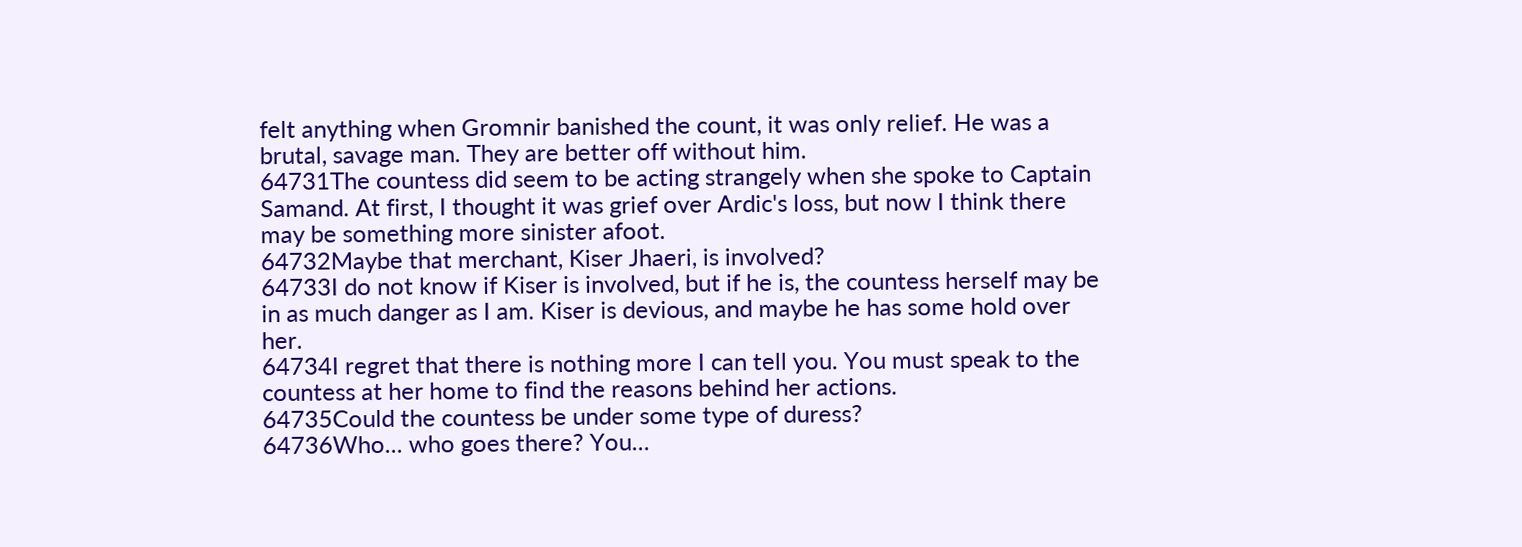felt anything when Gromnir banished the count, it was only relief. He was a brutal, savage man. They are better off without him.
64731The countess did seem to be acting strangely when she spoke to Captain Samand. At first, I thought it was grief over Ardic's loss, but now I think there may be something more sinister afoot.
64732Maybe that merchant, Kiser Jhaeri, is involved?
64733I do not know if Kiser is involved, but if he is, the countess herself may be in as much danger as I am. Kiser is devious, and maybe he has some hold over her.
64734I regret that there is nothing more I can tell you. You must speak to the countess at her home to find the reasons behind her actions.
64735Could the countess be under some type of duress?
64736Who... who goes there? You...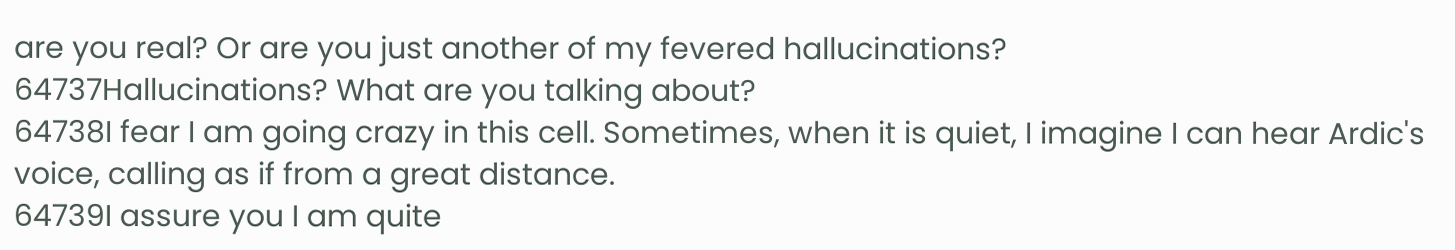are you real? Or are you just another of my fevered hallucinations?
64737Hallucinations? What are you talking about?
64738I fear I am going crazy in this cell. Sometimes, when it is quiet, I imagine I can hear Ardic's voice, calling as if from a great distance.
64739I assure you I am quite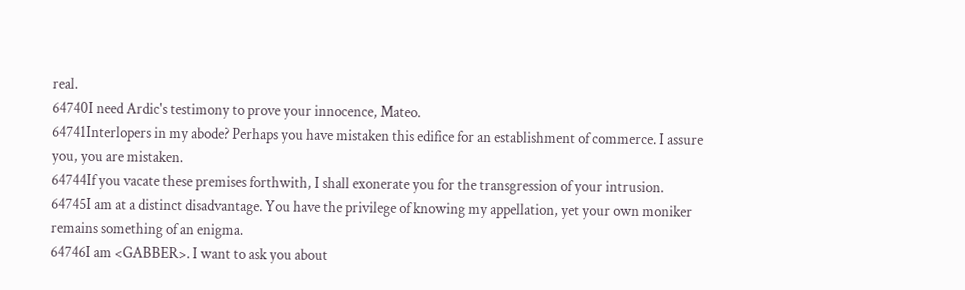real.
64740I need Ardic's testimony to prove your innocence, Mateo.
64741Interlopers in my abode? Perhaps you have mistaken this edifice for an establishment of commerce. I assure you, you are mistaken.
64744If you vacate these premises forthwith, I shall exonerate you for the transgression of your intrusion.
64745I am at a distinct disadvantage. You have the privilege of knowing my appellation, yet your own moniker remains something of an enigma.
64746I am <GABBER>. I want to ask you about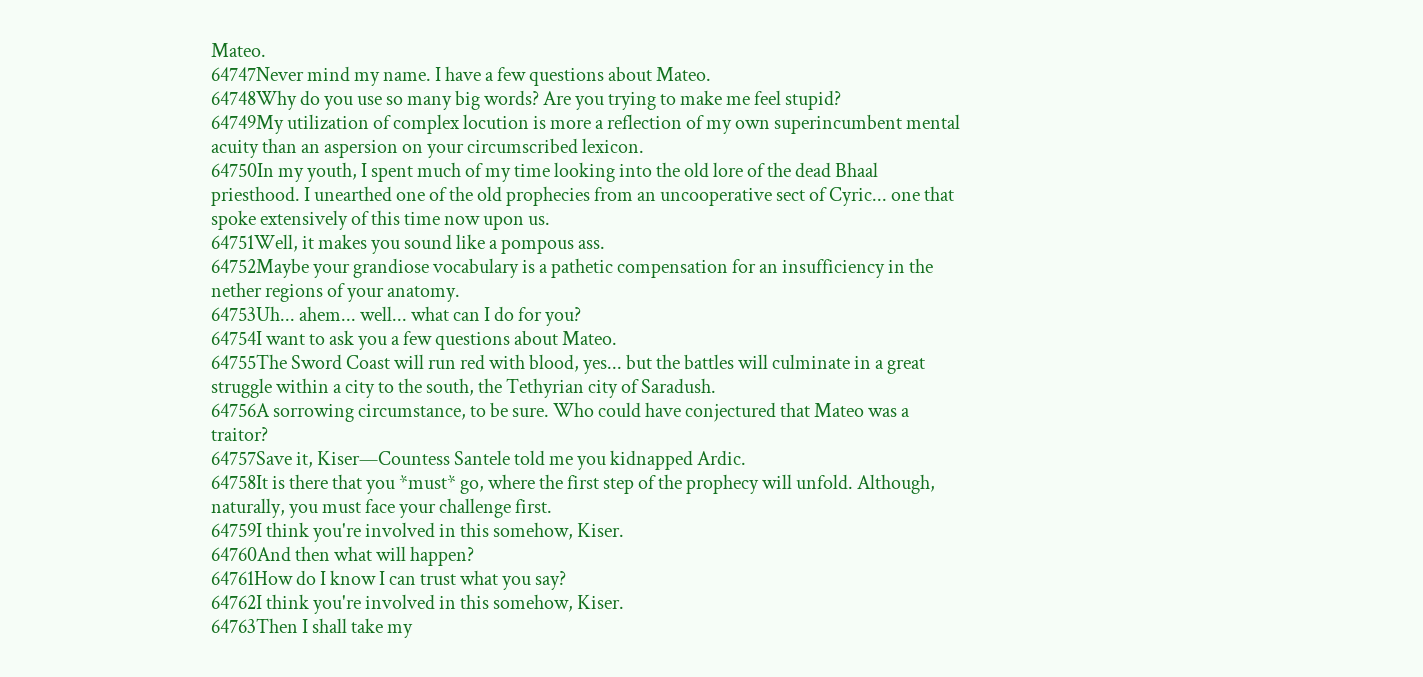Mateo.
64747Never mind my name. I have a few questions about Mateo.
64748Why do you use so many big words? Are you trying to make me feel stupid?
64749My utilization of complex locution is more a reflection of my own superincumbent mental acuity than an aspersion on your circumscribed lexicon.
64750In my youth, I spent much of my time looking into the old lore of the dead Bhaal priesthood. I unearthed one of the old prophecies from an uncooperative sect of Cyric... one that spoke extensively of this time now upon us.
64751Well, it makes you sound like a pompous ass.
64752Maybe your grandiose vocabulary is a pathetic compensation for an insufficiency in the nether regions of your anatomy.
64753Uh... ahem... well... what can I do for you?
64754I want to ask you a few questions about Mateo.
64755The Sword Coast will run red with blood, yes... but the battles will culminate in a great struggle within a city to the south, the Tethyrian city of Saradush.
64756A sorrowing circumstance, to be sure. Who could have conjectured that Mateo was a traitor?
64757Save it, Kiser—Countess Santele told me you kidnapped Ardic.
64758It is there that you *must* go, where the first step of the prophecy will unfold. Although, naturally, you must face your challenge first.
64759I think you're involved in this somehow, Kiser.
64760And then what will happen?
64761How do I know I can trust what you say?
64762I think you're involved in this somehow, Kiser.
64763Then I shall take my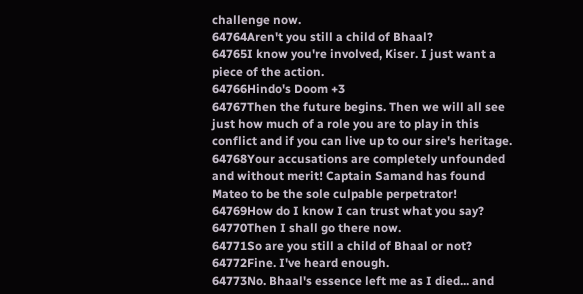challenge now.
64764Aren't you still a child of Bhaal?
64765I know you're involved, Kiser. I just want a piece of the action.
64766Hindo's Doom +3
64767Then the future begins. Then we will all see just how much of a role you are to play in this conflict and if you can live up to our sire's heritage.
64768Your accusations are completely unfounded and without merit! Captain Samand has found Mateo to be the sole culpable perpetrator!
64769How do I know I can trust what you say?
64770Then I shall go there now.
64771So are you still a child of Bhaal or not?
64772Fine. I've heard enough.
64773No. Bhaal's essence left me as I died... and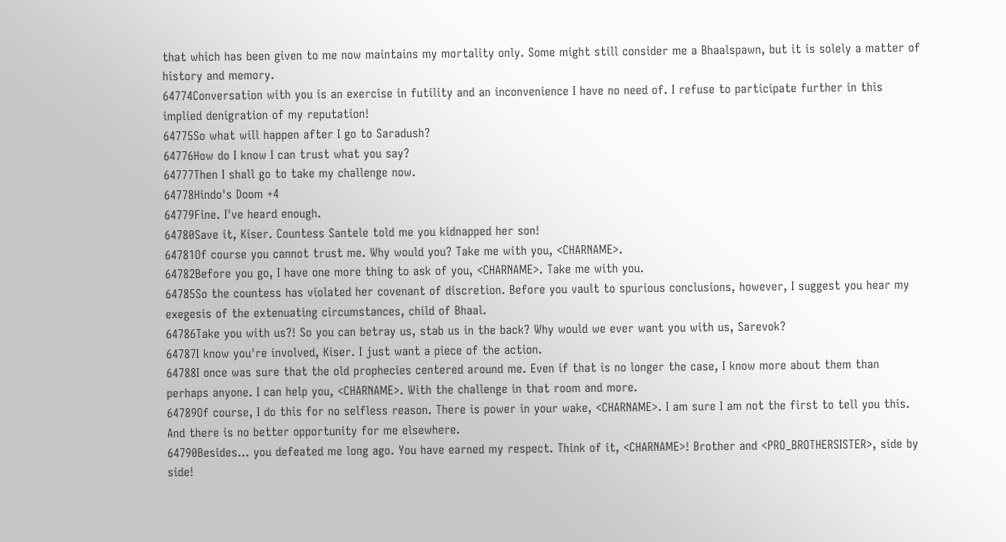that which has been given to me now maintains my mortality only. Some might still consider me a Bhaalspawn, but it is solely a matter of history and memory.
64774Conversation with you is an exercise in futility and an inconvenience I have no need of. I refuse to participate further in this implied denigration of my reputation!
64775So what will happen after I go to Saradush?
64776How do I know I can trust what you say?
64777Then I shall go to take my challenge now.
64778Hindo's Doom +4
64779Fine. I've heard enough.
64780Save it, Kiser. Countess Santele told me you kidnapped her son!
64781Of course you cannot trust me. Why would you? Take me with you, <CHARNAME>.
64782Before you go, I have one more thing to ask of you, <CHARNAME>. Take me with you.
64785So the countess has violated her covenant of discretion. Before you vault to spurious conclusions, however, I suggest you hear my exegesis of the extenuating circumstances, child of Bhaal.
64786Take you with us?! So you can betray us, stab us in the back? Why would we ever want you with us, Sarevok?
64787I know you're involved, Kiser. I just want a piece of the action.
64788I once was sure that the old prophecies centered around me. Even if that is no longer the case, I know more about them than perhaps anyone. I can help you, <CHARNAME>. With the challenge in that room and more.
64789Of course, I do this for no selfless reason. There is power in your wake, <CHARNAME>. I am sure I am not the first to tell you this. And there is no better opportunity for me elsewhere.
64790Besides... you defeated me long ago. You have earned my respect. Think of it, <CHARNAME>! Brother and <PRO_BROTHERSISTER>, side by side!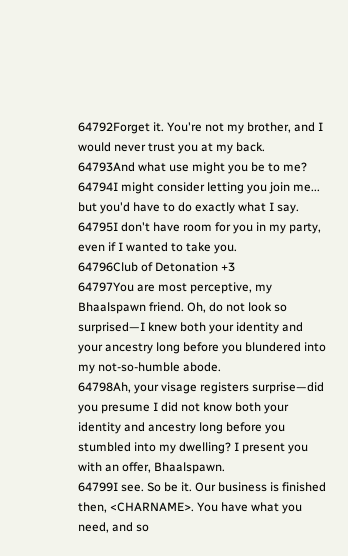64792Forget it. You're not my brother, and I would never trust you at my back.
64793And what use might you be to me?
64794I might consider letting you join me... but you'd have to do exactly what I say.
64795I don't have room for you in my party, even if I wanted to take you.
64796Club of Detonation +3
64797You are most perceptive, my Bhaalspawn friend. Oh, do not look so surprised—I knew both your identity and your ancestry long before you blundered into my not-so-humble abode.
64798Ah, your visage registers surprise—did you presume I did not know both your identity and ancestry long before you stumbled into my dwelling? I present you with an offer, Bhaalspawn.
64799I see. So be it. Our business is finished then, <CHARNAME>. You have what you need, and so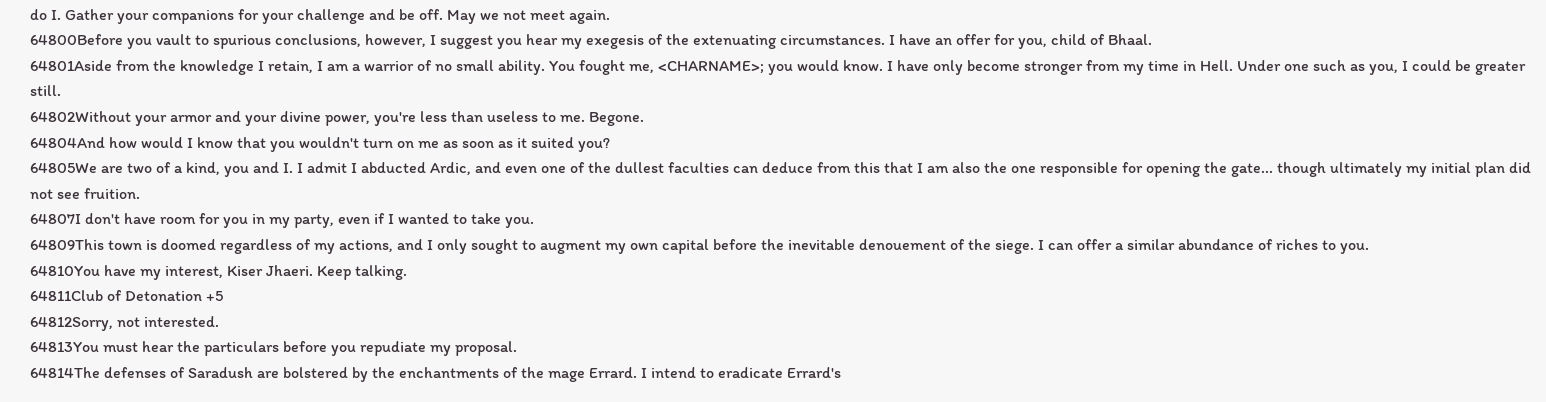do I. Gather your companions for your challenge and be off. May we not meet again.
64800Before you vault to spurious conclusions, however, I suggest you hear my exegesis of the extenuating circumstances. I have an offer for you, child of Bhaal.
64801Aside from the knowledge I retain, I am a warrior of no small ability. You fought me, <CHARNAME>; you would know. I have only become stronger from my time in Hell. Under one such as you, I could be greater still.
64802Without your armor and your divine power, you're less than useless to me. Begone.
64804And how would I know that you wouldn't turn on me as soon as it suited you?
64805We are two of a kind, you and I. I admit I abducted Ardic, and even one of the dullest faculties can deduce from this that I am also the one responsible for opening the gate... though ultimately my initial plan did not see fruition.
64807I don't have room for you in my party, even if I wanted to take you.
64809This town is doomed regardless of my actions, and I only sought to augment my own capital before the inevitable denouement of the siege. I can offer a similar abundance of riches to you.
64810You have my interest, Kiser Jhaeri. Keep talking.
64811Club of Detonation +5
64812Sorry, not interested.
64813You must hear the particulars before you repudiate my proposal.
64814The defenses of Saradush are bolstered by the enchantments of the mage Errard. I intend to eradicate Errard's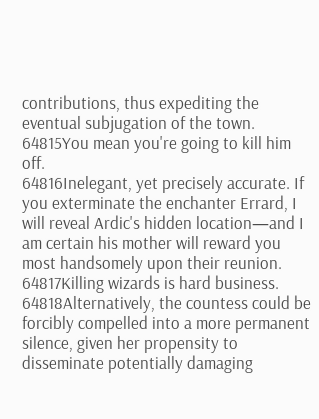contributions, thus expediting the eventual subjugation of the town.
64815You mean you're going to kill him off.
64816Inelegant, yet precisely accurate. If you exterminate the enchanter Errard, I will reveal Ardic's hidden location—and I am certain his mother will reward you most handsomely upon their reunion.
64817Killing wizards is hard business.
64818Alternatively, the countess could be forcibly compelled into a more permanent silence, given her propensity to disseminate potentially damaging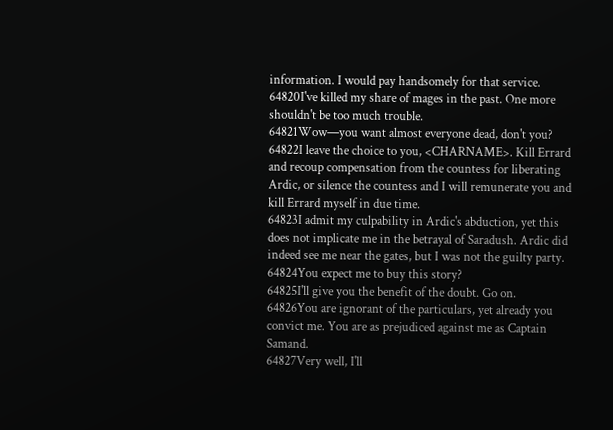information. I would pay handsomely for that service.
64820I've killed my share of mages in the past. One more shouldn't be too much trouble.
64821Wow—you want almost everyone dead, don't you?
64822I leave the choice to you, <CHARNAME>. Kill Errard and recoup compensation from the countess for liberating Ardic, or silence the countess and I will remunerate you and kill Errard myself in due time.
64823I admit my culpability in Ardic's abduction, yet this does not implicate me in the betrayal of Saradush. Ardic did indeed see me near the gates, but I was not the guilty party.
64824You expect me to buy this story?
64825I'll give you the benefit of the doubt. Go on.
64826You are ignorant of the particulars, yet already you convict me. You are as prejudiced against me as Captain Samand.
64827Very well, I'll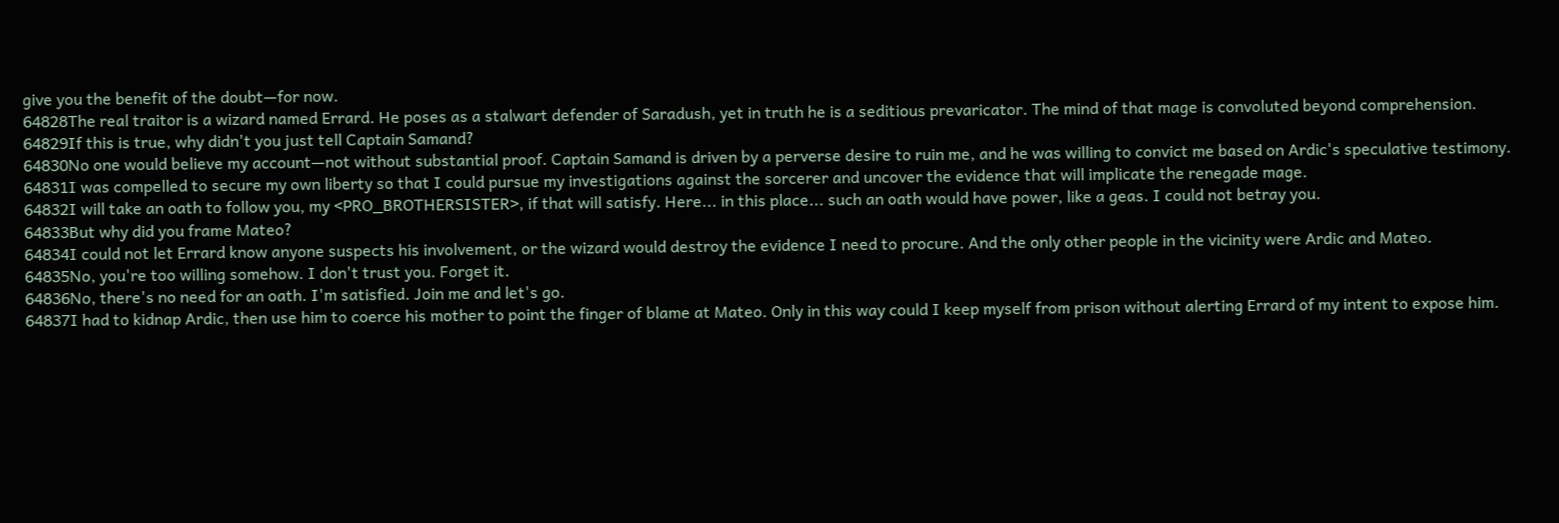give you the benefit of the doubt—for now.
64828The real traitor is a wizard named Errard. He poses as a stalwart defender of Saradush, yet in truth he is a seditious prevaricator. The mind of that mage is convoluted beyond comprehension.
64829If this is true, why didn't you just tell Captain Samand?
64830No one would believe my account—not without substantial proof. Captain Samand is driven by a perverse desire to ruin me, and he was willing to convict me based on Ardic's speculative testimony.
64831I was compelled to secure my own liberty so that I could pursue my investigations against the sorcerer and uncover the evidence that will implicate the renegade mage.
64832I will take an oath to follow you, my <PRO_BROTHERSISTER>, if that will satisfy. Here... in this place... such an oath would have power, like a geas. I could not betray you.
64833But why did you frame Mateo?
64834I could not let Errard know anyone suspects his involvement, or the wizard would destroy the evidence I need to procure. And the only other people in the vicinity were Ardic and Mateo.
64835No, you're too willing somehow. I don't trust you. Forget it.
64836No, there's no need for an oath. I'm satisfied. Join me and let's go.
64837I had to kidnap Ardic, then use him to coerce his mother to point the finger of blame at Mateo. Only in this way could I keep myself from prison without alerting Errard of my intent to expose him.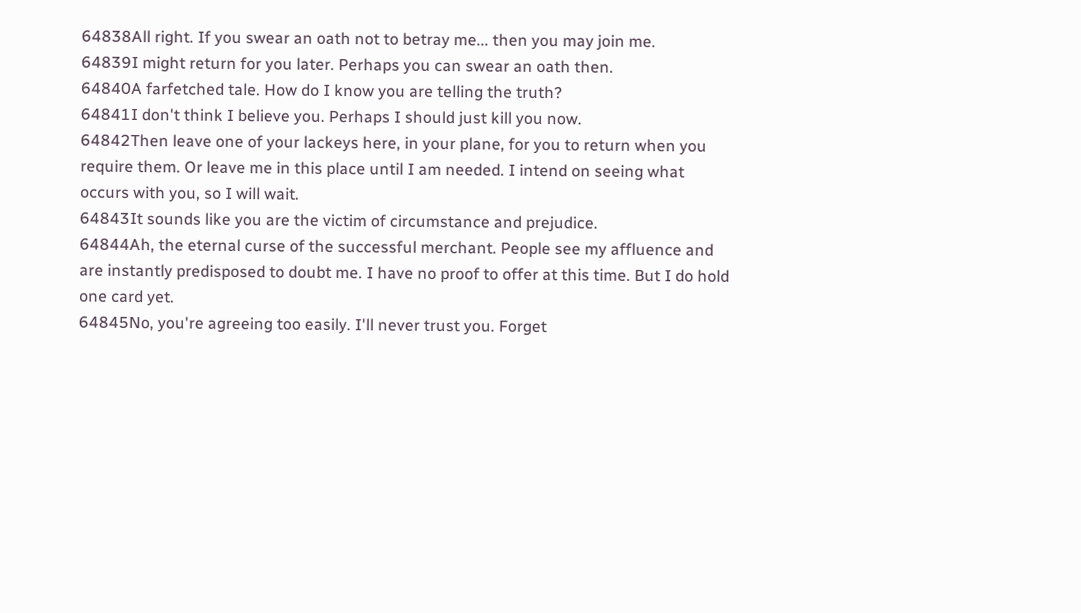64838All right. If you swear an oath not to betray me... then you may join me.
64839I might return for you later. Perhaps you can swear an oath then.
64840A farfetched tale. How do I know you are telling the truth?
64841I don't think I believe you. Perhaps I should just kill you now.
64842Then leave one of your lackeys here, in your plane, for you to return when you require them. Or leave me in this place until I am needed. I intend on seeing what occurs with you, so I will wait.
64843It sounds like you are the victim of circumstance and prejudice.
64844Ah, the eternal curse of the successful merchant. People see my affluence and are instantly predisposed to doubt me. I have no proof to offer at this time. But I do hold one card yet.
64845No, you're agreeing too easily. I'll never trust you. Forget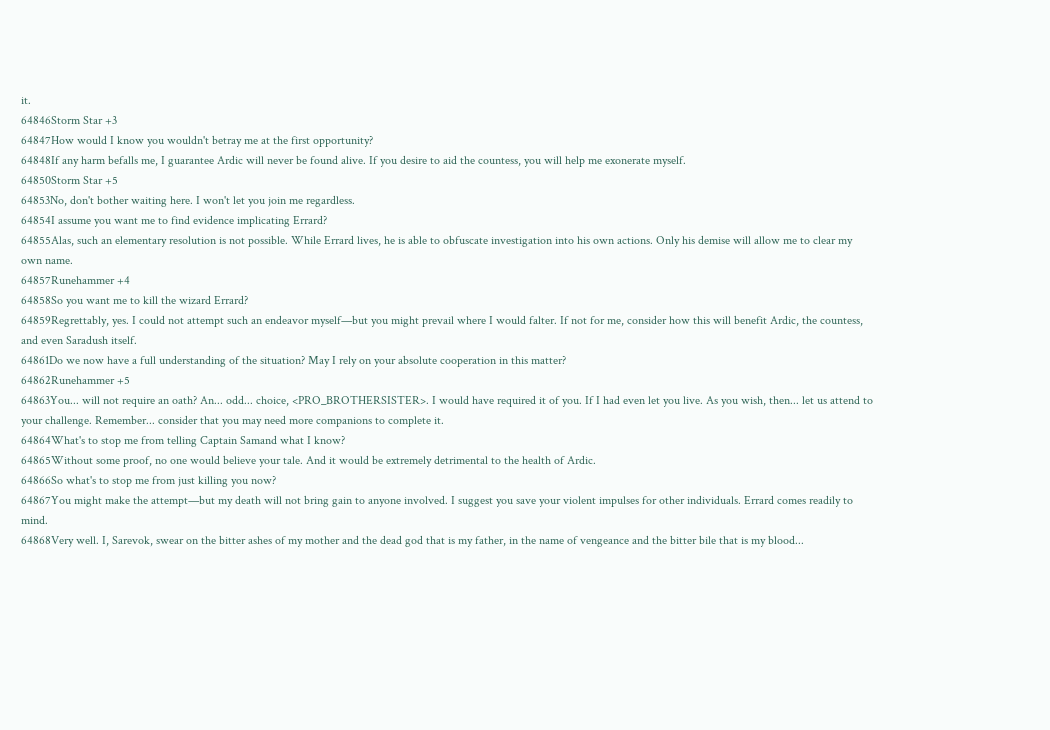it.
64846Storm Star +3
64847How would I know you wouldn't betray me at the first opportunity?
64848If any harm befalls me, I guarantee Ardic will never be found alive. If you desire to aid the countess, you will help me exonerate myself.
64850Storm Star +5
64853No, don't bother waiting here. I won't let you join me regardless.
64854I assume you want me to find evidence implicating Errard?
64855Alas, such an elementary resolution is not possible. While Errard lives, he is able to obfuscate investigation into his own actions. Only his demise will allow me to clear my own name.
64857Runehammer +4
64858So you want me to kill the wizard Errard?
64859Regrettably, yes. I could not attempt such an endeavor myself—but you might prevail where I would falter. If not for me, consider how this will benefit Ardic, the countess, and even Saradush itself.
64861Do we now have a full understanding of the situation? May I rely on your absolute cooperation in this matter?
64862Runehammer +5
64863You... will not require an oath? An... odd... choice, <PRO_BROTHERSISTER>. I would have required it of you. If I had even let you live. As you wish, then... let us attend to your challenge. Remember... consider that you may need more companions to complete it.
64864What's to stop me from telling Captain Samand what I know?
64865Without some proof, no one would believe your tale. And it would be extremely detrimental to the health of Ardic.
64866So what's to stop me from just killing you now?
64867You might make the attempt—but my death will not bring gain to anyone involved. I suggest you save your violent impulses for other individuals. Errard comes readily to mind.
64868Very well. I, Sarevok, swear on the bitter ashes of my mother and the dead god that is my father, in the name of vengeance and the bitter bile that is my blood...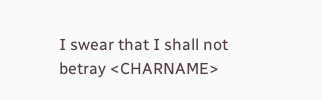I swear that I shall not betray <CHARNAME>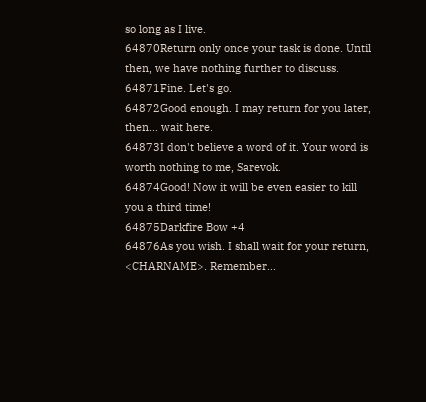so long as I live.
64870Return only once your task is done. Until then, we have nothing further to discuss.
64871Fine. Let's go.
64872Good enough. I may return for you later, then... wait here.
64873I don't believe a word of it. Your word is worth nothing to me, Sarevok.
64874Good! Now it will be even easier to kill you a third time!
64875Darkfire Bow +4
64876As you wish. I shall wait for your return, <CHARNAME>. Remember...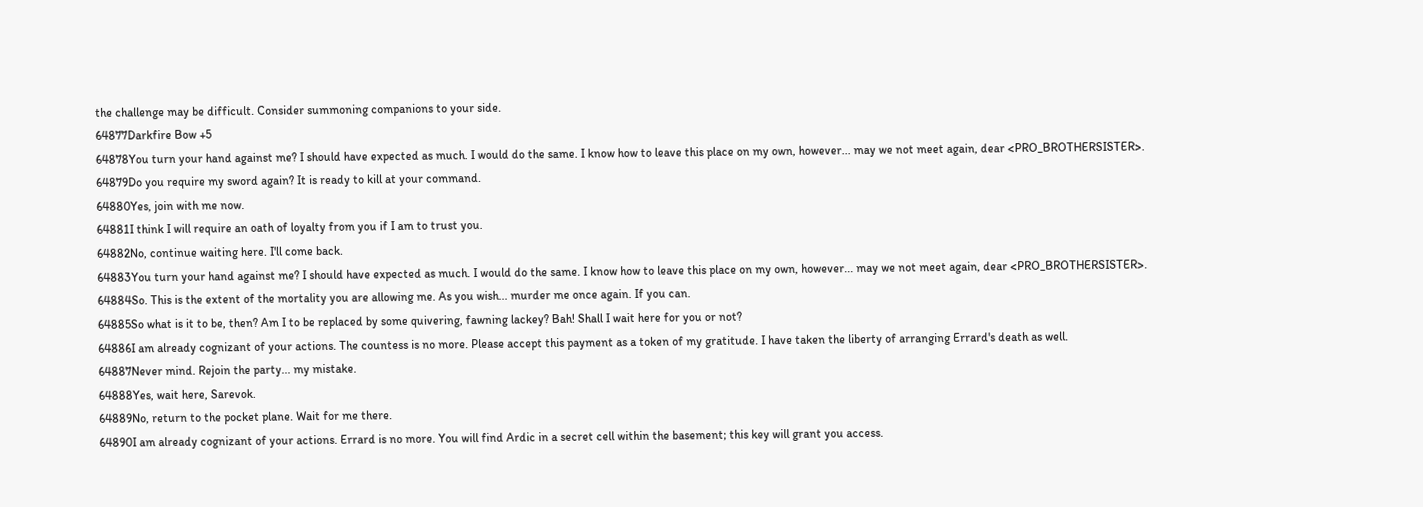the challenge may be difficult. Consider summoning companions to your side.
64877Darkfire Bow +5
64878You turn your hand against me? I should have expected as much. I would do the same. I know how to leave this place on my own, however... may we not meet again, dear <PRO_BROTHERSISTER>.
64879Do you require my sword again? It is ready to kill at your command.
64880Yes, join with me now.
64881I think I will require an oath of loyalty from you if I am to trust you.
64882No, continue waiting here. I'll come back.
64883You turn your hand against me? I should have expected as much. I would do the same. I know how to leave this place on my own, however... may we not meet again, dear <PRO_BROTHERSISTER>.
64884So. This is the extent of the mortality you are allowing me. As you wish... murder me once again. If you can.
64885So what is it to be, then? Am I to be replaced by some quivering, fawning lackey? Bah! Shall I wait here for you or not?
64886I am already cognizant of your actions. The countess is no more. Please accept this payment as a token of my gratitude. I have taken the liberty of arranging Errard's death as well.
64887Never mind. Rejoin the party... my mistake.
64888Yes, wait here, Sarevok.
64889No, return to the pocket plane. Wait for me there.
64890I am already cognizant of your actions. Errard is no more. You will find Ardic in a secret cell within the basement; this key will grant you access.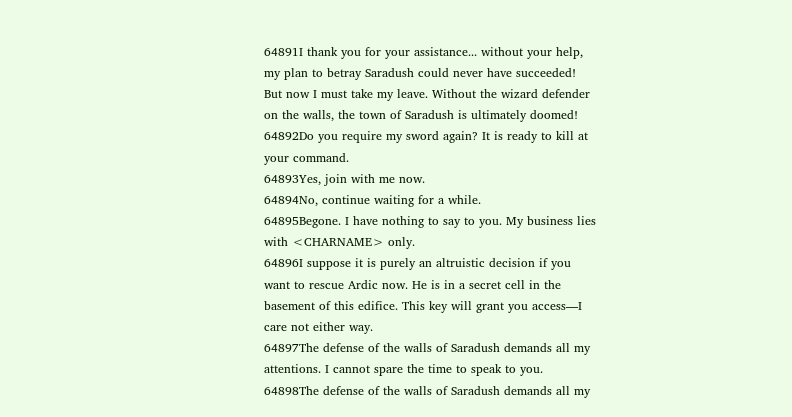64891I thank you for your assistance... without your help, my plan to betray Saradush could never have succeeded! But now I must take my leave. Without the wizard defender on the walls, the town of Saradush is ultimately doomed!
64892Do you require my sword again? It is ready to kill at your command.
64893Yes, join with me now.
64894No, continue waiting for a while.
64895Begone. I have nothing to say to you. My business lies with <CHARNAME> only.
64896I suppose it is purely an altruistic decision if you want to rescue Ardic now. He is in a secret cell in the basement of this edifice. This key will grant you access—I care not either way.
64897The defense of the walls of Saradush demands all my attentions. I cannot spare the time to speak to you.
64898The defense of the walls of Saradush demands all my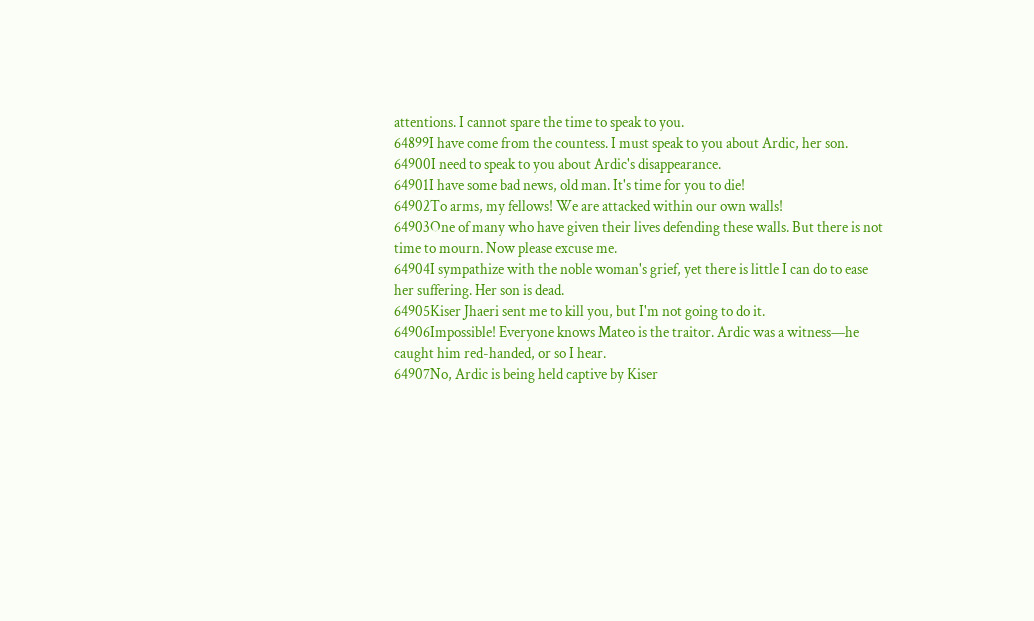attentions. I cannot spare the time to speak to you.
64899I have come from the countess. I must speak to you about Ardic, her son.
64900I need to speak to you about Ardic's disappearance.
64901I have some bad news, old man. It's time for you to die!
64902To arms, my fellows! We are attacked within our own walls!
64903One of many who have given their lives defending these walls. But there is not time to mourn. Now please excuse me.
64904I sympathize with the noble woman's grief, yet there is little I can do to ease her suffering. Her son is dead.
64905Kiser Jhaeri sent me to kill you, but I'm not going to do it.
64906Impossible! Everyone knows Mateo is the traitor. Ardic was a witness—he caught him red-handed, or so I hear.
64907No, Ardic is being held captive by Kiser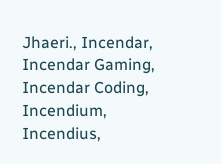Jhaeri., Incendar, Incendar Gaming, Incendar Coding, Incendium, Incendius,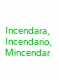Incendara, Incendario, Mincendar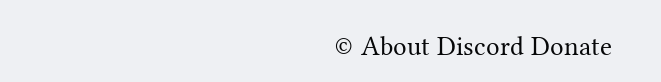© About Discord Donate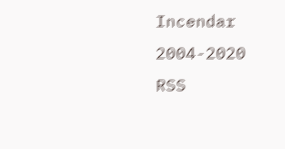Incendar 2004-2020 RSS